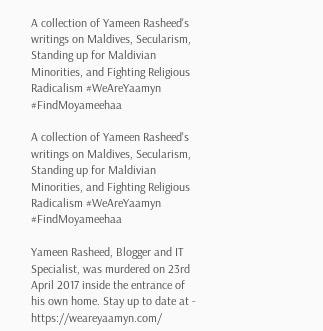A collection of Yameen Rasheed's writings on Maldives, Secularism, Standing up for Maldivian Minorities, and Fighting Religious Radicalism #WeAreYaamyn #FindMoyameehaa

A collection of Yameen Rasheed's writings on Maldives, Secularism, Standing up for Maldivian Minorities, and Fighting Religious Radicalism #WeAreYaamyn #FindMoyameehaa

Yameen Rasheed, Blogger and IT Specialist, was murdered on 23rd April 2017 inside the entrance of his own home. Stay up to date at - https://weareyaamyn.com/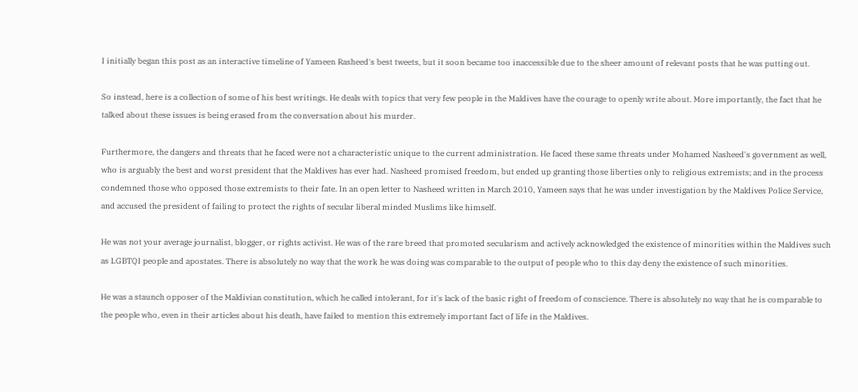I initially began this post as an interactive timeline of Yameen Rasheed's best tweets, but it soon became too inaccessible due to the sheer amount of relevant posts that he was putting out.

So instead, here is a collection of some of his best writings. He deals with topics that very few people in the Maldives have the courage to openly write about. More importantly, the fact that he talked about these issues is being erased from the conversation about his murder.

Furthermore, the dangers and threats that he faced were not a characteristic unique to the current administration. He faced these same threats under Mohamed Nasheed's government as well, who is arguably the best and worst president that the Maldives has ever had. Nasheed promised freedom, but ended up granting those liberties only to religious extremists; and in the process condemned those who opposed those extremists to their fate. In an open letter to Nasheed written in March 2010, Yameen says that he was under investigation by the Maldives Police Service, and accused the president of failing to protect the rights of secular liberal minded Muslims like himself.

He was not your average journalist, blogger, or rights activist. He was of the rare breed that promoted secularism and actively acknowledged the existence of minorities within the Maldives such as LGBTQI people and apostates. There is absolutely no way that the work he was doing was comparable to the output of people who to this day deny the existence of such minorities.

He was a staunch opposer of the Maldivian constitution, which he called intolerant, for it's lack of the basic right of freedom of conscience. There is absolutely no way that he is comparable to the people who, even in their articles about his death, have failed to mention this extremely important fact of life in the Maldives.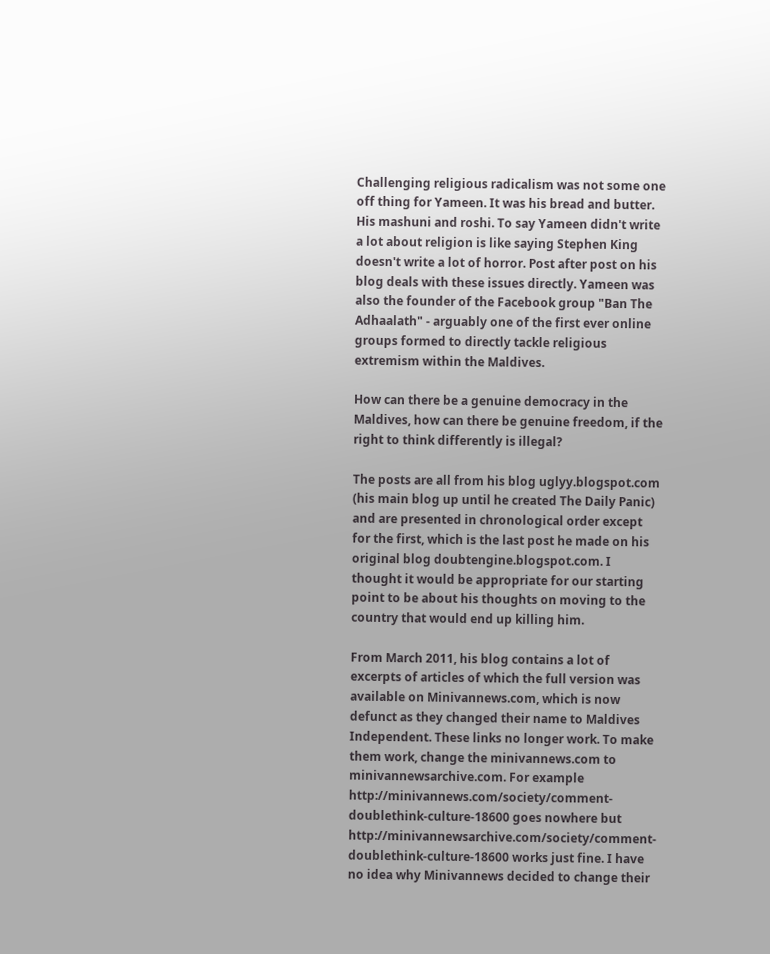Challenging religious radicalism was not some one off thing for Yameen. It was his bread and butter. His mashuni and roshi. To say Yameen didn't write a lot about religion is like saying Stephen King doesn't write a lot of horror. Post after post on his blog deals with these issues directly. Yameen was also the founder of the Facebook group "Ban The Adhaalath" - arguably one of the first ever online groups formed to directly tackle religious extremism within the Maldives.

How can there be a genuine democracy in the Maldives, how can there be genuine freedom, if the right to think differently is illegal?

The posts are all from his blog uglyy.blogspot.com (his main blog up until he created The Daily Panic) and are presented in chronological order except for the first, which is the last post he made on his original blog doubtengine.blogspot.com. I thought it would be appropriate for our starting point to be about his thoughts on moving to the country that would end up killing him.

From March 2011, his blog contains a lot of excerpts of articles of which the full version was available on Minivannews.com, which is now defunct as they changed their name to Maldives Independent. These links no longer work. To make them work, change the minivannews.com to minivannewsarchive.com. For example http://minivannews.com/society/comment-doublethink-culture-18600 goes nowhere but http://minivannewsarchive.com/society/comment-doublethink-culture-18600 works just fine. I have no idea why Minivannews decided to change their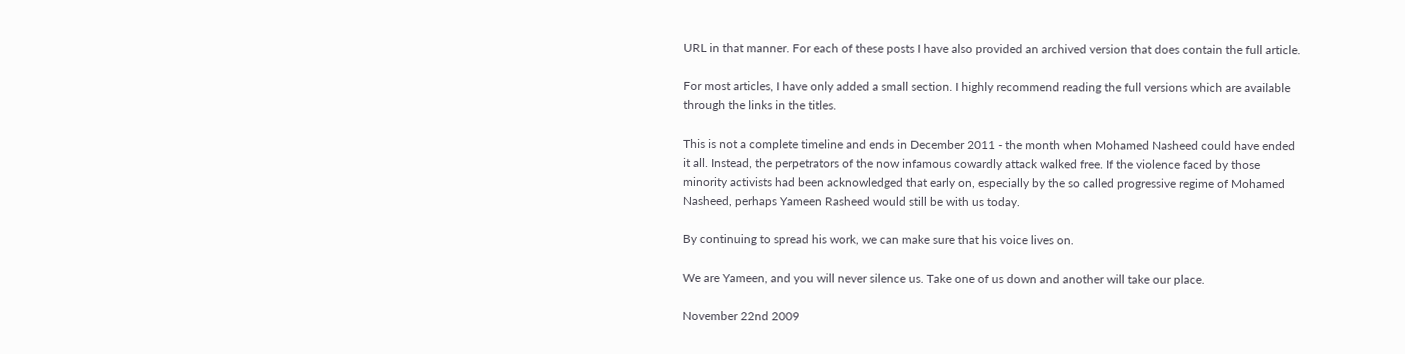URL in that manner. For each of these posts I have also provided an archived version that does contain the full article.

For most articles, I have only added a small section. I highly recommend reading the full versions which are available through the links in the titles.

This is not a complete timeline and ends in December 2011 - the month when Mohamed Nasheed could have ended it all. Instead, the perpetrators of the now infamous cowardly attack walked free. If the violence faced by those minority activists had been acknowledged that early on, especially by the so called progressive regime of Mohamed Nasheed, perhaps Yameen Rasheed would still be with us today.

By continuing to spread his work, we can make sure that his voice lives on.

We are Yameen, and you will never silence us. Take one of us down and another will take our place.

November 22nd 2009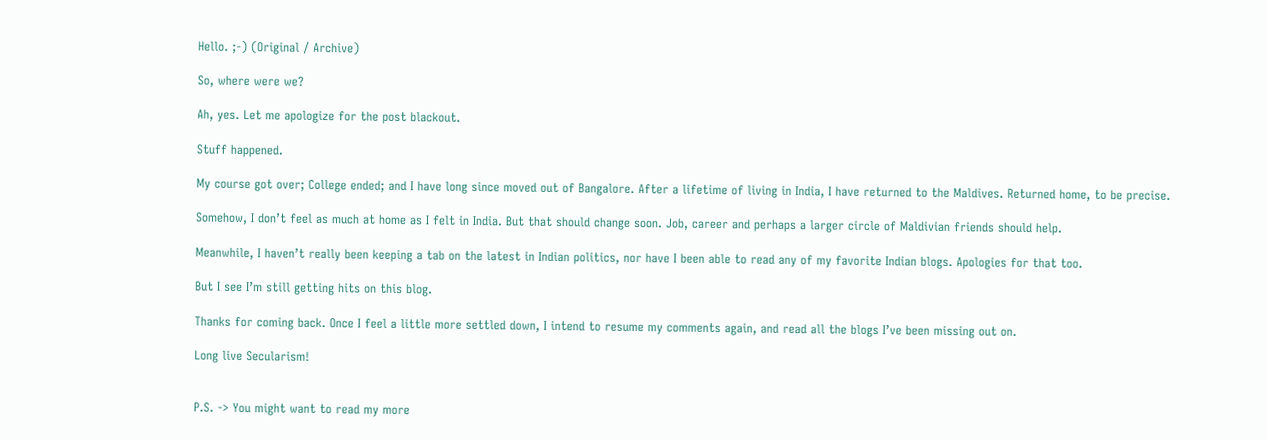Hello. ;-) (Original / Archive)

So, where were we?

Ah, yes. Let me apologize for the post blackout.

Stuff happened.

My course got over; College ended; and I have long since moved out of Bangalore. After a lifetime of living in India, I have returned to the Maldives. Returned home, to be precise.

Somehow, I don’t feel as much at home as I felt in India. But that should change soon. Job, career and perhaps a larger circle of Maldivian friends should help.

Meanwhile, I haven’t really been keeping a tab on the latest in Indian politics, nor have I been able to read any of my favorite Indian blogs. Apologies for that too.

But I see I’m still getting hits on this blog.

Thanks for coming back. Once I feel a little more settled down, I intend to resume my comments again, and read all the blogs I’ve been missing out on.

Long live Secularism!


P.S. -> You might want to read my more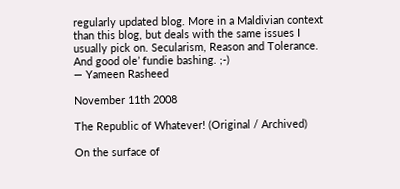regularly updated blog. More in a Maldivian context than this blog, but deals with the same issues I usually pick on. Secularism, Reason and Tolerance. And good ole’ fundie bashing. ;-)
— Yameen Rasheed

November 11th 2008

The Republic of Whatever! (Original / Archived)

On the surface of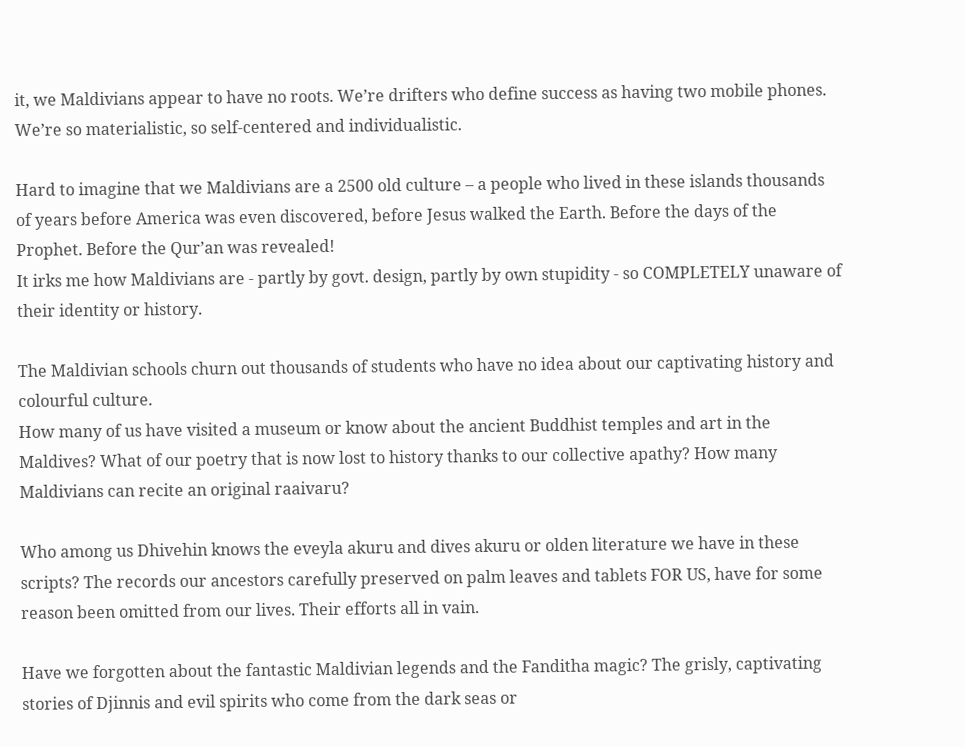it, we Maldivians appear to have no roots. We’re drifters who define success as having two mobile phones. We’re so materialistic, so self-centered and individualistic.

Hard to imagine that we Maldivians are a 2500 old culture – a people who lived in these islands thousands of years before America was even discovered, before Jesus walked the Earth. Before the days of the Prophet. Before the Qur’an was revealed!
It irks me how Maldivians are - partly by govt. design, partly by own stupidity - so COMPLETELY unaware of their identity or history.

The Maldivian schools churn out thousands of students who have no idea about our captivating history and colourful culture.
How many of us have visited a museum or know about the ancient Buddhist temples and art in the Maldives? What of our poetry that is now lost to history thanks to our collective apathy? How many Maldivians can recite an original raaivaru?

Who among us Dhivehin knows the eveyla akuru and dives akuru or olden literature we have in these scripts? The records our ancestors carefully preserved on palm leaves and tablets FOR US, have for some reason been omitted from our lives. Their efforts all in vain.

Have we forgotten about the fantastic Maldivian legends and the Fanditha magic? The grisly, captivating stories of Djinnis and evil spirits who come from the dark seas or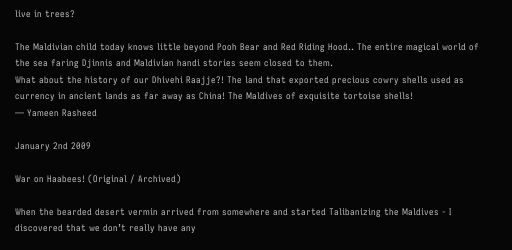live in trees?

The Maldivian child today knows little beyond Pooh Bear and Red Riding Hood.. The entire magical world of the sea faring Djinnis and Maldivian handi stories seem closed to them.
What about the history of our Dhivehi Raajje?! The land that exported precious cowry shells used as currency in ancient lands as far away as China! The Maldives of exquisite tortoise shells!
— Yameen Rasheed

January 2nd 2009

War on Haabees! (Original / Archived)

When the bearded desert vermin arrived from somewhere and started Talibanizing the Maldives - I discovered that we don’t really have any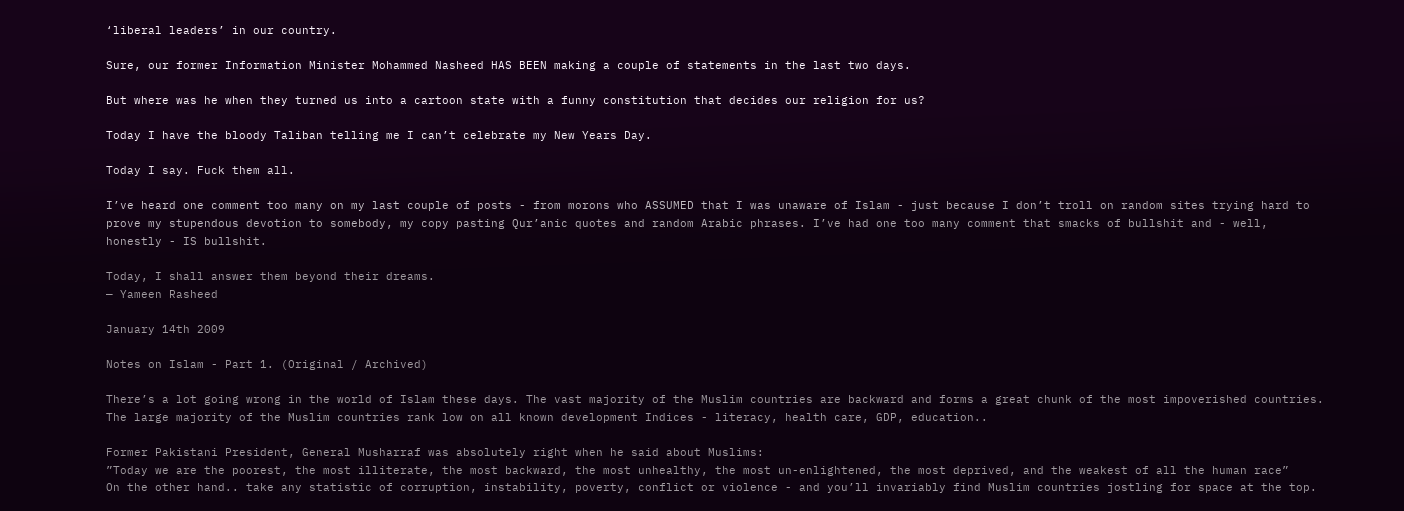‘liberal leaders’ in our country.

Sure, our former Information Minister Mohammed Nasheed HAS BEEN making a couple of statements in the last two days.

But where was he when they turned us into a cartoon state with a funny constitution that decides our religion for us?

Today I have the bloody Taliban telling me I can’t celebrate my New Years Day.

Today I say. Fuck them all.

I’ve heard one comment too many on my last couple of posts - from morons who ASSUMED that I was unaware of Islam - just because I don’t troll on random sites trying hard to prove my stupendous devotion to somebody, my copy pasting Qur’anic quotes and random Arabic phrases. I’ve had one too many comment that smacks of bullshit and - well, honestly - IS bullshit.

Today, I shall answer them beyond their dreams.
— Yameen Rasheed

January 14th 2009

Notes on Islam - Part 1. (Original / Archived)

There’s a lot going wrong in the world of Islam these days. The vast majority of the Muslim countries are backward and forms a great chunk of the most impoverished countries. The large majority of the Muslim countries rank low on all known development Indices - literacy, health care, GDP, education..

Former Pakistani President, General Musharraf was absolutely right when he said about Muslims:
”Today we are the poorest, the most illiterate, the most backward, the most unhealthy, the most un-enlightened, the most deprived, and the weakest of all the human race”
On the other hand.. take any statistic of corruption, instability, poverty, conflict or violence - and you’ll invariably find Muslim countries jostling for space at the top.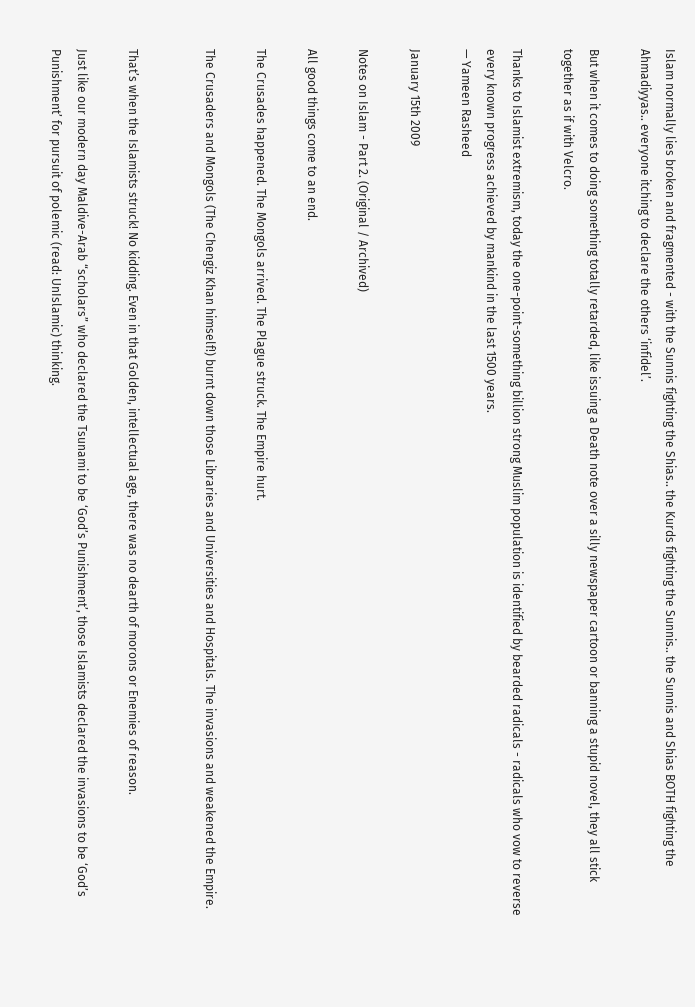Islam normally lies broken and fragmented - with the Sunnis fighting the Shias.. the Kurds fighting the Sunnis.. the Sunnis and Shias BOTH fighting the Ahmadiyyas.. everyone itching to declare the others ‘infidel’.

But when it comes to doing something totally retarded, like issuing a Death note over a silly newspaper cartoon or banning a stupid novel, they all stick together as if with Velcro.

Thanks to Islamist extremism, today the one-point-something billion strong Muslim population is identified by bearded radicals - radicals who vow to reverse every known progress achieved by mankind in the last 1500 years.
— Yameen Rasheed

January 15th 2009

Notes on Islam - Part 2. (Original / Archived)

All good things come to an end.

The Crusades happened. The Mongols arrived. The Plague struck. The Empire hurt.

The Crusaders and Mongols (The Chengiz Khan himself!) burnt down those Libraries and Universities and Hospitals. The invasions and weakened the Empire.


That’s when the Islamists struck! No kidding. Even in that Golden, intellectual age, there was no dearth of morons or Enemies of reason.

Just like our modern day Maldive-Arab “scholars” who declared the Tsunami to be ‘God’s Punishment’, those Islamists declared the invasions to be ‘God’s Punishment’ for pursuit of polemic (read: UnIslamic) thinking.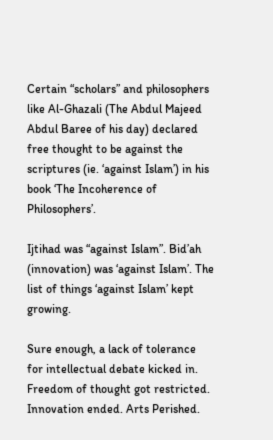Certain “scholars” and philosophers like Al-Ghazali (The Abdul Majeed Abdul Baree of his day) declared free thought to be against the scriptures (ie. ‘against Islam’) in his book ‘The Incoherence of Philosophers’.

Ijtihad was “against Islam”. Bid’ah (innovation) was ‘against Islam’. The list of things ‘against Islam’ kept growing.

Sure enough, a lack of tolerance for intellectual debate kicked in. Freedom of thought got restricted. Innovation ended. Arts Perished.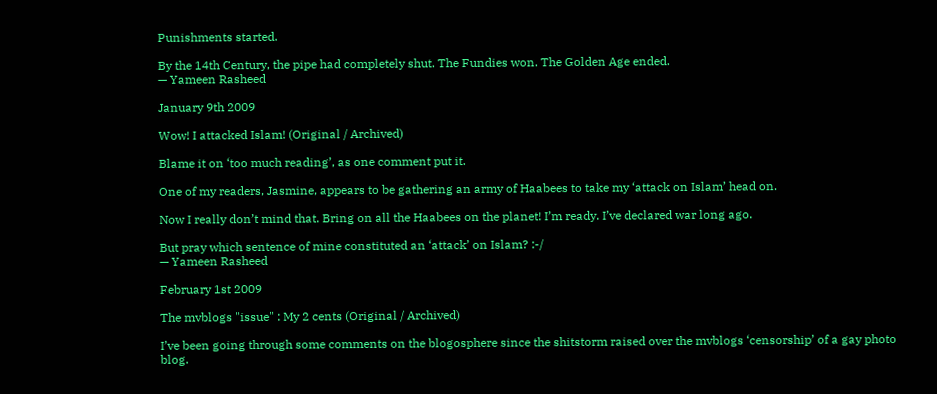Punishments started.

By the 14th Century, the pipe had completely shut. The Fundies won. The Golden Age ended.
— Yameen Rasheed

January 9th 2009

Wow! I attacked Islam! (Original / Archived)

Blame it on ‘too much reading’, as one comment put it.

One of my readers, Jasmine, appears to be gathering an army of Haabees to take my ‘attack on Islam’ head on.

Now I really don’t mind that. Bring on all the Haabees on the planet! I’m ready. I’ve declared war long ago.

But pray which sentence of mine constituted an ‘attack’ on Islam? :-/
— Yameen Rasheed

February 1st 2009

The mvblogs "issue" : My 2 cents (Original / Archived)

I’ve been going through some comments on the blogosphere since the shitstorm raised over the mvblogs ‘censorship’ of a gay photo blog.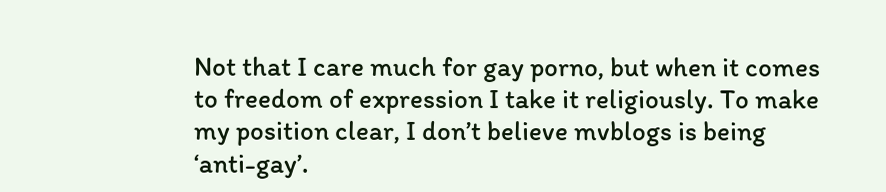Not that I care much for gay porno, but when it comes to freedom of expression I take it religiously. To make my position clear, I don’t believe mvblogs is being ‘anti-gay’.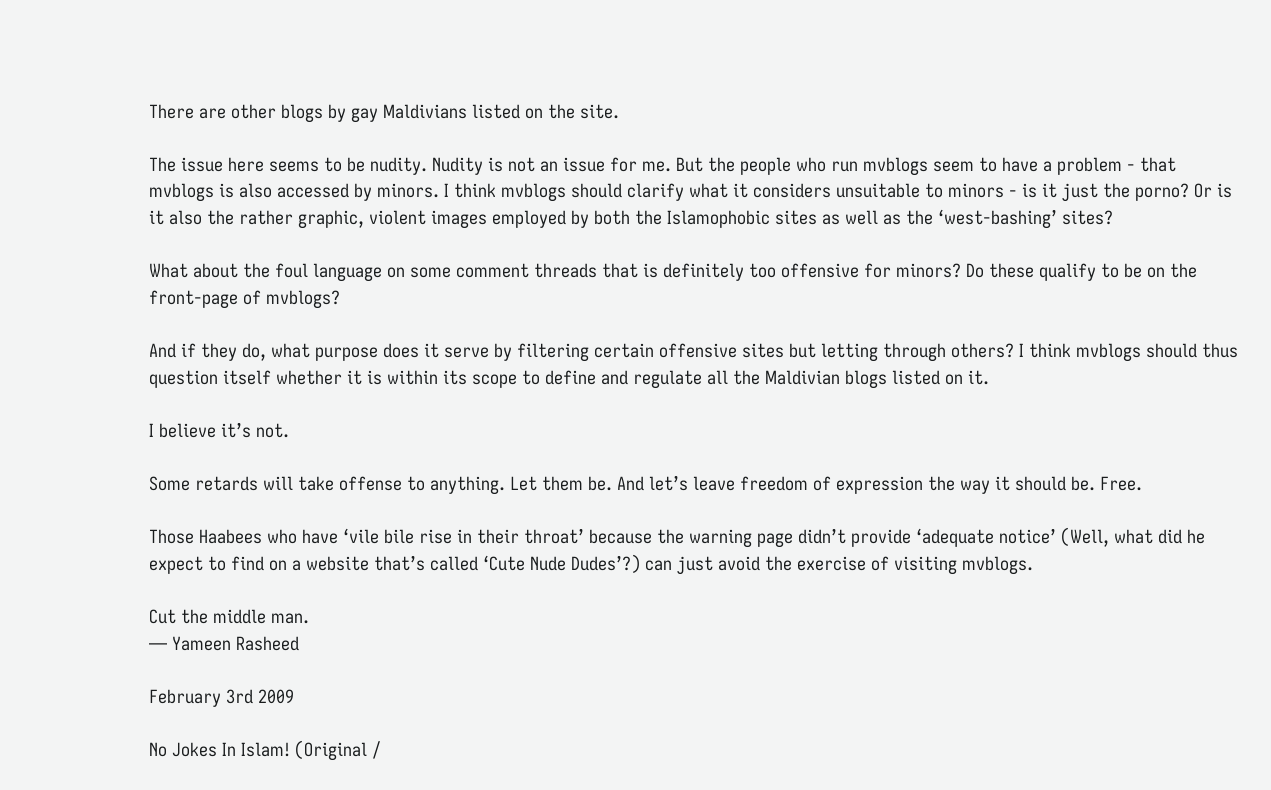There are other blogs by gay Maldivians listed on the site.

The issue here seems to be nudity. Nudity is not an issue for me. But the people who run mvblogs seem to have a problem - that mvblogs is also accessed by minors. I think mvblogs should clarify what it considers unsuitable to minors - is it just the porno? Or is it also the rather graphic, violent images employed by both the Islamophobic sites as well as the ‘west-bashing’ sites?

What about the foul language on some comment threads that is definitely too offensive for minors? Do these qualify to be on the front-page of mvblogs?

And if they do, what purpose does it serve by filtering certain offensive sites but letting through others? I think mvblogs should thus question itself whether it is within its scope to define and regulate all the Maldivian blogs listed on it.

I believe it’s not.

Some retards will take offense to anything. Let them be. And let’s leave freedom of expression the way it should be. Free.

Those Haabees who have ‘vile bile rise in their throat’ because the warning page didn’t provide ‘adequate notice’ (Well, what did he expect to find on a website that’s called ‘Cute Nude Dudes’?) can just avoid the exercise of visiting mvblogs.

Cut the middle man.
— Yameen Rasheed

February 3rd 2009

No Jokes In Islam! (Original /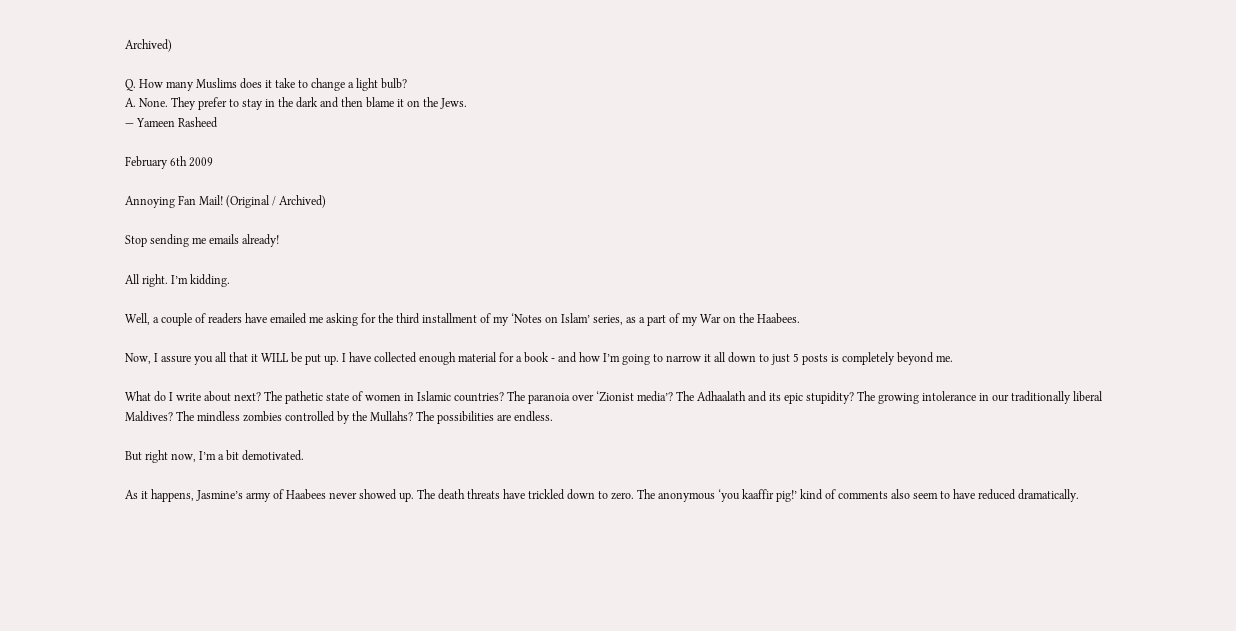Archived)

Q. How many Muslims does it take to change a light bulb?
A. None. They prefer to stay in the dark and then blame it on the Jews.
— Yameen Rasheed

February 6th 2009

Annoying Fan Mail! (Original / Archived)

Stop sending me emails already!

All right. I’m kidding.

Well, a couple of readers have emailed me asking for the third installment of my ‘Notes on Islam’ series, as a part of my War on the Haabees.

Now, I assure you all that it WILL be put up. I have collected enough material for a book - and how I’m going to narrow it all down to just 5 posts is completely beyond me.

What do I write about next? The pathetic state of women in Islamic countries? The paranoia over ‘Zionist media’? The Adhaalath and its epic stupidity? The growing intolerance in our traditionally liberal Maldives? The mindless zombies controlled by the Mullahs? The possibilities are endless.

But right now, I’m a bit demotivated.

As it happens, Jasmine’s army of Haabees never showed up. The death threats have trickled down to zero. The anonymous ‘you kaaffir pig!’ kind of comments also seem to have reduced dramatically.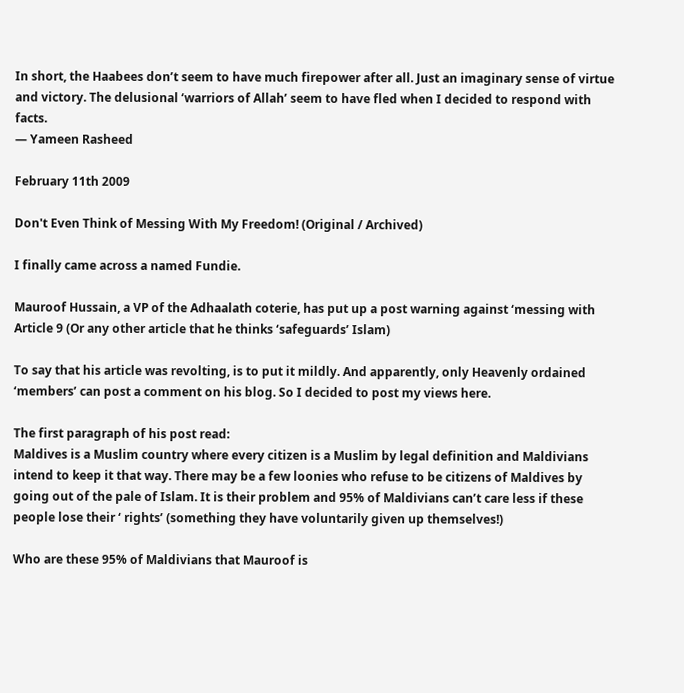In short, the Haabees don’t seem to have much firepower after all. Just an imaginary sense of virtue and victory. The delusional ‘warriors of Allah’ seem to have fled when I decided to respond with facts.
— Yameen Rasheed

February 11th 2009

Don't Even Think of Messing With My Freedom! (Original / Archived)

I finally came across a named Fundie.

Mauroof Hussain, a VP of the Adhaalath coterie, has put up a post warning against ‘messing with Article 9 (Or any other article that he thinks ‘safeguards’ Islam)

To say that his article was revolting, is to put it mildly. And apparently, only Heavenly ordained ‘members’ can post a comment on his blog. So I decided to post my views here.

The first paragraph of his post read:
Maldives is a Muslim country where every citizen is a Muslim by legal definition and Maldivians intend to keep it that way. There may be a few loonies who refuse to be citizens of Maldives by going out of the pale of Islam. It is their problem and 95% of Maldivians can’t care less if these people lose their ‘ rights’ (something they have voluntarily given up themselves!)

Who are these 95% of Maldivians that Mauroof is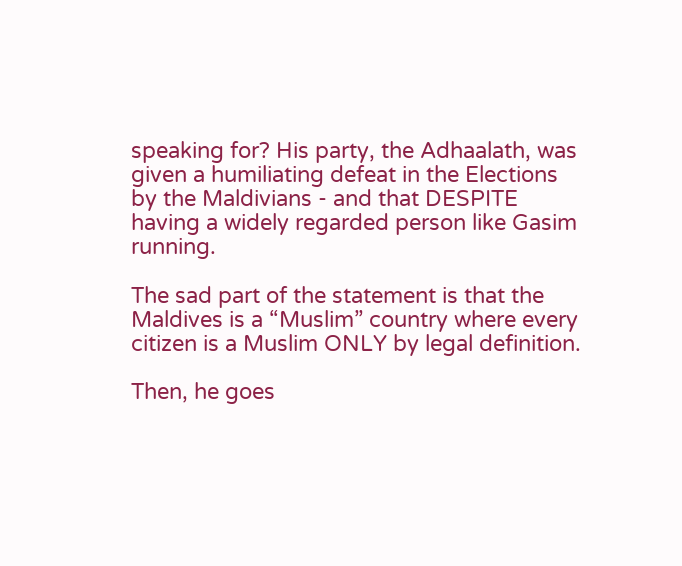speaking for? His party, the Adhaalath, was given a humiliating defeat in the Elections by the Maldivians - and that DESPITE having a widely regarded person like Gasim running.

The sad part of the statement is that the Maldives is a “Muslim” country where every citizen is a Muslim ONLY by legal definition.

Then, he goes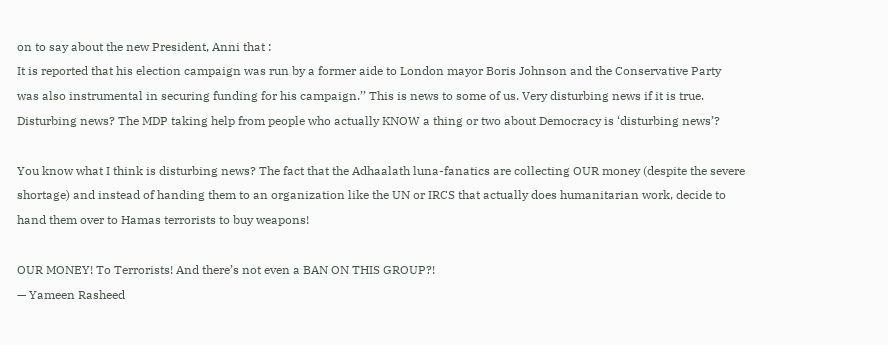on to say about the new President, Anni that :
It is reported that his election campaign was run by a former aide to London mayor Boris Johnson and the Conservative Party was also instrumental in securing funding for his campaign.’’ This is news to some of us. Very disturbing news if it is true.
Disturbing news? The MDP taking help from people who actually KNOW a thing or two about Democracy is ‘disturbing news’?

You know what I think is disturbing news? The fact that the Adhaalath luna-fanatics are collecting OUR money (despite the severe shortage) and instead of handing them to an organization like the UN or IRCS that actually does humanitarian work, decide to hand them over to Hamas terrorists to buy weapons!

OUR MONEY! To Terrorists! And there’s not even a BAN ON THIS GROUP?!
— Yameen Rasheed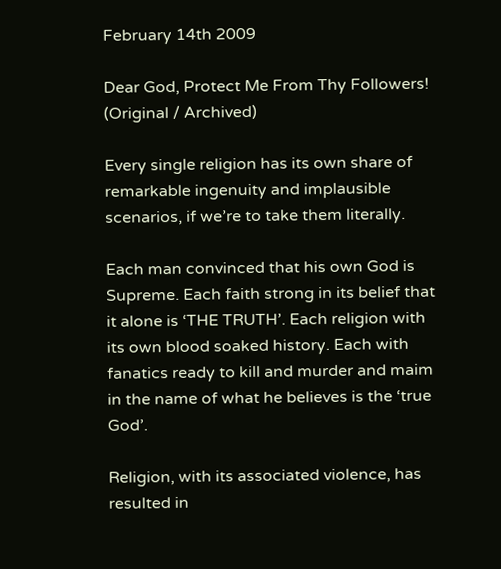February 14th 2009

Dear God, Protect Me From Thy Followers! (Original / Archived)

Every single religion has its own share of remarkable ingenuity and implausible scenarios, if we’re to take them literally.

Each man convinced that his own God is Supreme. Each faith strong in its belief that it alone is ‘THE TRUTH’. Each religion with its own blood soaked history. Each with fanatics ready to kill and murder and maim in the name of what he believes is the ‘true God’.

Religion, with its associated violence, has resulted in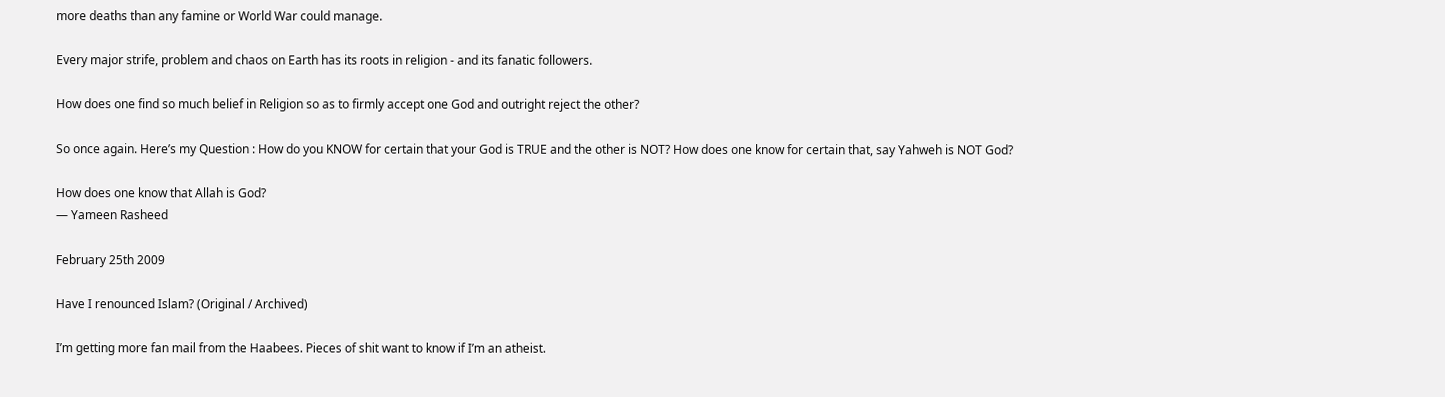more deaths than any famine or World War could manage.

Every major strife, problem and chaos on Earth has its roots in religion - and its fanatic followers.

How does one find so much belief in Religion so as to firmly accept one God and outright reject the other?

So once again. Here’s my Question : How do you KNOW for certain that your God is TRUE and the other is NOT? How does one know for certain that, say Yahweh is NOT God?

How does one know that Allah is God?
— Yameen Rasheed

February 25th 2009

Have I renounced Islam? (Original / Archived)

I’m getting more fan mail from the Haabees. Pieces of shit want to know if I’m an atheist.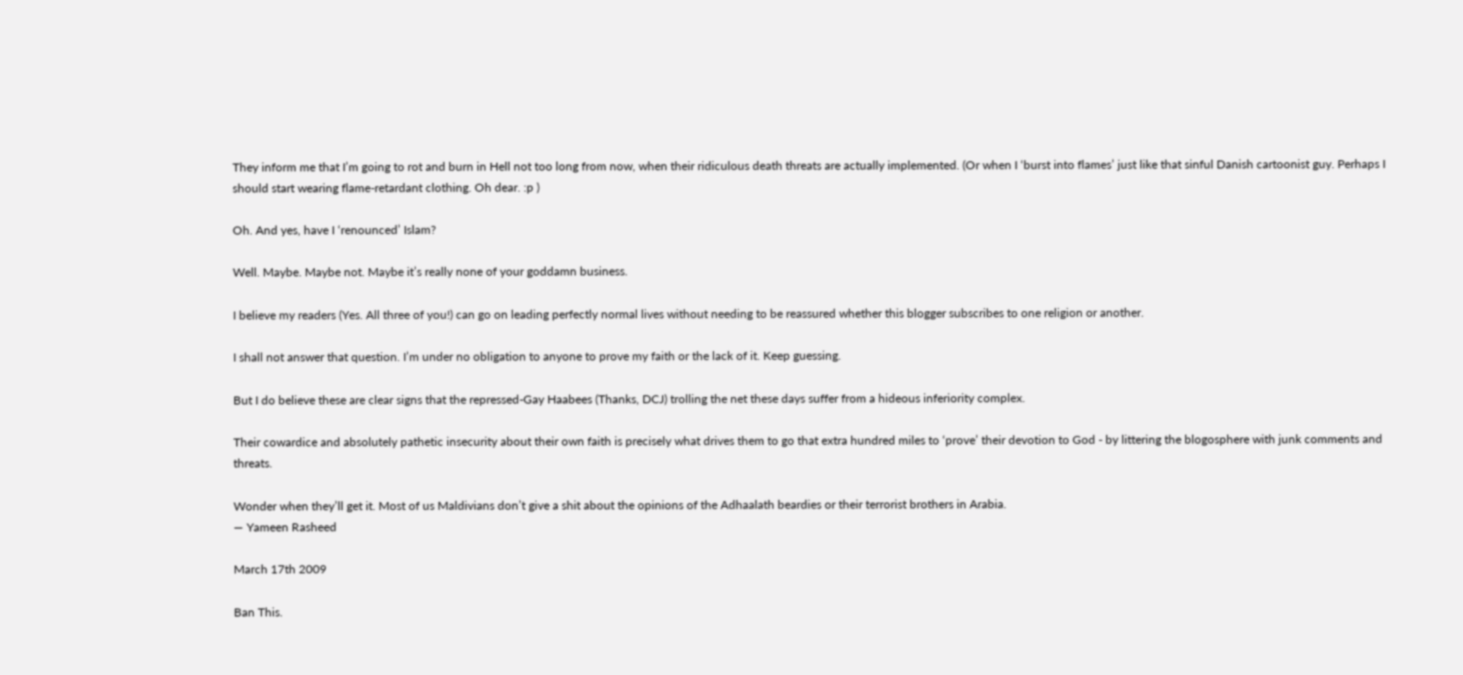They inform me that I’m going to rot and burn in Hell not too long from now, when their ridiculous death threats are actually implemented. (Or when I ‘burst into flames’ just like that sinful Danish cartoonist guy. Perhaps I should start wearing flame-retardant clothing. Oh dear. :p )

Oh. And yes, have I ‘renounced’ Islam?

Well. Maybe. Maybe not. Maybe it’s really none of your goddamn business.

I believe my readers (Yes. All three of you!) can go on leading perfectly normal lives without needing to be reassured whether this blogger subscribes to one religion or another.

I shall not answer that question. I’m under no obligation to anyone to prove my faith or the lack of it. Keep guessing.

But I do believe these are clear signs that the repressed-Gay Haabees (Thanks, DCJ) trolling the net these days suffer from a hideous inferiority complex.

Their cowardice and absolutely pathetic insecurity about their own faith is precisely what drives them to go that extra hundred miles to ‘prove’ their devotion to God - by littering the blogosphere with junk comments and threats.

Wonder when they’ll get it. Most of us Maldivians don’t give a shit about the opinions of the Adhaalath beardies or their terrorist brothers in Arabia.
— Yameen Rasheed

March 17th 2009

Ban This.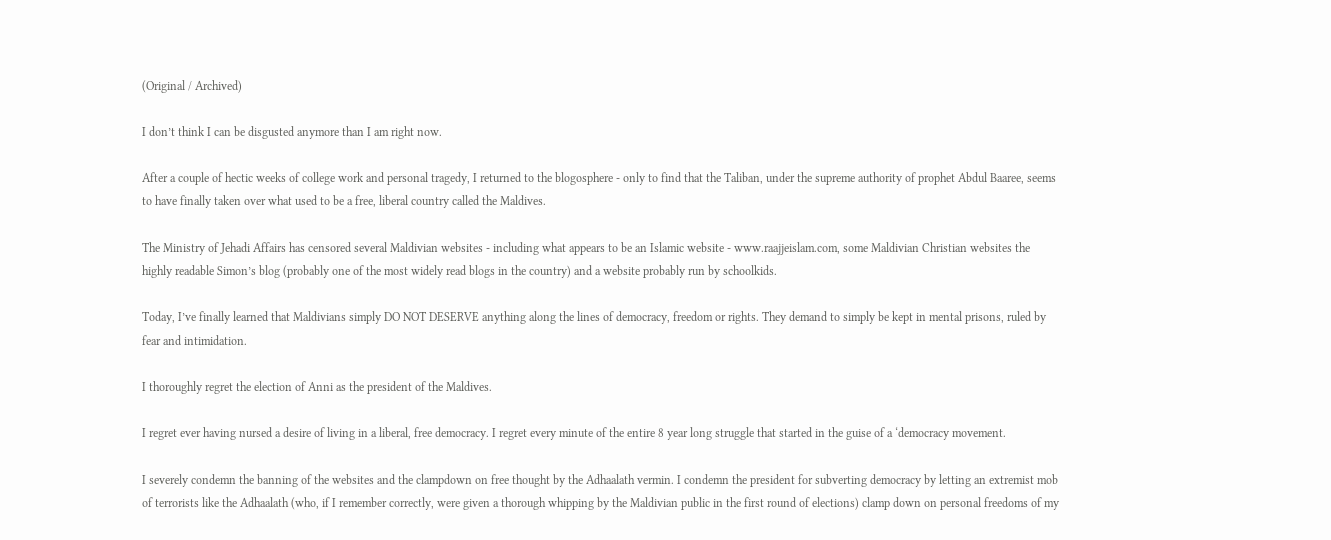(Original / Archived)

I don’t think I can be disgusted anymore than I am right now.

After a couple of hectic weeks of college work and personal tragedy, I returned to the blogosphere - only to find that the Taliban, under the supreme authority of prophet Abdul Baaree, seems to have finally taken over what used to be a free, liberal country called the Maldives.

The Ministry of Jehadi Affairs has censored several Maldivian websites - including what appears to be an Islamic website - www.raajjeislam.com, some Maldivian Christian websites the highly readable Simon’s blog (probably one of the most widely read blogs in the country) and a website probably run by schoolkids.

Today, I’ve finally learned that Maldivians simply DO NOT DESERVE anything along the lines of democracy, freedom or rights. They demand to simply be kept in mental prisons, ruled by fear and intimidation.

I thoroughly regret the election of Anni as the president of the Maldives.

I regret ever having nursed a desire of living in a liberal, free democracy. I regret every minute of the entire 8 year long struggle that started in the guise of a ‘democracy movement.

I severely condemn the banning of the websites and the clampdown on free thought by the Adhaalath vermin. I condemn the president for subverting democracy by letting an extremist mob of terrorists like the Adhaalath (who, if I remember correctly, were given a thorough whipping by the Maldivian public in the first round of elections) clamp down on personal freedoms of my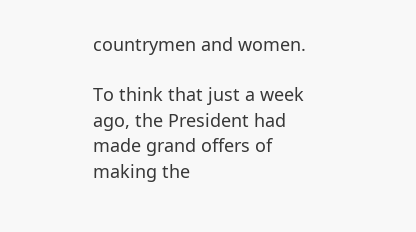countrymen and women.

To think that just a week ago, the President had made grand offers of making the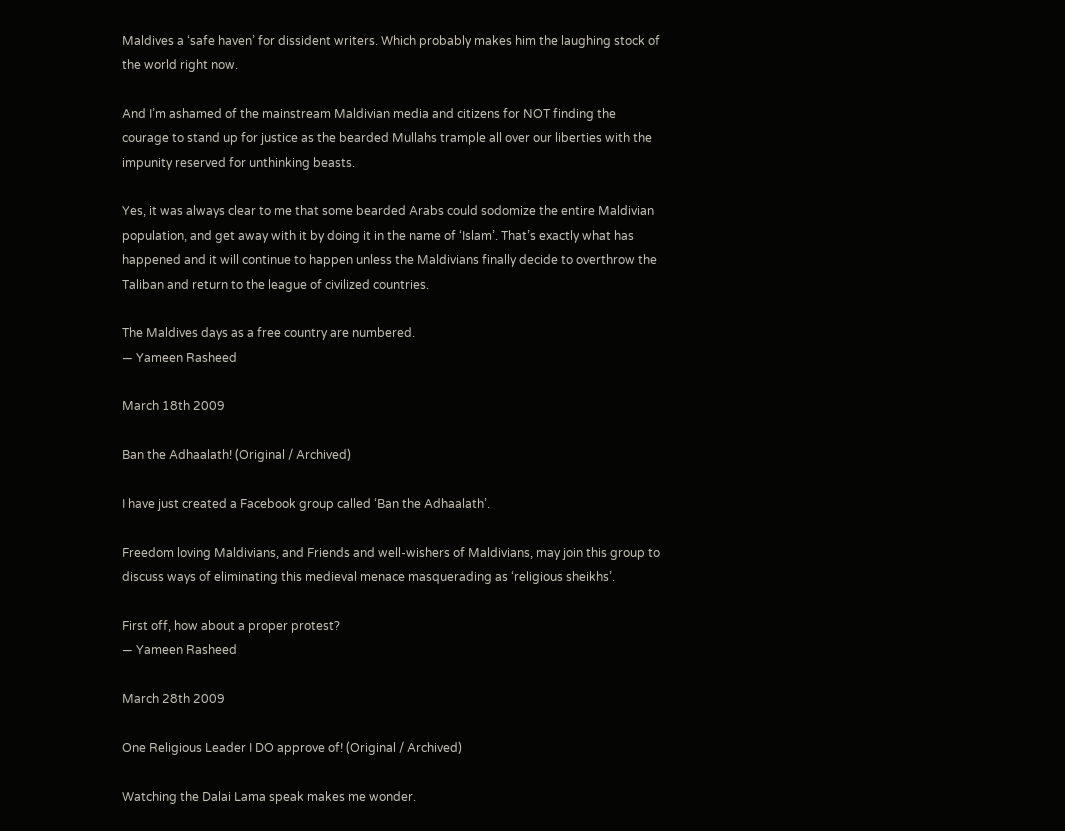Maldives a ‘safe haven’ for dissident writers. Which probably makes him the laughing stock of the world right now.

And I’m ashamed of the mainstream Maldivian media and citizens for NOT finding the courage to stand up for justice as the bearded Mullahs trample all over our liberties with the impunity reserved for unthinking beasts.

Yes, it was always clear to me that some bearded Arabs could sodomize the entire Maldivian population, and get away with it by doing it in the name of ‘Islam’. That’s exactly what has happened and it will continue to happen unless the Maldivians finally decide to overthrow the Taliban and return to the league of civilized countries.

The Maldives days as a free country are numbered.
— Yameen Rasheed

March 18th 2009

Ban the Adhaalath! (Original / Archived)

I have just created a Facebook group called ‘Ban the Adhaalath’.

Freedom loving Maldivians, and Friends and well-wishers of Maldivians, may join this group to discuss ways of eliminating this medieval menace masquerading as ‘religious sheikhs’.

First off, how about a proper protest?
— Yameen Rasheed

March 28th 2009

One Religious Leader I DO approve of! (Original / Archived)

Watching the Dalai Lama speak makes me wonder.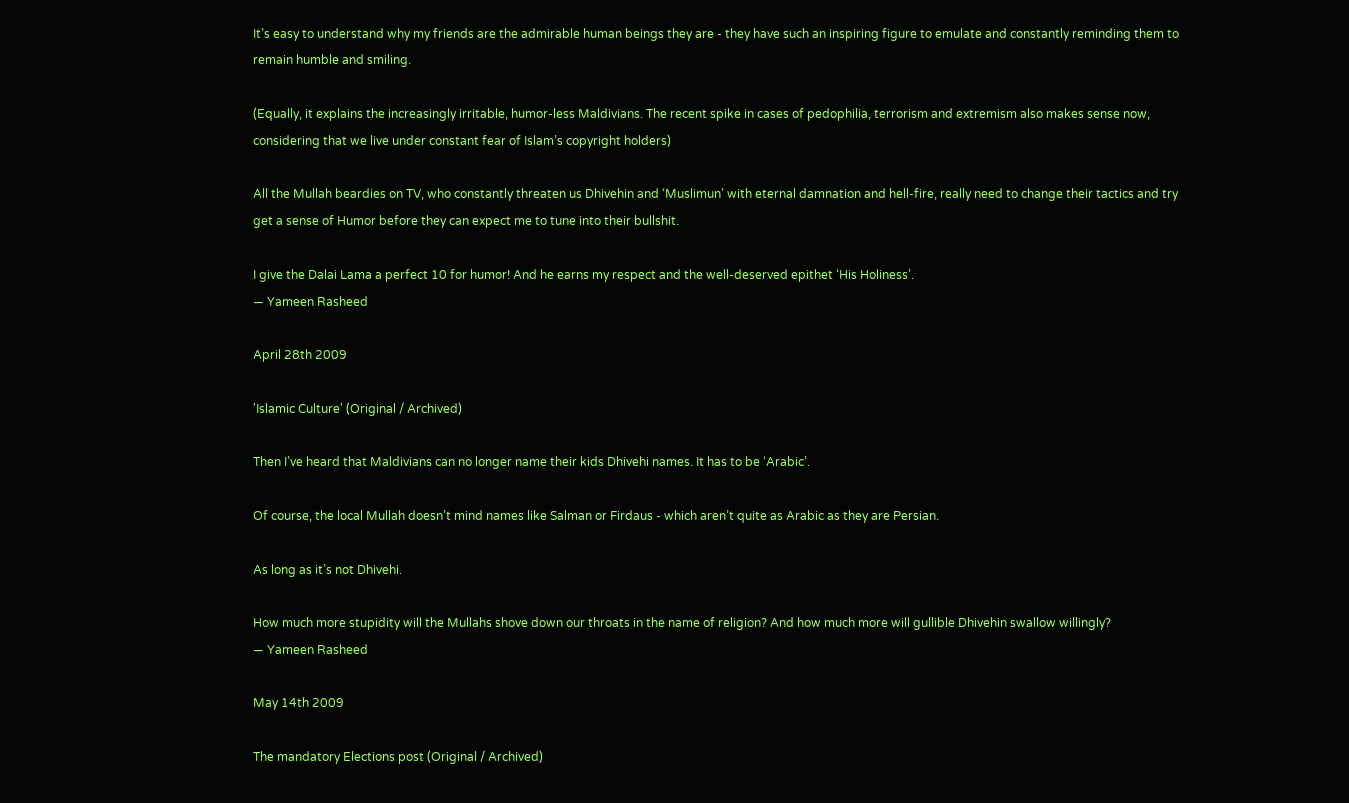It’s easy to understand why my friends are the admirable human beings they are - they have such an inspiring figure to emulate and constantly reminding them to remain humble and smiling.

(Equally, it explains the increasingly irritable, humor-less Maldivians. The recent spike in cases of pedophilia, terrorism and extremism also makes sense now, considering that we live under constant fear of Islam’s copyright holders)

All the Mullah beardies on TV, who constantly threaten us Dhivehin and ‘Muslimun’ with eternal damnation and hell-fire, really need to change their tactics and try get a sense of Humor before they can expect me to tune into their bullshit.

I give the Dalai Lama a perfect 10 for humor! And he earns my respect and the well-deserved epithet ‘His Holiness’.
— Yameen Rasheed

April 28th 2009

'Islamic Culture' (Original / Archived)

Then I’ve heard that Maldivians can no longer name their kids Dhivehi names. It has to be ‘Arabic’.

Of course, the local Mullah doesn’t mind names like Salman or Firdaus - which aren’t quite as Arabic as they are Persian.

As long as it’s not Dhivehi.

How much more stupidity will the Mullahs shove down our throats in the name of religion? And how much more will gullible Dhivehin swallow willingly?
— Yameen Rasheed

May 14th 2009

The mandatory Elections post (Original / Archived)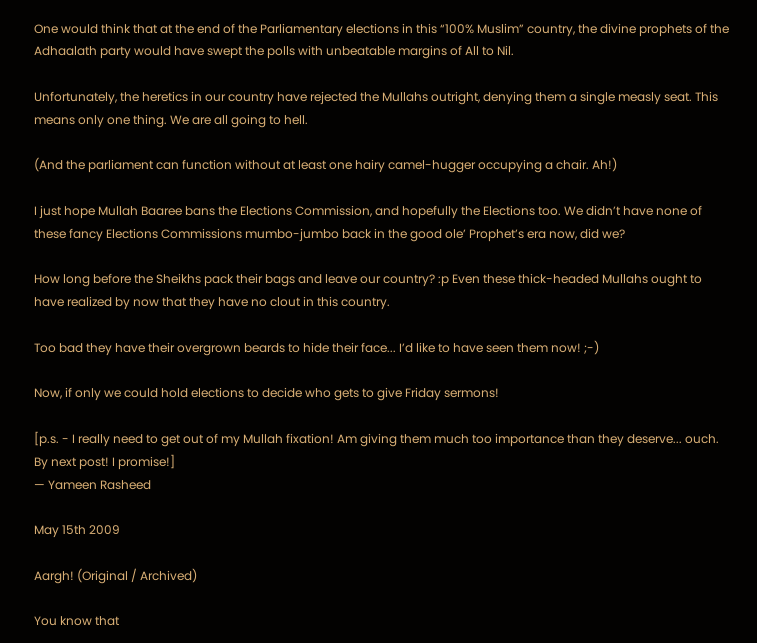One would think that at the end of the Parliamentary elections in this “100% Muslim” country, the divine prophets of the Adhaalath party would have swept the polls with unbeatable margins of All to Nil.

Unfortunately, the heretics in our country have rejected the Mullahs outright, denying them a single measly seat. This means only one thing. We are all going to hell.

(And the parliament can function without at least one hairy camel-hugger occupying a chair. Ah!)

I just hope Mullah Baaree bans the Elections Commission, and hopefully the Elections too. We didn’t have none of these fancy Elections Commissions mumbo-jumbo back in the good ole’ Prophet’s era now, did we?

How long before the Sheikhs pack their bags and leave our country? :p Even these thick-headed Mullahs ought to have realized by now that they have no clout in this country.

Too bad they have their overgrown beards to hide their face... I’d like to have seen them now! ;-)

Now, if only we could hold elections to decide who gets to give Friday sermons!

[p.s. - I really need to get out of my Mullah fixation! Am giving them much too importance than they deserve... ouch. By next post! I promise!]
— Yameen Rasheed

May 15th 2009

Aargh! (Original / Archived)

You know that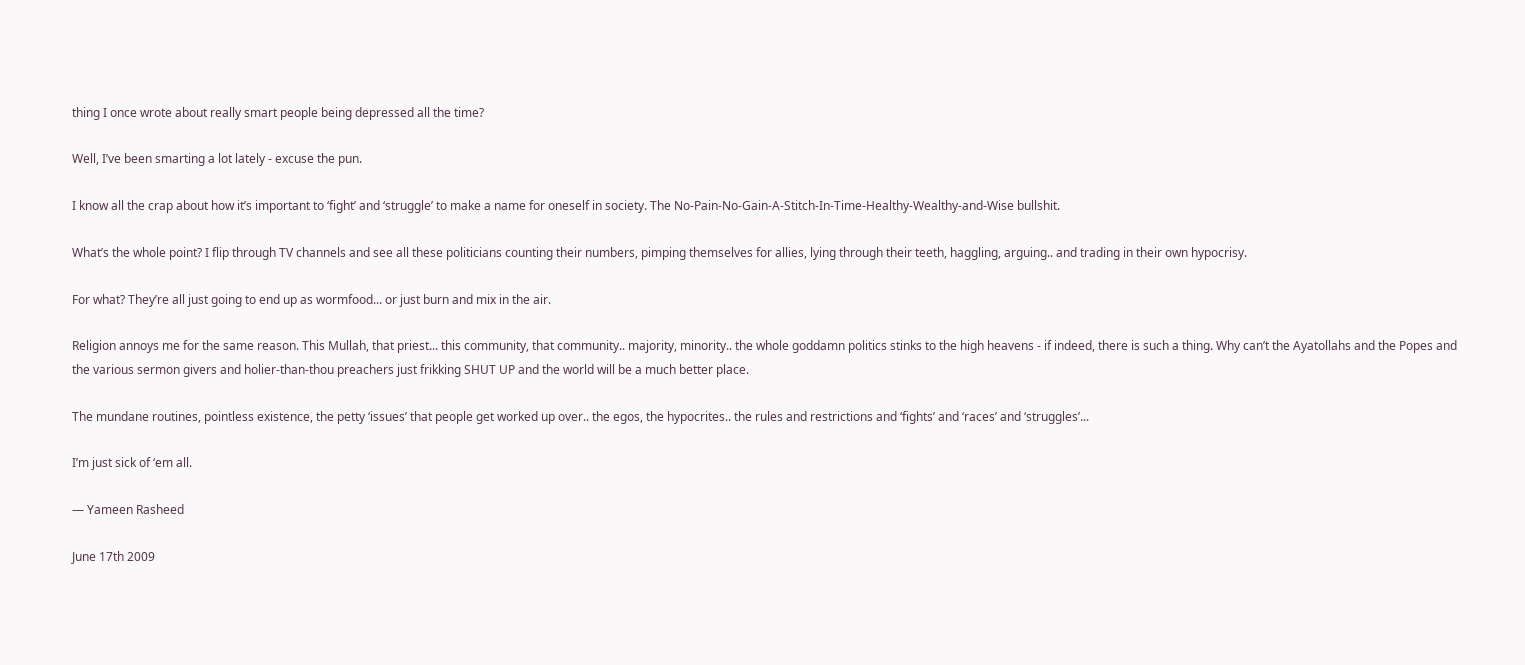thing I once wrote about really smart people being depressed all the time?

Well, I’ve been smarting a lot lately - excuse the pun.

I know all the crap about how it’s important to ‘fight’ and ‘struggle’ to make a name for oneself in society. The No-Pain-No-Gain-A-Stitch-In-Time-Healthy-Wealthy-and-Wise bullshit.

What’s the whole point? I flip through TV channels and see all these politicians counting their numbers, pimping themselves for allies, lying through their teeth, haggling, arguing.. and trading in their own hypocrisy.

For what? They’re all just going to end up as wormfood... or just burn and mix in the air.

Religion annoys me for the same reason. This Mullah, that priest... this community, that community.. majority, minority.. the whole goddamn politics stinks to the high heavens - if indeed, there is such a thing. Why can’t the Ayatollahs and the Popes and the various sermon givers and holier-than-thou preachers just frikking SHUT UP and the world will be a much better place.

The mundane routines, pointless existence, the petty ‘issues’ that people get worked up over.. the egos, the hypocrites.. the rules and restrictions and ‘fights’ and ‘races’ and ‘struggles’...

I’m just sick of ‘em all.

— Yameen Rasheed

June 17th 2009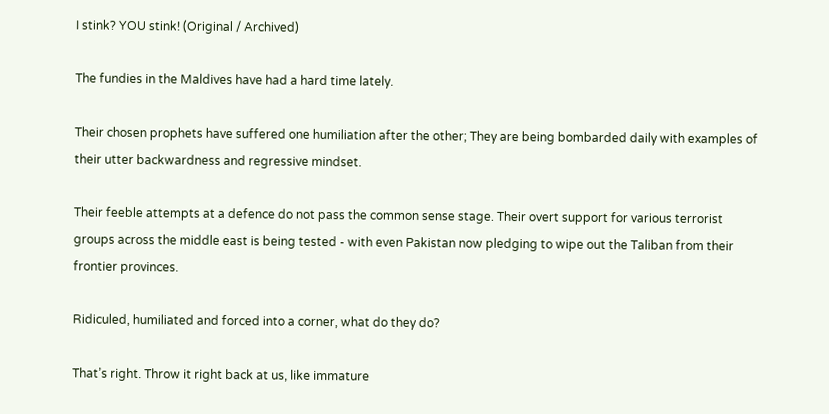I stink? YOU stink! (Original / Archived)

The fundies in the Maldives have had a hard time lately.

Their chosen prophets have suffered one humiliation after the other; They are being bombarded daily with examples of their utter backwardness and regressive mindset.

Their feeble attempts at a defence do not pass the common sense stage. Their overt support for various terrorist groups across the middle east is being tested - with even Pakistan now pledging to wipe out the Taliban from their frontier provinces.

Ridiculed, humiliated and forced into a corner, what do they do?

That’s right. Throw it right back at us, like immature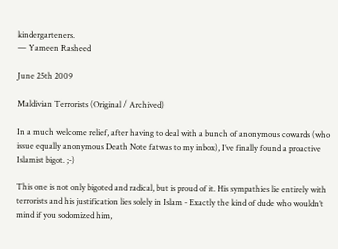kindergarteners.
— Yameen Rasheed

June 25th 2009

Maldivian Terrorists (Original / Archived)

In a much welcome relief, after having to deal with a bunch of anonymous cowards (who issue equally anonymous Death Note fatwas to my inbox), I’ve finally found a proactive Islamist bigot. ;-)

This one is not only bigoted and radical, but is proud of it. His sympathies lie entirely with terrorists and his justification lies solely in Islam - Exactly the kind of dude who wouldn’t mind if you sodomized him,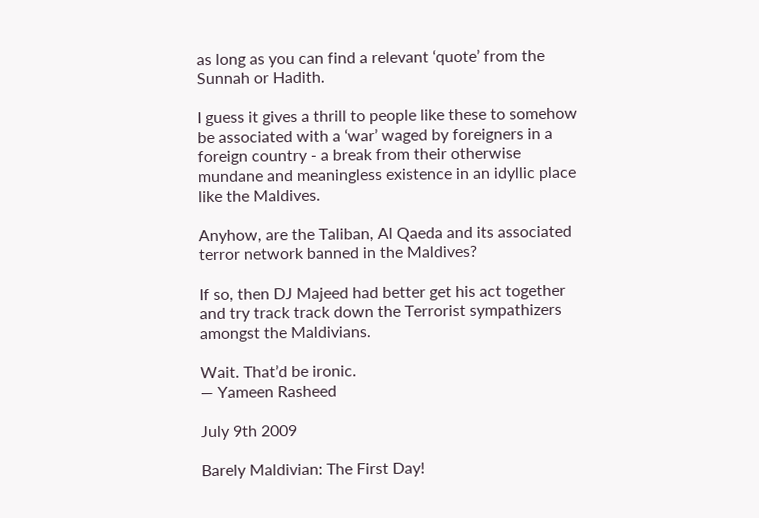as long as you can find a relevant ‘quote’ from the Sunnah or Hadith.

I guess it gives a thrill to people like these to somehow be associated with a ‘war’ waged by foreigners in a foreign country - a break from their otherwise mundane and meaningless existence in an idyllic place like the Maldives.

Anyhow, are the Taliban, Al Qaeda and its associated terror network banned in the Maldives?

If so, then DJ Majeed had better get his act together and try track track down the Terrorist sympathizers amongst the Maldivians.

Wait. That’d be ironic.
— Yameen Rasheed

July 9th 2009

Barely Maldivian: The First Day!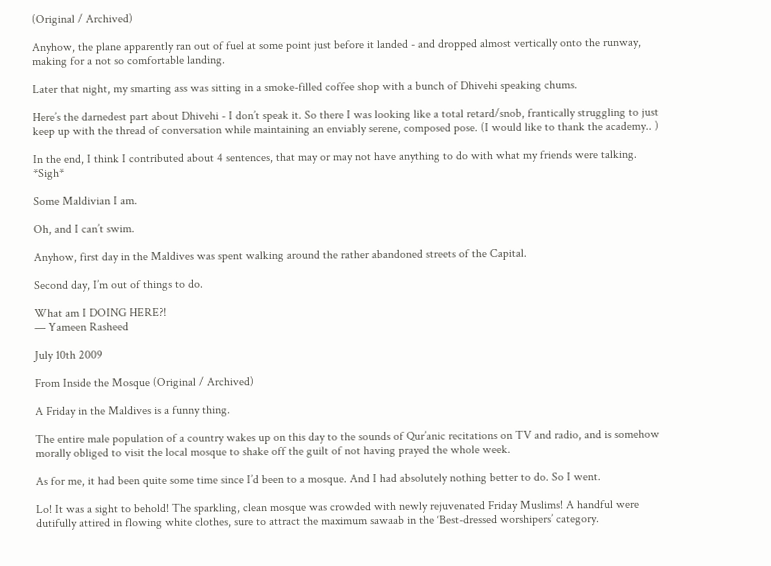(Original / Archived)

Anyhow, the plane apparently ran out of fuel at some point just before it landed - and dropped almost vertically onto the runway, making for a not so comfortable landing.

Later that night, my smarting ass was sitting in a smoke-filled coffee shop with a bunch of Dhivehi speaking chums.

Here’s the darnedest part about Dhivehi - I don’t speak it. So there I was looking like a total retard/snob, frantically struggling to just keep up with the thread of conversation while maintaining an enviably serene, composed pose. (I would like to thank the academy.. )

In the end, I think I contributed about 4 sentences, that may or may not have anything to do with what my friends were talking. *Sigh*

Some Maldivian I am.

Oh, and I can’t swim.

Anyhow, first day in the Maldives was spent walking around the rather abandoned streets of the Capital.

Second day, I’m out of things to do.

What am I DOING HERE?!
— Yameen Rasheed

July 10th 2009

From Inside the Mosque (Original / Archived)

A Friday in the Maldives is a funny thing.

The entire male population of a country wakes up on this day to the sounds of Qur’anic recitations on TV and radio, and is somehow morally obliged to visit the local mosque to shake off the guilt of not having prayed the whole week.

As for me, it had been quite some time since I’d been to a mosque. And I had absolutely nothing better to do. So I went.

Lo! It was a sight to behold! The sparkling, clean mosque was crowded with newly rejuvenated Friday Muslims! A handful were dutifully attired in flowing white clothes, sure to attract the maximum sawaab in the ‘Best-dressed worshipers’ category.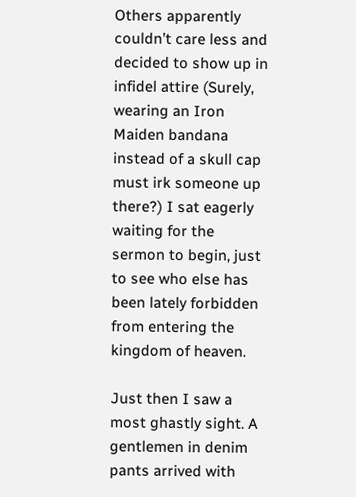Others apparently couldn’t care less and decided to show up in infidel attire (Surely, wearing an Iron Maiden bandana instead of a skull cap must irk someone up there?) I sat eagerly waiting for the sermon to begin, just to see who else has been lately forbidden from entering the kingdom of heaven.

Just then I saw a most ghastly sight. A gentlemen in denim pants arrived with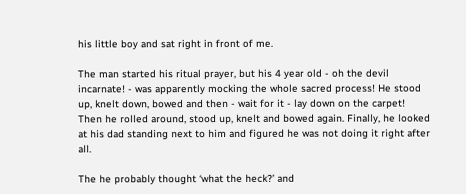his little boy and sat right in front of me.

The man started his ritual prayer, but his 4 year old - oh the devil incarnate! - was apparently mocking the whole sacred process! He stood up, knelt down, bowed and then - wait for it - lay down on the carpet! Then he rolled around, stood up, knelt and bowed again. Finally, he looked at his dad standing next to him and figured he was not doing it right after all.

The he probably thought ‘what the heck?’ and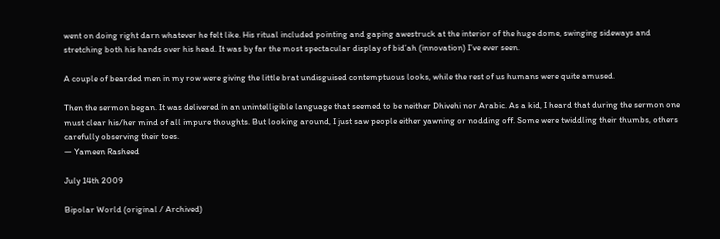went on doing right darn whatever he felt like. His ritual included pointing and gaping awestruck at the interior of the huge dome, swinging sideways and stretching both his hands over his head. It was by far the most spectacular display of bid’ah (innovation) I’ve ever seen.

A couple of bearded men in my row were giving the little brat undisguised contemptuous looks, while the rest of us humans were quite amused.

Then the sermon began. It was delivered in an unintelligible language that seemed to be neither Dhivehi nor Arabic. As a kid, I heard that during the sermon one must clear his/her mind of all impure thoughts. But looking around, I just saw people either yawning or nodding off. Some were twiddling their thumbs, others carefully observing their toes.
— Yameen Rasheed

July 14th 2009

Bipolar World (original / Archived)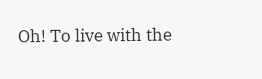Oh! To live with the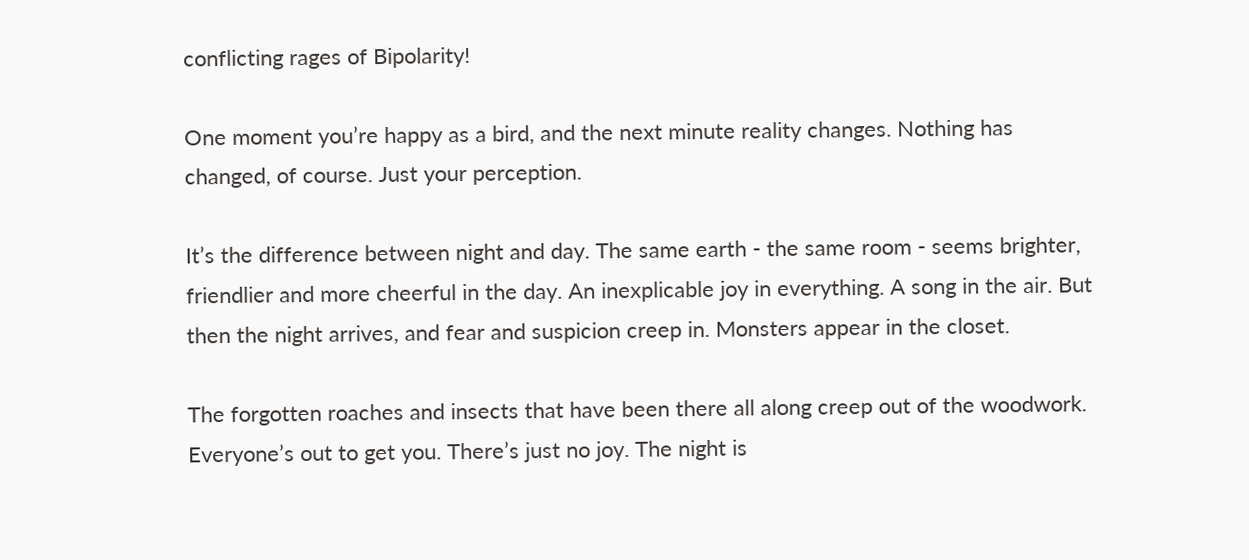conflicting rages of Bipolarity!

One moment you’re happy as a bird, and the next minute reality changes. Nothing has changed, of course. Just your perception.

It’s the difference between night and day. The same earth - the same room - seems brighter, friendlier and more cheerful in the day. An inexplicable joy in everything. A song in the air. But then the night arrives, and fear and suspicion creep in. Monsters appear in the closet.

The forgotten roaches and insects that have been there all along creep out of the woodwork. Everyone’s out to get you. There’s just no joy. The night is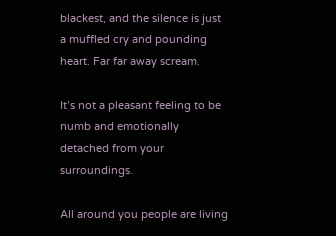blackest, and the silence is just a muffled cry and pounding heart. Far far away scream.

It’s not a pleasant feeling to be numb and emotionally detached from your surroundings.

All around you people are living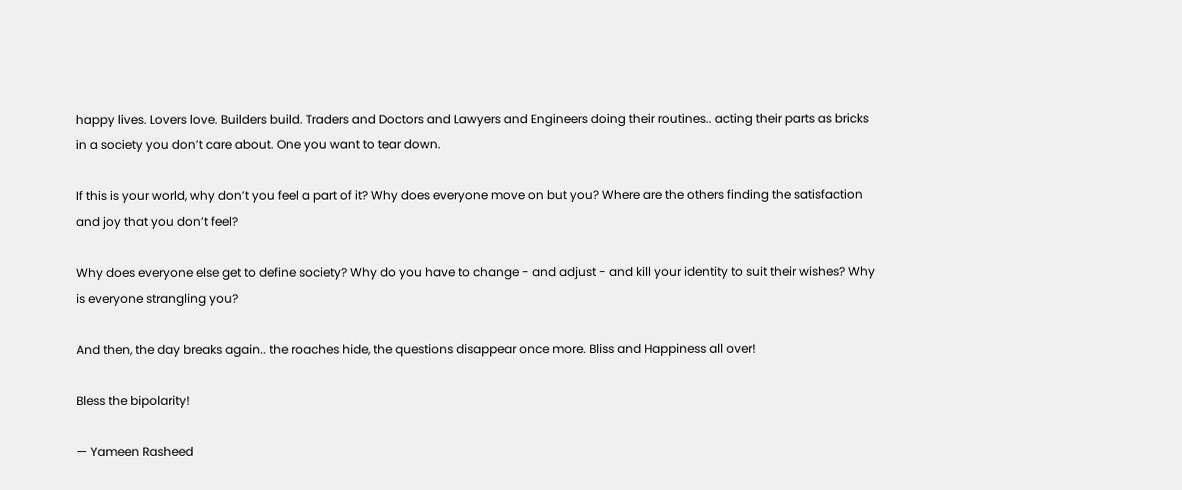happy lives. Lovers love. Builders build. Traders and Doctors and Lawyers and Engineers doing their routines.. acting their parts as bricks in a society you don’t care about. One you want to tear down.

If this is your world, why don’t you feel a part of it? Why does everyone move on but you? Where are the others finding the satisfaction and joy that you don’t feel?

Why does everyone else get to define society? Why do you have to change - and adjust - and kill your identity to suit their wishes? Why is everyone strangling you?

And then, the day breaks again.. the roaches hide, the questions disappear once more. Bliss and Happiness all over!

Bless the bipolarity!

— Yameen Rasheed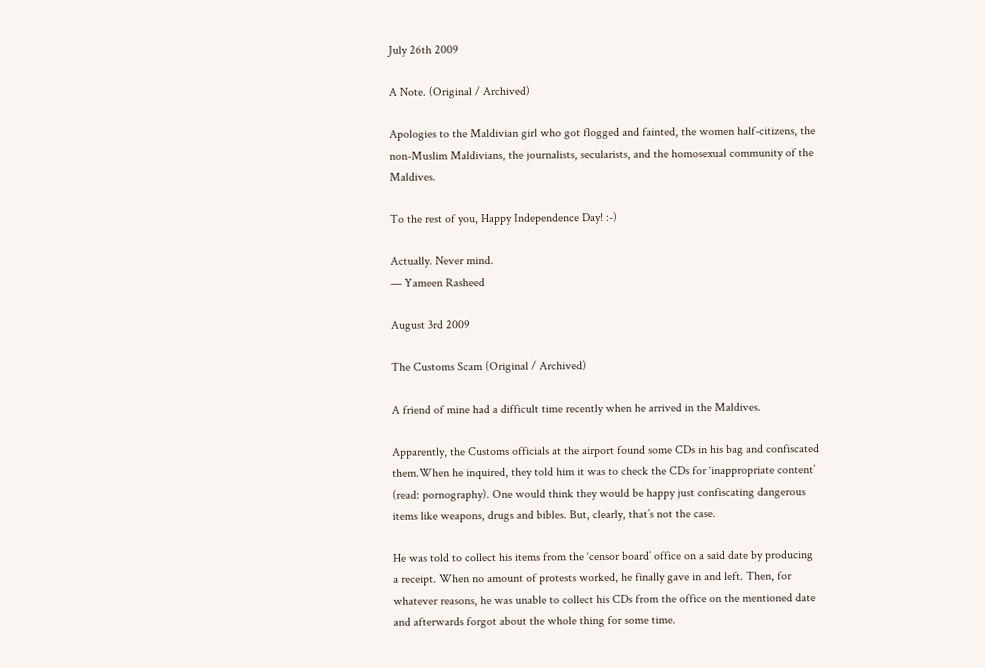July 26th 2009

A Note. (Original / Archived)

Apologies to the Maldivian girl who got flogged and fainted, the women half-citizens, the non-Muslim Maldivians, the journalists, secularists, and the homosexual community of the Maldives.

To the rest of you, Happy Independence Day! :-)

Actually. Never mind.
— Yameen Rasheed

August 3rd 2009

The Customs Scam (Original / Archived)

A friend of mine had a difficult time recently when he arrived in the Maldives.

Apparently, the Customs officials at the airport found some CDs in his bag and confiscated them.When he inquired, they told him it was to check the CDs for ‘inappropriate content’ (read: pornography). One would think they would be happy just confiscating dangerous items like weapons, drugs and bibles. But, clearly, that’s not the case.

He was told to collect his items from the ‘censor board’ office on a said date by producing a receipt. When no amount of protests worked, he finally gave in and left. Then, for whatever reasons, he was unable to collect his CDs from the office on the mentioned date and afterwards forgot about the whole thing for some time.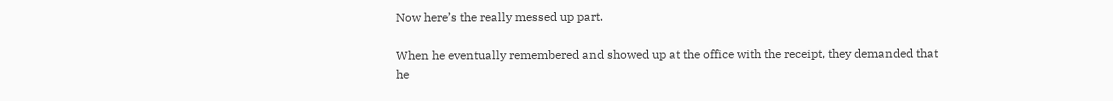Now here’s the really messed up part.

When he eventually remembered and showed up at the office with the receipt, they demanded that he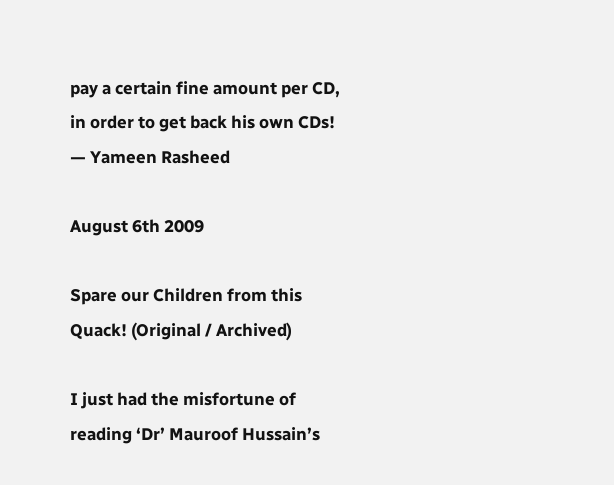pay a certain fine amount per CD, in order to get back his own CDs!
— Yameen Rasheed

August 6th 2009

Spare our Children from this Quack! (Original / Archived)

I just had the misfortune of reading ‘Dr’ Mauroof Hussain’s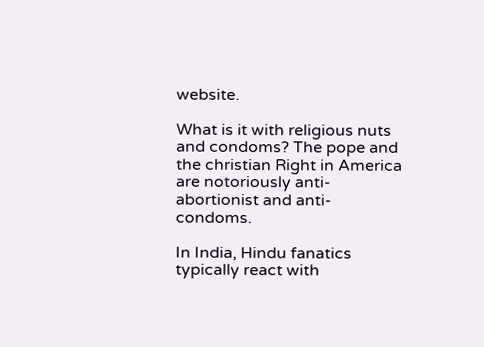website.

What is it with religious nuts and condoms? The pope and the christian Right in America are notoriously anti-abortionist and anti-condoms.

In India, Hindu fanatics typically react with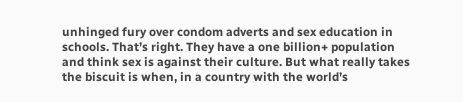unhinged fury over condom adverts and sex education in schools. That’s right. They have a one billion+ population and think sex is against their culture. But what really takes the biscuit is when, in a country with the world’s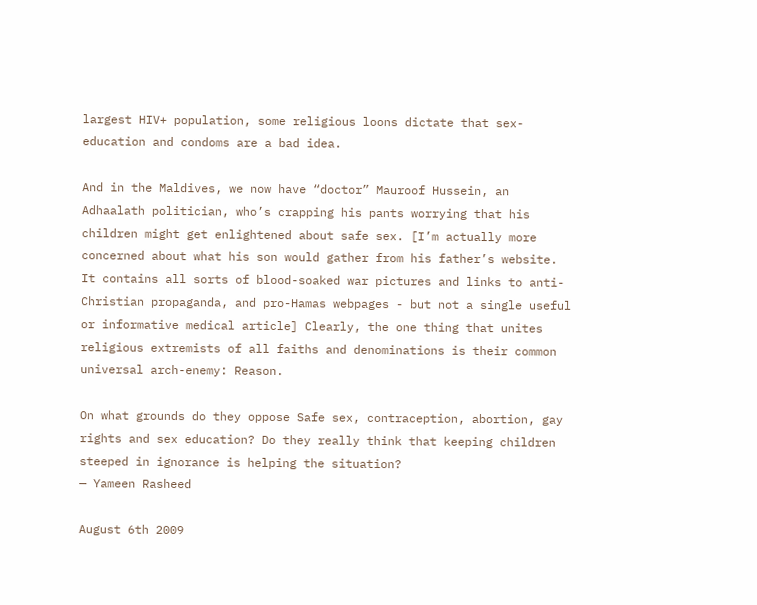largest HIV+ population, some religious loons dictate that sex-education and condoms are a bad idea.

And in the Maldives, we now have “doctor” Mauroof Hussein, an Adhaalath politician, who’s crapping his pants worrying that his children might get enlightened about safe sex. [I’m actually more concerned about what his son would gather from his father’s website. It contains all sorts of blood-soaked war pictures and links to anti-Christian propaganda, and pro-Hamas webpages - but not a single useful or informative medical article] Clearly, the one thing that unites religious extremists of all faiths and denominations is their common universal arch-enemy: Reason.

On what grounds do they oppose Safe sex, contraception, abortion, gay rights and sex education? Do they really think that keeping children steeped in ignorance is helping the situation?
— Yameen Rasheed

August 6th 2009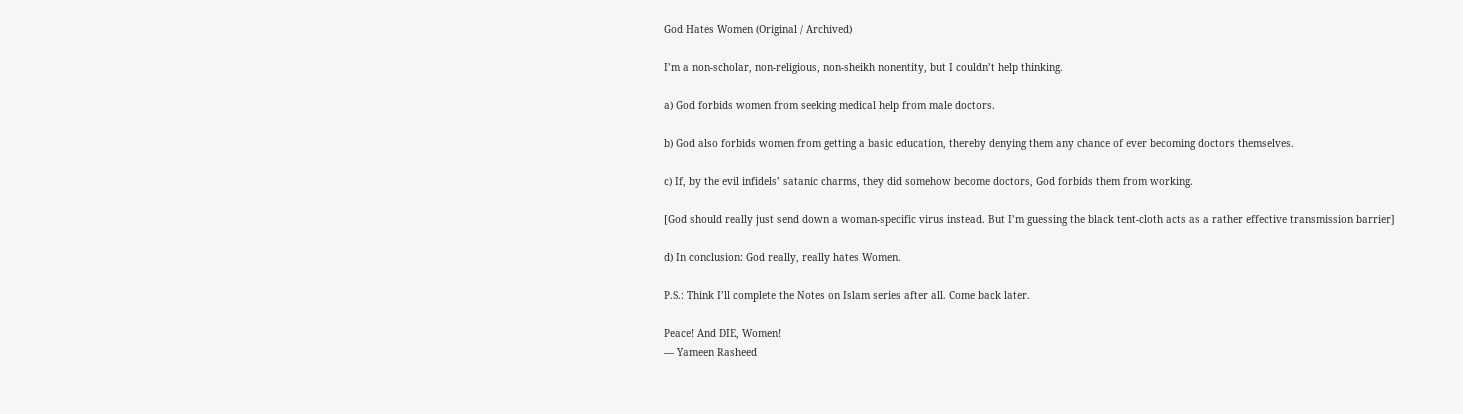God Hates Women (Original / Archived)

I’m a non-scholar, non-religious, non-sheikh nonentity, but I couldn’t help thinking.

a) God forbids women from seeking medical help from male doctors.

b) God also forbids women from getting a basic education, thereby denying them any chance of ever becoming doctors themselves.

c) If, by the evil infidels’ satanic charms, they did somehow become doctors, God forbids them from working.

[God should really just send down a woman-specific virus instead. But I’m guessing the black tent-cloth acts as a rather effective transmission barrier]

d) In conclusion: God really, really hates Women.

P.S.: Think I’ll complete the Notes on Islam series after all. Come back later.

Peace! And DIE, Women!
— Yameen Rasheed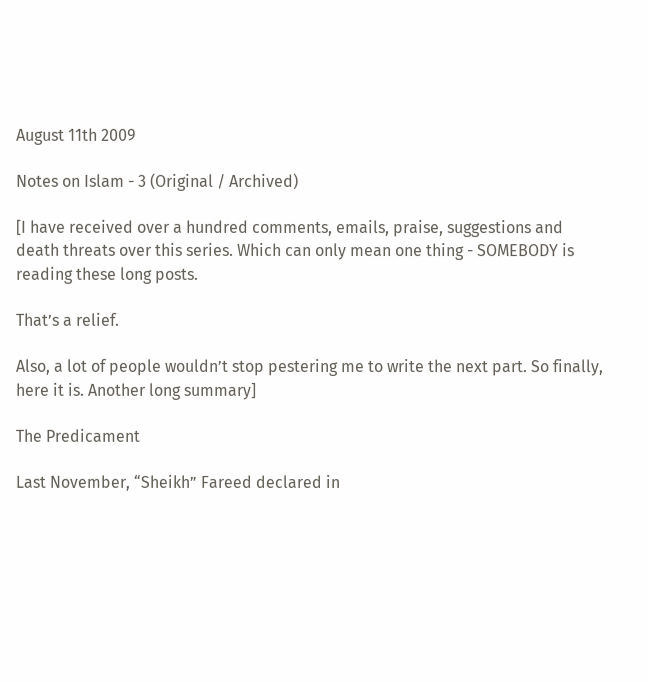August 11th 2009

Notes on Islam - 3 (Original / Archived)

[I have received over a hundred comments, emails, praise, suggestions and death threats over this series. Which can only mean one thing - SOMEBODY is reading these long posts.

That’s a relief.

Also, a lot of people wouldn’t stop pestering me to write the next part. So finally, here it is. Another long summary]

The Predicament

Last November, “Sheikh” Fareed declared in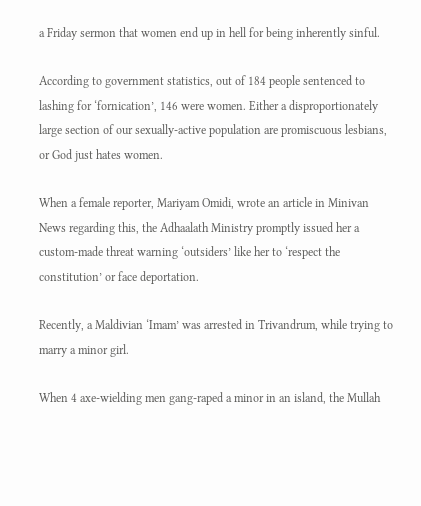a Friday sermon that women end up in hell for being inherently sinful.

According to government statistics, out of 184 people sentenced to lashing for ‘fornication’, 146 were women. Either a disproportionately large section of our sexually-active population are promiscuous lesbians, or God just hates women.

When a female reporter, Mariyam Omidi, wrote an article in Minivan News regarding this, the Adhaalath Ministry promptly issued her a custom-made threat warning ‘outsiders’ like her to ‘respect the constitution’ or face deportation.

Recently, a Maldivian ‘Imam’ was arrested in Trivandrum, while trying to marry a minor girl.

When 4 axe-wielding men gang-raped a minor in an island, the Mullah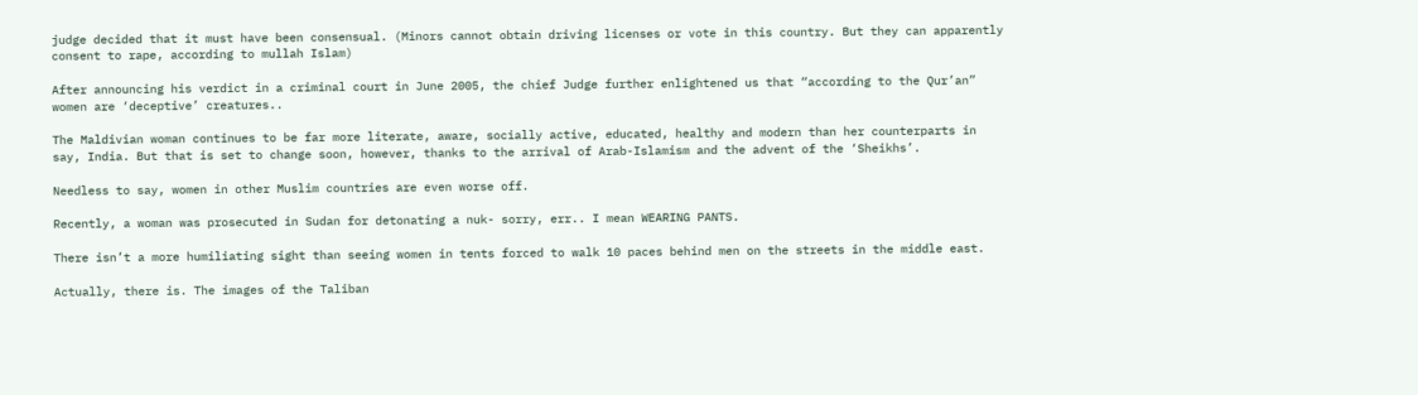judge decided that it must have been consensual. (Minors cannot obtain driving licenses or vote in this country. But they can apparently consent to rape, according to mullah Islam)

After announcing his verdict in a criminal court in June 2005, the chief Judge further enlightened us that “according to the Qur’an” women are ‘deceptive’ creatures..

The Maldivian woman continues to be far more literate, aware, socially active, educated, healthy and modern than her counterparts in say, India. But that is set to change soon, however, thanks to the arrival of Arab-Islamism and the advent of the ‘Sheikhs’.

Needless to say, women in other Muslim countries are even worse off.

Recently, a woman was prosecuted in Sudan for detonating a nuk- sorry, err.. I mean WEARING PANTS.

There isn’t a more humiliating sight than seeing women in tents forced to walk 10 paces behind men on the streets in the middle east.

Actually, there is. The images of the Taliban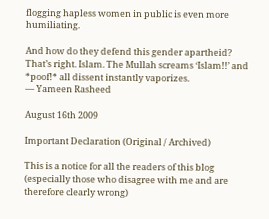flogging hapless women in public is even more humiliating.

And how do they defend this gender apartheid? That’s right. Islam. The Mullah screams ‘Islam!!’ and *poof!* all dissent instantly vaporizes.
— Yameen Rasheed

August 16th 2009

Important Declaration (Original / Archived)

This is a notice for all the readers of this blog (especially those who disagree with me and are therefore clearly wrong)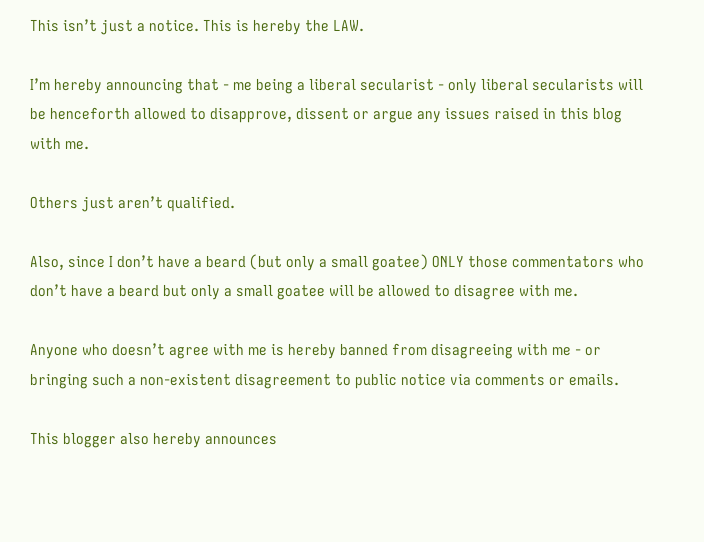This isn’t just a notice. This is hereby the LAW.

I’m hereby announcing that - me being a liberal secularist - only liberal secularists will be henceforth allowed to disapprove, dissent or argue any issues raised in this blog with me.

Others just aren’t qualified.

Also, since I don’t have a beard (but only a small goatee) ONLY those commentators who don’t have a beard but only a small goatee will be allowed to disagree with me.

Anyone who doesn’t agree with me is hereby banned from disagreeing with me - or bringing such a non-existent disagreement to public notice via comments or emails.

This blogger also hereby announces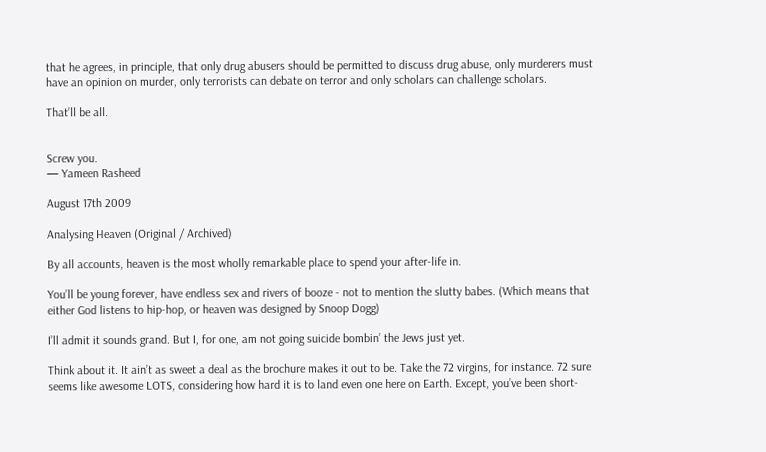that he agrees, in principle, that only drug abusers should be permitted to discuss drug abuse, only murderers must have an opinion on murder, only terrorists can debate on terror and only scholars can challenge scholars.

That’ll be all.


Screw you.
— Yameen Rasheed

August 17th 2009

Analysing Heaven (Original / Archived)

By all accounts, heaven is the most wholly remarkable place to spend your after-life in.

You’ll be young forever, have endless sex and rivers of booze - not to mention the slutty babes. (Which means that either God listens to hip-hop, or heaven was designed by Snoop Dogg)

I’ll admit it sounds grand. But I, for one, am not going suicide bombin’ the Jews just yet.

Think about it. It ain’t as sweet a deal as the brochure makes it out to be. Take the 72 virgins, for instance. 72 sure seems like awesome LOTS, considering how hard it is to land even one here on Earth. Except, you’ve been short-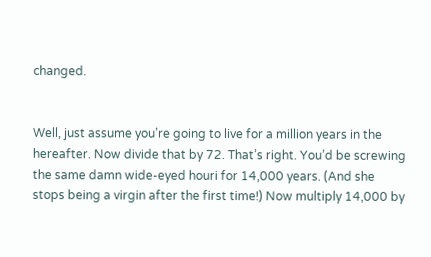changed.


Well, just assume you’re going to live for a million years in the hereafter. Now divide that by 72. That’s right. You’d be screwing the same damn wide-eyed houri for 14,000 years. (And she stops being a virgin after the first time!) Now multiply 14,000 by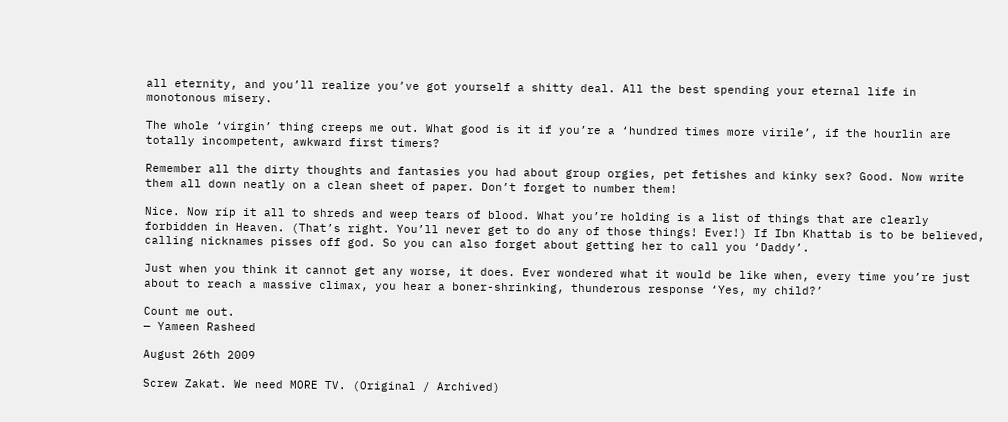all eternity, and you’ll realize you’ve got yourself a shitty deal. All the best spending your eternal life in monotonous misery.

The whole ‘virgin’ thing creeps me out. What good is it if you’re a ‘hundred times more virile’, if the hourlin are totally incompetent, awkward first timers?

Remember all the dirty thoughts and fantasies you had about group orgies, pet fetishes and kinky sex? Good. Now write them all down neatly on a clean sheet of paper. Don’t forget to number them!

Nice. Now rip it all to shreds and weep tears of blood. What you’re holding is a list of things that are clearly forbidden in Heaven. (That’s right. You’ll never get to do any of those things! Ever!) If Ibn Khattab is to be believed, calling nicknames pisses off god. So you can also forget about getting her to call you ‘Daddy’.

Just when you think it cannot get any worse, it does. Ever wondered what it would be like when, every time you’re just about to reach a massive climax, you hear a boner-shrinking, thunderous response ‘Yes, my child?’

Count me out.
— Yameen Rasheed

August 26th 2009

Screw Zakat. We need MORE TV. (Original / Archived)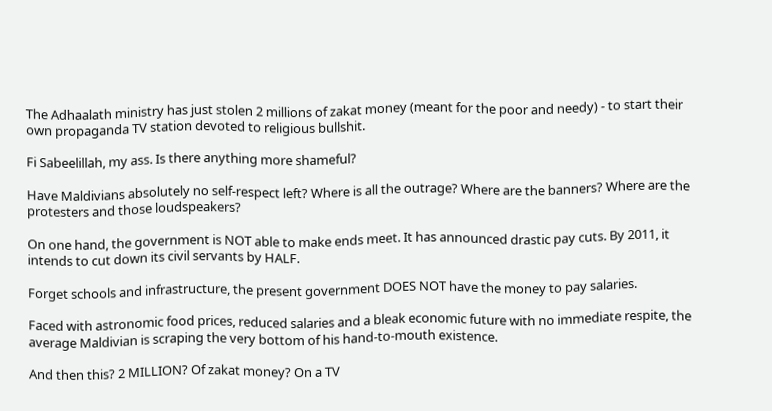The Adhaalath ministry has just stolen 2 millions of zakat money (meant for the poor and needy) - to start their own propaganda TV station devoted to religious bullshit.

Fi Sabeelillah, my ass. Is there anything more shameful?

Have Maldivians absolutely no self-respect left? Where is all the outrage? Where are the banners? Where are the protesters and those loudspeakers?

On one hand, the government is NOT able to make ends meet. It has announced drastic pay cuts. By 2011, it intends to cut down its civil servants by HALF.

Forget schools and infrastructure, the present government DOES NOT have the money to pay salaries.

Faced with astronomic food prices, reduced salaries and a bleak economic future with no immediate respite, the average Maldivian is scraping the very bottom of his hand-to-mouth existence.

And then this? 2 MILLION? Of zakat money? On a TV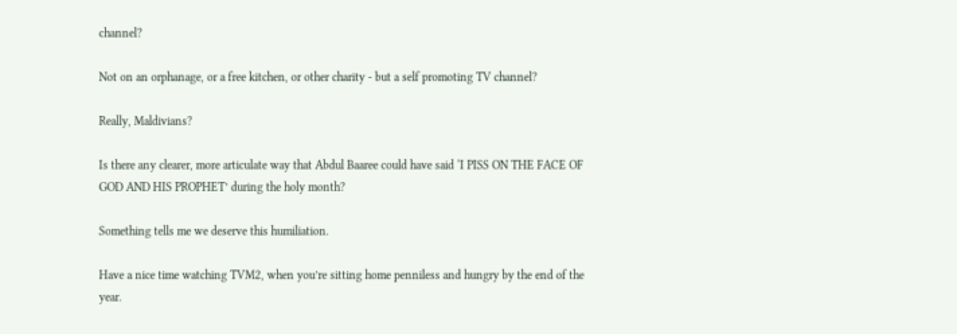channel?

Not on an orphanage, or a free kitchen, or other charity - but a self promoting TV channel?

Really, Maldivians?

Is there any clearer, more articulate way that Abdul Baaree could have said ‘I PISS ON THE FACE OF GOD AND HIS PROPHET’ during the holy month?

Something tells me we deserve this humiliation.

Have a nice time watching TVM2, when you’re sitting home penniless and hungry by the end of the year.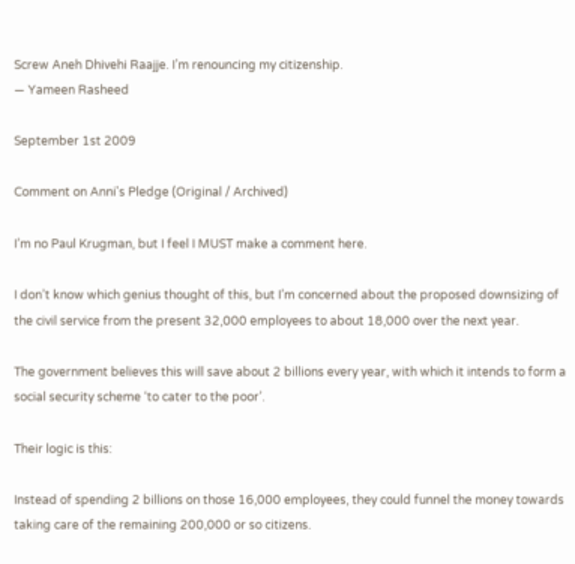Screw Aneh Dhivehi Raajje. I’m renouncing my citizenship.
— Yameen Rasheed

September 1st 2009

Comment on Anni's Pledge (Original / Archived)

I’m no Paul Krugman, but I feel I MUST make a comment here.

I don’t know which genius thought of this, but I’m concerned about the proposed downsizing of the civil service from the present 32,000 employees to about 18,000 over the next year.

The government believes this will save about 2 billions every year, with which it intends to form a social security scheme ‘to cater to the poor’.

Their logic is this:

Instead of spending 2 billions on those 16,000 employees, they could funnel the money towards taking care of the remaining 200,000 or so citizens.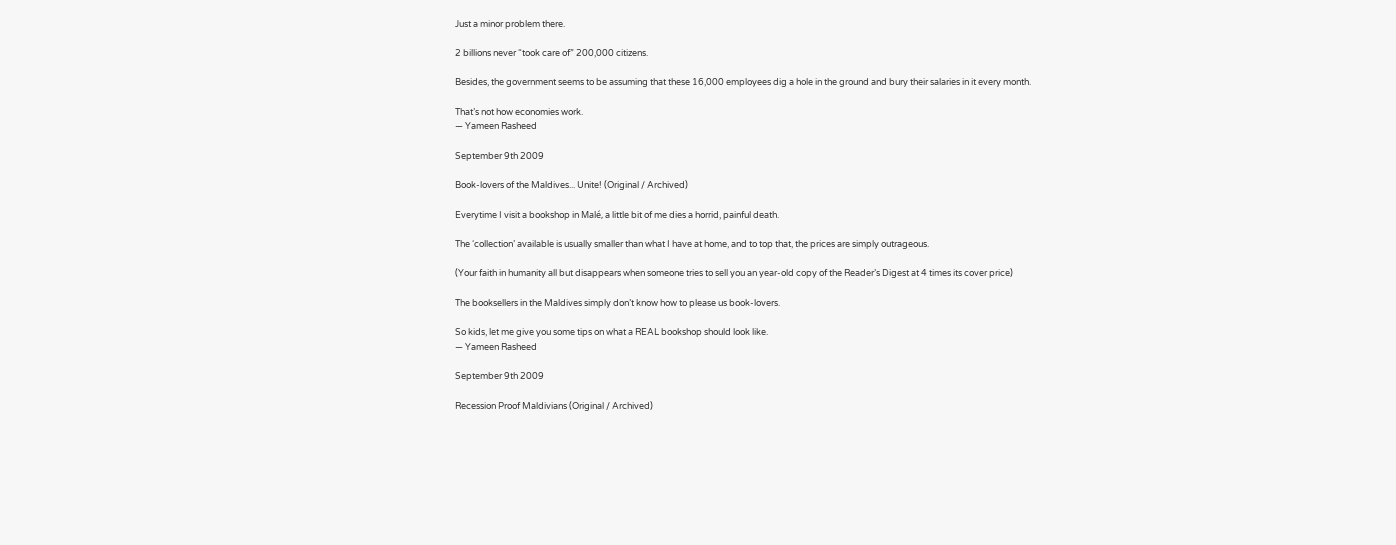Just a minor problem there.

2 billions never “took care of” 200,000 citizens.

Besides, the government seems to be assuming that these 16,000 employees dig a hole in the ground and bury their salaries in it every month.

That’s not how economies work.
— Yameen Rasheed

September 9th 2009

Book-lovers of the Maldives... Unite! (Original / Archived)

Everytime I visit a bookshop in Malé, a little bit of me dies a horrid, painful death.

The ‘collection’ available is usually smaller than what I have at home, and to top that, the prices are simply outrageous.

(Your faith in humanity all but disappears when someone tries to sell you an year-old copy of the Reader’s Digest at 4 times its cover price)

The booksellers in the Maldives simply don’t know how to please us book-lovers.

So kids, let me give you some tips on what a REAL bookshop should look like.
— Yameen Rasheed

September 9th 2009

Recession Proof Maldivians (Original / Archived)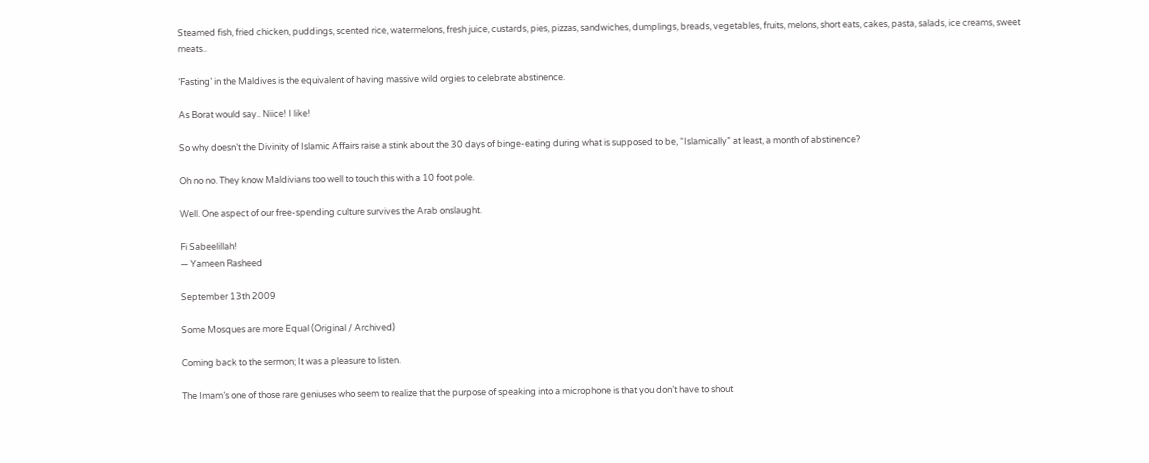Steamed fish, fried chicken, puddings, scented rice, watermelons, fresh juice, custards, pies, pizzas, sandwiches, dumplings, breads, vegetables, fruits, melons, short eats, cakes, pasta, salads, ice creams, sweet meats..

’Fasting’ in the Maldives is the equivalent of having massive wild orgies to celebrate abstinence.

As Borat would say.. Niice! I like!

So why doesn’t the Divinity of Islamic Affairs raise a stink about the 30 days of binge-eating during what is supposed to be, “Islamically” at least, a month of abstinence?

Oh no no. They know Maldivians too well to touch this with a 10 foot pole.

Well. One aspect of our free-spending culture survives the Arab onslaught.

Fi Sabeelillah!
— Yameen Rasheed

September 13th 2009

Some Mosques are more Equal (Original / Archived)

Coming back to the sermon; It was a pleasure to listen.

The Imam’s one of those rare geniuses who seem to realize that the purpose of speaking into a microphone is that you don’t have to shout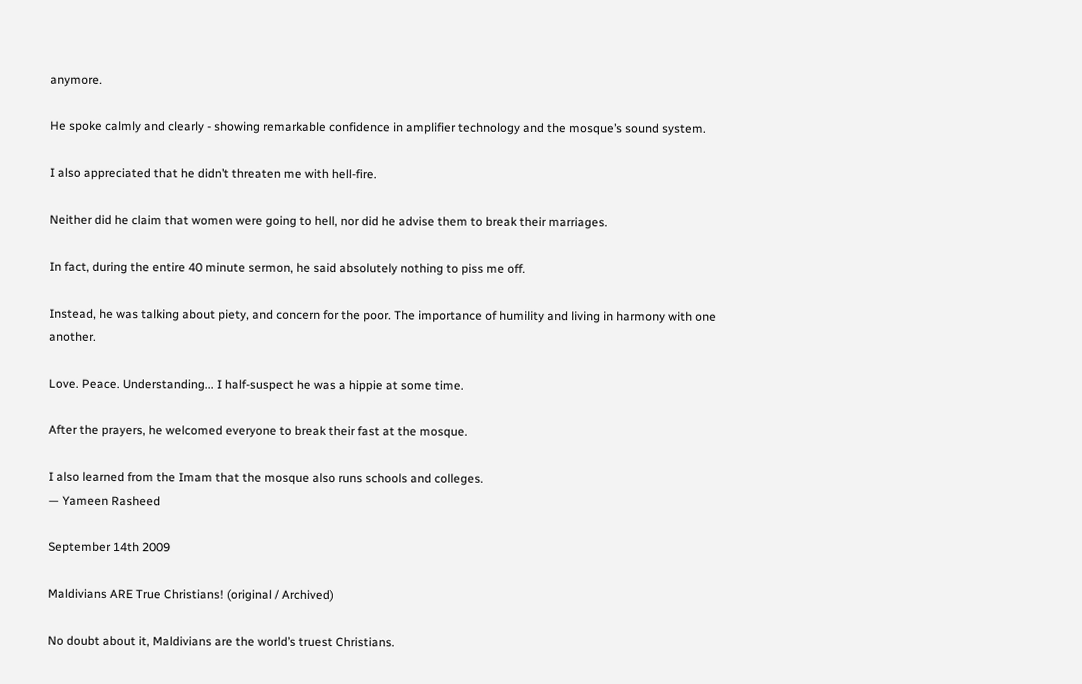anymore.

He spoke calmly and clearly - showing remarkable confidence in amplifier technology and the mosque’s sound system.

I also appreciated that he didn’t threaten me with hell-fire.

Neither did he claim that women were going to hell, nor did he advise them to break their marriages.

In fact, during the entire 40 minute sermon, he said absolutely nothing to piss me off.

Instead, he was talking about piety, and concern for the poor. The importance of humility and living in harmony with one another.

Love. Peace. Understanding... I half-suspect he was a hippie at some time.

After the prayers, he welcomed everyone to break their fast at the mosque.

I also learned from the Imam that the mosque also runs schools and colleges.
— Yameen Rasheed

September 14th 2009

Maldivians ARE True Christians! (original / Archived)

No doubt about it, Maldivians are the world’s truest Christians.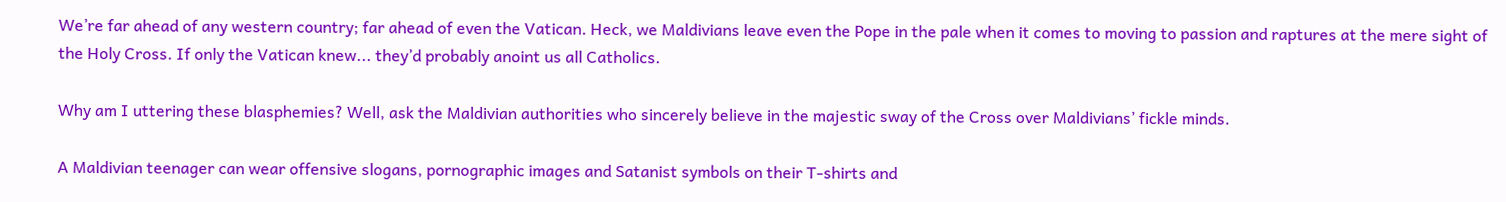We’re far ahead of any western country; far ahead of even the Vatican. Heck, we Maldivians leave even the Pope in the pale when it comes to moving to passion and raptures at the mere sight of the Holy Cross. If only the Vatican knew... they’d probably anoint us all Catholics.

Why am I uttering these blasphemies? Well, ask the Maldivian authorities who sincerely believe in the majestic sway of the Cross over Maldivians’ fickle minds.

A Maldivian teenager can wear offensive slogans, pornographic images and Satanist symbols on their T-shirts and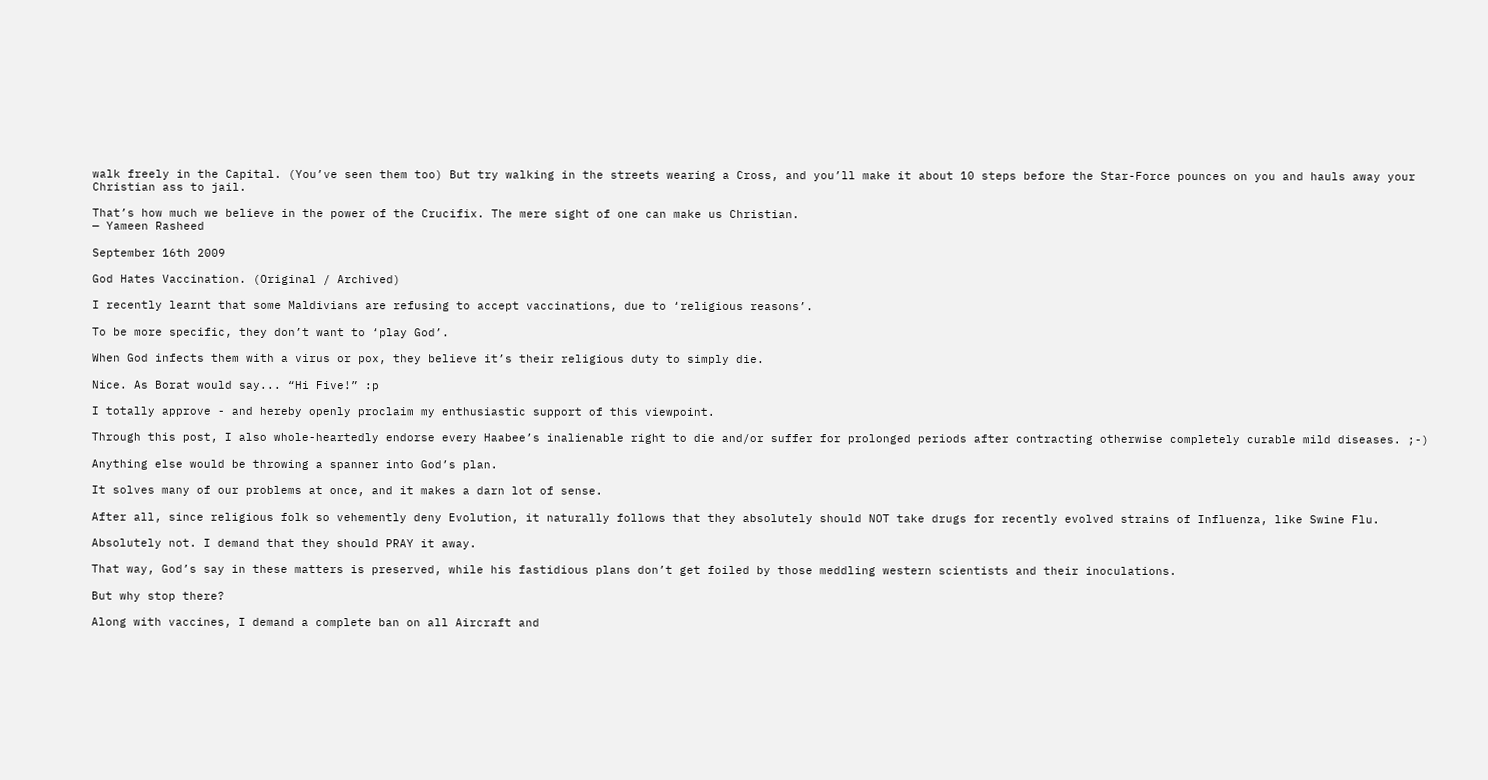walk freely in the Capital. (You’ve seen them too) But try walking in the streets wearing a Cross, and you’ll make it about 10 steps before the Star-Force pounces on you and hauls away your Christian ass to jail.

That’s how much we believe in the power of the Crucifix. The mere sight of one can make us Christian.
— Yameen Rasheed

September 16th 2009

God Hates Vaccination. (Original / Archived)

I recently learnt that some Maldivians are refusing to accept vaccinations, due to ‘religious reasons’.

To be more specific, they don’t want to ‘play God’.

When God infects them with a virus or pox, they believe it’s their religious duty to simply die.

Nice. As Borat would say... “Hi Five!” :p

I totally approve - and hereby openly proclaim my enthusiastic support of this viewpoint.

Through this post, I also whole-heartedly endorse every Haabee’s inalienable right to die and/or suffer for prolonged periods after contracting otherwise completely curable mild diseases. ;-)

Anything else would be throwing a spanner into God’s plan.

It solves many of our problems at once, and it makes a darn lot of sense.

After all, since religious folk so vehemently deny Evolution, it naturally follows that they absolutely should NOT take drugs for recently evolved strains of Influenza, like Swine Flu.

Absolutely not. I demand that they should PRAY it away.

That way, God’s say in these matters is preserved, while his fastidious plans don’t get foiled by those meddling western scientists and their inoculations.

But why stop there?

Along with vaccines, I demand a complete ban on all Aircraft and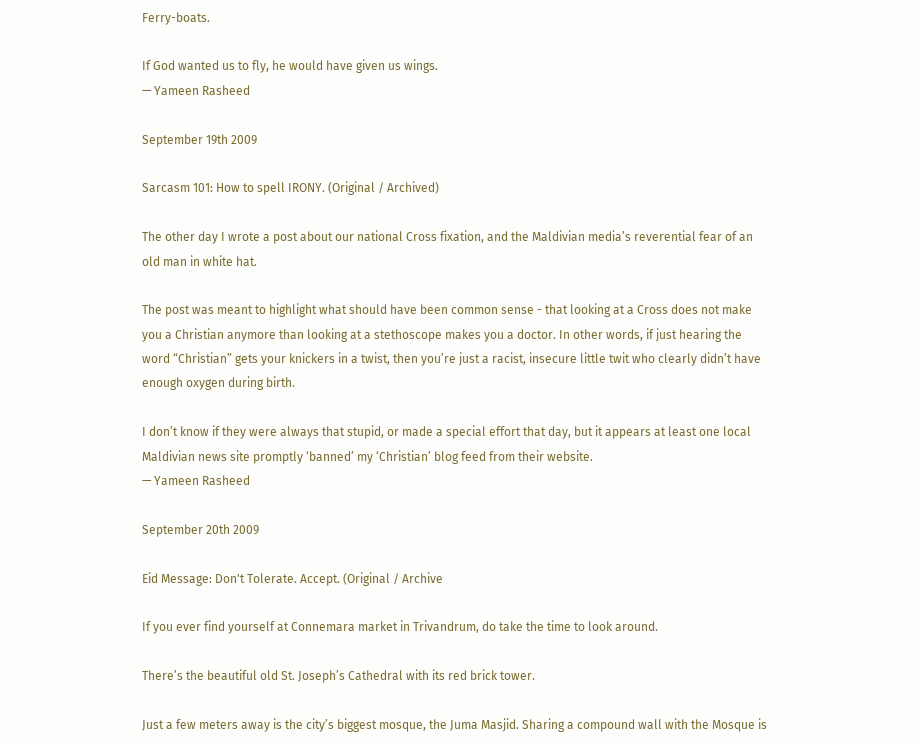Ferry-boats.

If God wanted us to fly, he would have given us wings.
— Yameen Rasheed

September 19th 2009

Sarcasm 101: How to spell IRONY. (Original / Archived)

The other day I wrote a post about our national Cross fixation, and the Maldivian media’s reverential fear of an old man in white hat.

The post was meant to highlight what should have been common sense - that looking at a Cross does not make you a Christian anymore than looking at a stethoscope makes you a doctor. In other words, if just hearing the word “Christian” gets your knickers in a twist, then you’re just a racist, insecure little twit who clearly didn’t have enough oxygen during birth.

I don’t know if they were always that stupid, or made a special effort that day, but it appears at least one local Maldivian news site promptly ‘banned’ my ‘Christian’ blog feed from their website.
— Yameen Rasheed

September 20th 2009

Eid Message: Don't Tolerate. Accept. (Original / Archive

If you ever find yourself at Connemara market in Trivandrum, do take the time to look around.

There’s the beautiful old St. Joseph’s Cathedral with its red brick tower.

Just a few meters away is the city’s biggest mosque, the Juma Masjid. Sharing a compound wall with the Mosque is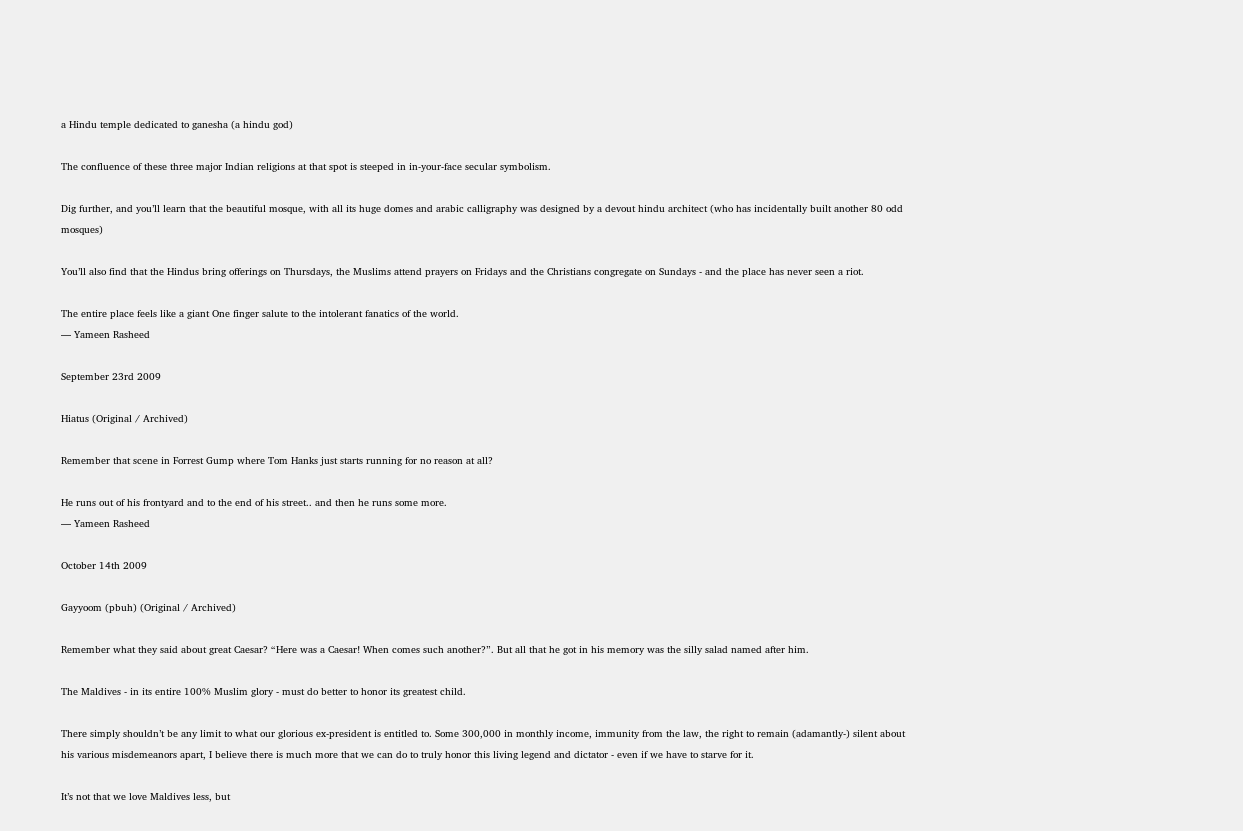a Hindu temple dedicated to ganesha (a hindu god)

The confluence of these three major Indian religions at that spot is steeped in in-your-face secular symbolism.

Dig further, and you’ll learn that the beautiful mosque, with all its huge domes and arabic calligraphy was designed by a devout hindu architect (who has incidentally built another 80 odd mosques)

You’ll also find that the Hindus bring offerings on Thursdays, the Muslims attend prayers on Fridays and the Christians congregate on Sundays - and the place has never seen a riot.

The entire place feels like a giant One finger salute to the intolerant fanatics of the world.
— Yameen Rasheed

September 23rd 2009

Hiatus (Original / Archived)

Remember that scene in Forrest Gump where Tom Hanks just starts running for no reason at all?

He runs out of his frontyard and to the end of his street.. and then he runs some more.
— Yameen Rasheed

October 14th 2009

Gayyoom (pbuh) (Original / Archived)

Remember what they said about great Caesar? “Here was a Caesar! When comes such another?”. But all that he got in his memory was the silly salad named after him.

The Maldives - in its entire 100% Muslim glory - must do better to honor its greatest child.

There simply shouldn’t be any limit to what our glorious ex-president is entitled to. Some 300,000 in monthly income, immunity from the law, the right to remain (adamantly-) silent about his various misdemeanors apart, I believe there is much more that we can do to truly honor this living legend and dictator - even if we have to starve for it.

It’s not that we love Maldives less, but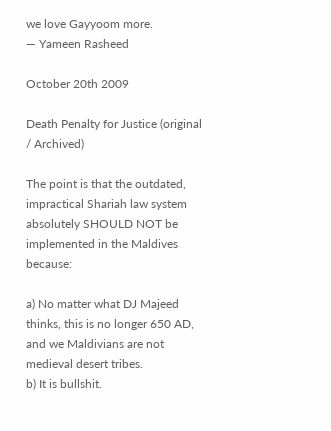we love Gayyoom more.
— Yameen Rasheed

October 20th 2009

Death Penalty for Justice (original / Archived)

The point is that the outdated, impractical Shariah law system absolutely SHOULD NOT be implemented in the Maldives because:

a) No matter what DJ Majeed thinks, this is no longer 650 AD, and we Maldivians are not medieval desert tribes.
b) It is bullshit.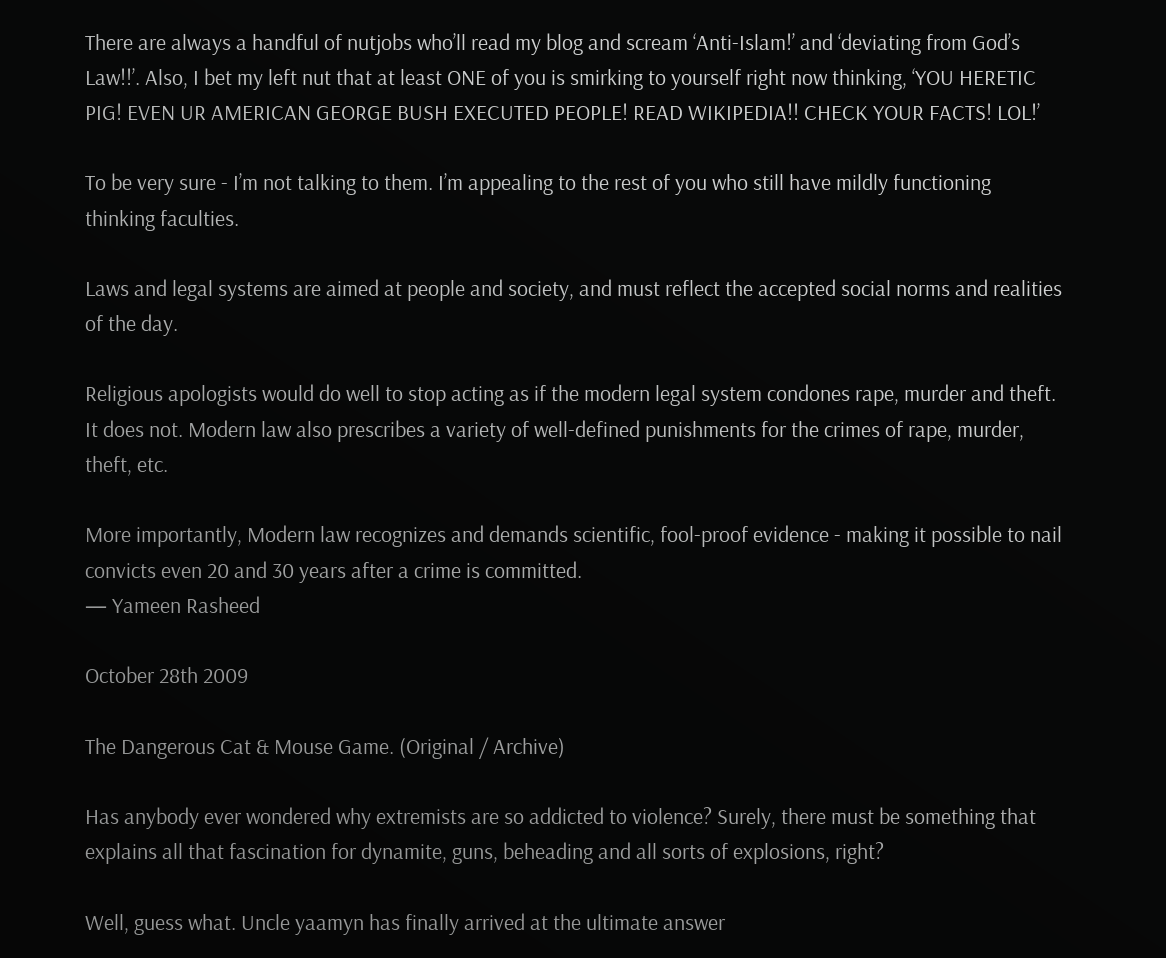There are always a handful of nutjobs who’ll read my blog and scream ‘Anti-Islam!’ and ‘deviating from God’s Law!!’. Also, I bet my left nut that at least ONE of you is smirking to yourself right now thinking, ‘YOU HERETIC PIG! EVEN UR AMERICAN GEORGE BUSH EXECUTED PEOPLE! READ WIKIPEDIA!! CHECK YOUR FACTS! LOL!’

To be very sure - I’m not talking to them. I’m appealing to the rest of you who still have mildly functioning thinking faculties.

Laws and legal systems are aimed at people and society, and must reflect the accepted social norms and realities of the day.

Religious apologists would do well to stop acting as if the modern legal system condones rape, murder and theft. It does not. Modern law also prescribes a variety of well-defined punishments for the crimes of rape, murder, theft, etc.

More importantly, Modern law recognizes and demands scientific, fool-proof evidence - making it possible to nail convicts even 20 and 30 years after a crime is committed.
— Yameen Rasheed

October 28th 2009

The Dangerous Cat & Mouse Game. (Original / Archive)

Has anybody ever wondered why extremists are so addicted to violence? Surely, there must be something that explains all that fascination for dynamite, guns, beheading and all sorts of explosions, right?

Well, guess what. Uncle yaamyn has finally arrived at the ultimate answer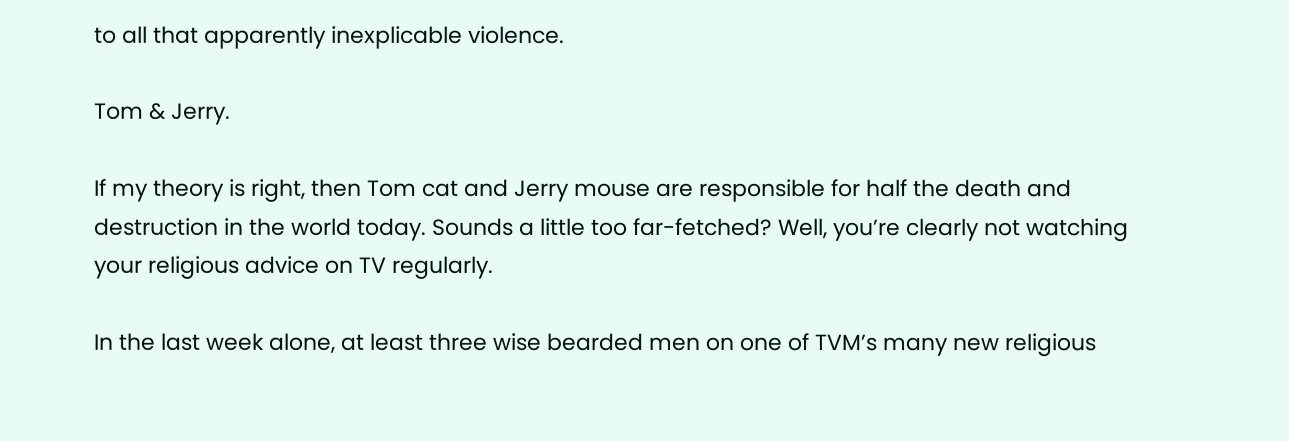to all that apparently inexplicable violence.

Tom & Jerry.

If my theory is right, then Tom cat and Jerry mouse are responsible for half the death and destruction in the world today. Sounds a little too far-fetched? Well, you’re clearly not watching your religious advice on TV regularly.

In the last week alone, at least three wise bearded men on one of TVM’s many new religious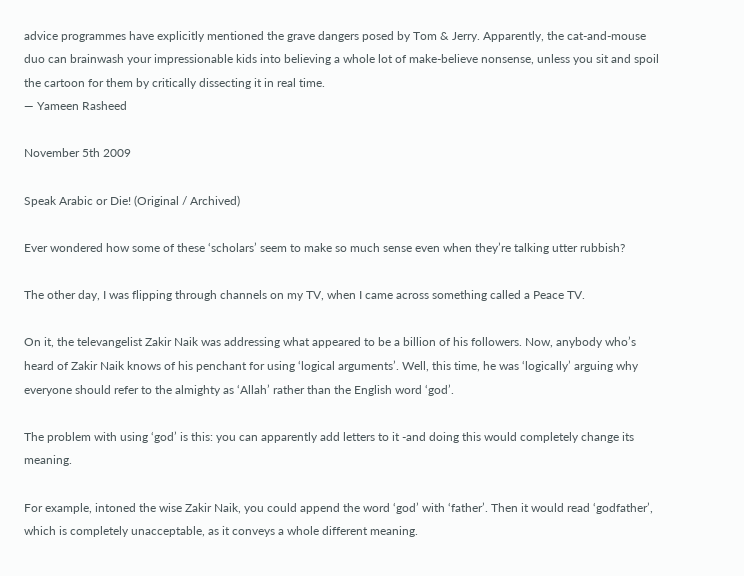advice programmes have explicitly mentioned the grave dangers posed by Tom & Jerry. Apparently, the cat-and-mouse duo can brainwash your impressionable kids into believing a whole lot of make-believe nonsense, unless you sit and spoil the cartoon for them by critically dissecting it in real time.
— Yameen Rasheed

November 5th 2009

Speak Arabic or Die! (Original / Archived)

Ever wondered how some of these ‘scholars’ seem to make so much sense even when they’re talking utter rubbish?

The other day, I was flipping through channels on my TV, when I came across something called a Peace TV.

On it, the televangelist Zakir Naik was addressing what appeared to be a billion of his followers. Now, anybody who’s heard of Zakir Naik knows of his penchant for using ‘logical arguments’. Well, this time, he was ‘logically’ arguing why everyone should refer to the almighty as ‘Allah’ rather than the English word ‘god’.

The problem with using ‘god’ is this: you can apparently add letters to it -and doing this would completely change its meaning.

For example, intoned the wise Zakir Naik, you could append the word ‘god’ with ‘father’. Then it would read ‘godfather’, which is completely unacceptable, as it conveys a whole different meaning.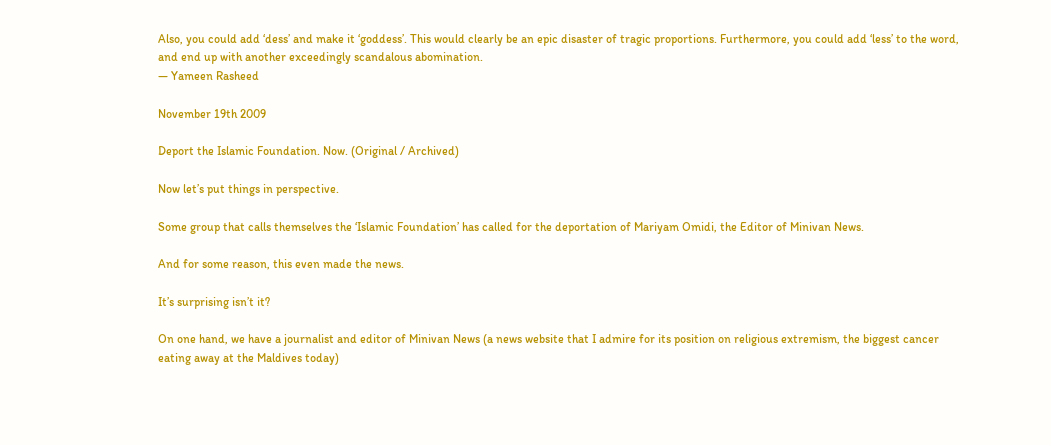Also, you could add ‘dess’ and make it ‘goddess’. This would clearly be an epic disaster of tragic proportions. Furthermore, you could add ‘less’ to the word, and end up with another exceedingly scandalous abomination.
— Yameen Rasheed

November 19th 2009

Deport the Islamic Foundation. Now. (Original / Archived)

Now let’s put things in perspective.

Some group that calls themselves the ‘Islamic Foundation’ has called for the deportation of Mariyam Omidi, the Editor of Minivan News.

And for some reason, this even made the news.

It’s surprising isn’t it?

On one hand, we have a journalist and editor of Minivan News (a news website that I admire for its position on religious extremism, the biggest cancer eating away at the Maldives today)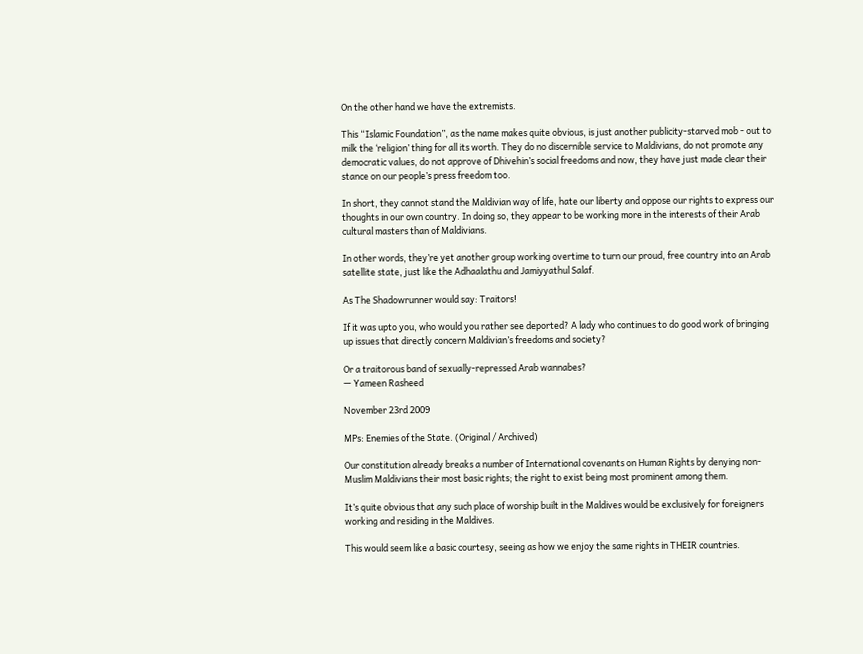On the other hand we have the extremists.

This “Islamic Foundation”, as the name makes quite obvious, is just another publicity-starved mob - out to milk the ‘religion’ thing for all its worth. They do no discernible service to Maldivians, do not promote any democratic values, do not approve of Dhivehin’s social freedoms and now, they have just made clear their stance on our people’s press freedom too.

In short, they cannot stand the Maldivian way of life, hate our liberty and oppose our rights to express our thoughts in our own country. In doing so, they appear to be working more in the interests of their Arab cultural masters than of Maldivians.

In other words, they’re yet another group working overtime to turn our proud, free country into an Arab satellite state, just like the Adhaalathu and Jamiyyathul Salaf.

As The Shadowrunner would say: Traitors!

If it was upto you, who would you rather see deported? A lady who continues to do good work of bringing up issues that directly concern Maldivian’s freedoms and society?

Or a traitorous band of sexually-repressed Arab wannabes?
— Yameen Rasheed

November 23rd 2009

MPs: Enemies of the State. (Original / Archived)

Our constitution already breaks a number of International covenants on Human Rights by denying non-Muslim Maldivians their most basic rights; the right to exist being most prominent among them.

It’s quite obvious that any such place of worship built in the Maldives would be exclusively for foreigners working and residing in the Maldives.

This would seem like a basic courtesy, seeing as how we enjoy the same rights in THEIR countries.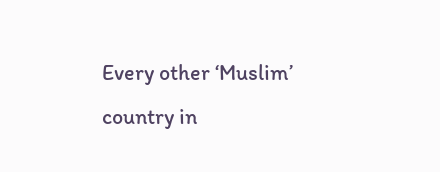Every other ‘Muslim’ country in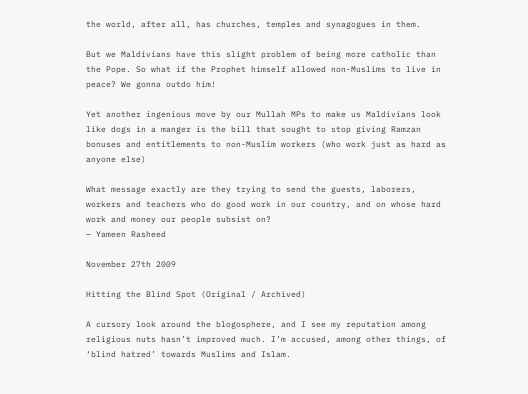the world, after all, has churches, temples and synagogues in them.

But we Maldivians have this slight problem of being more catholic than the Pope. So what if the Prophet himself allowed non-Muslims to live in peace? We gonna outdo him!

Yet another ingenious move by our Mullah MPs to make us Maldivians look like dogs in a manger is the bill that sought to stop giving Ramzan bonuses and entitlements to non-Muslim workers (who work just as hard as anyone else)

What message exactly are they trying to send the guests, laborers, workers and teachers who do good work in our country, and on whose hard work and money our people subsist on?
— Yameen Rasheed

November 27th 2009

Hitting the Blind Spot (Original / Archived)

A cursory look around the blogosphere, and I see my reputation among religious nuts hasn’t improved much. I’m accused, among other things, of ‘blind hatred’ towards Muslims and Islam.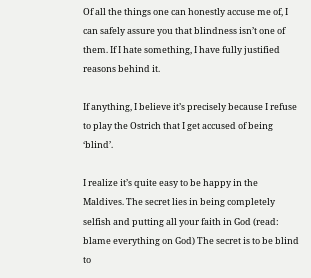Of all the things one can honestly accuse me of, I can safely assure you that blindness isn’t one of them. If I hate something, I have fully justified reasons behind it.

If anything, I believe it’s precisely because I refuse to play the Ostrich that I get accused of being ‘blind’.

I realize it’s quite easy to be happy in the Maldives. The secret lies in being completely selfish and putting all your faith in God (read: blame everything on God) The secret is to be blind to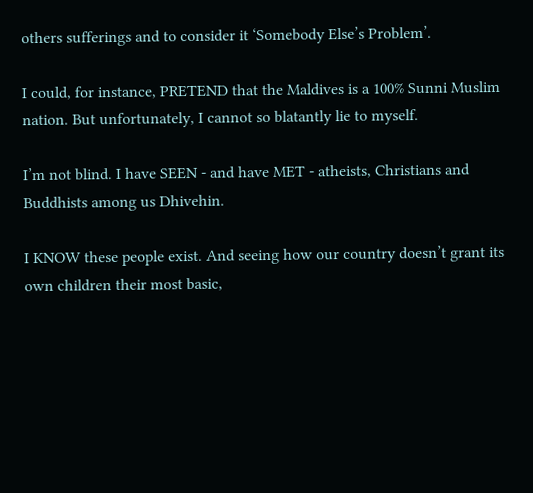others sufferings and to consider it ‘Somebody Else’s Problem’.

I could, for instance, PRETEND that the Maldives is a 100% Sunni Muslim nation. But unfortunately, I cannot so blatantly lie to myself.

I’m not blind. I have SEEN - and have MET - atheists, Christians and Buddhists among us Dhivehin.

I KNOW these people exist. And seeing how our country doesn’t grant its own children their most basic,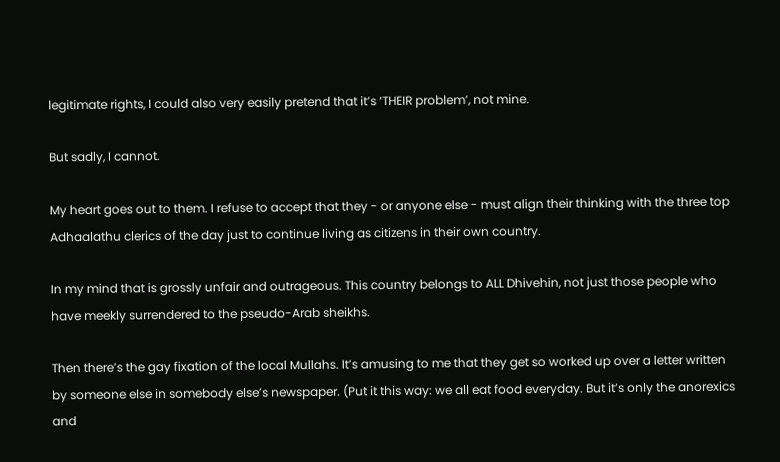legitimate rights, I could also very easily pretend that it’s ‘THEIR problem’, not mine.

But sadly, I cannot.

My heart goes out to them. I refuse to accept that they - or anyone else - must align their thinking with the three top Adhaalathu clerics of the day just to continue living as citizens in their own country.

In my mind that is grossly unfair and outrageous. This country belongs to ALL Dhivehin, not just those people who have meekly surrendered to the pseudo-Arab sheikhs.

Then there’s the gay fixation of the local Mullahs. It’s amusing to me that they get so worked up over a letter written by someone else in somebody else’s newspaper. (Put it this way: we all eat food everyday. But it’s only the anorexics and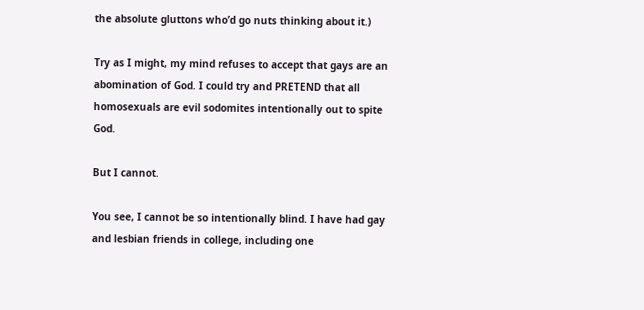the absolute gluttons who’d go nuts thinking about it.)

Try as I might, my mind refuses to accept that gays are an abomination of God. I could try and PRETEND that all homosexuals are evil sodomites intentionally out to spite God.

But I cannot.

You see, I cannot be so intentionally blind. I have had gay and lesbian friends in college, including one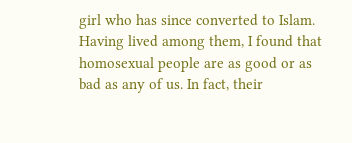girl who has since converted to Islam. Having lived among them, I found that homosexual people are as good or as bad as any of us. In fact, their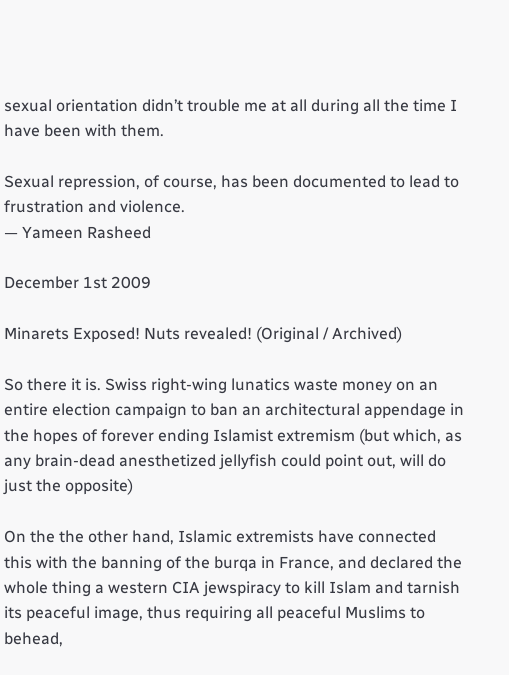sexual orientation didn’t trouble me at all during all the time I have been with them.

Sexual repression, of course, has been documented to lead to frustration and violence.
— Yameen Rasheed

December 1st 2009

Minarets Exposed! Nuts revealed! (Original / Archived)

So there it is. Swiss right-wing lunatics waste money on an entire election campaign to ban an architectural appendage in the hopes of forever ending Islamist extremism (but which, as any brain-dead anesthetized jellyfish could point out, will do just the opposite)

On the the other hand, Islamic extremists have connected this with the banning of the burqa in France, and declared the whole thing a western CIA jewspiracy to kill Islam and tarnish its peaceful image, thus requiring all peaceful Muslims to behead,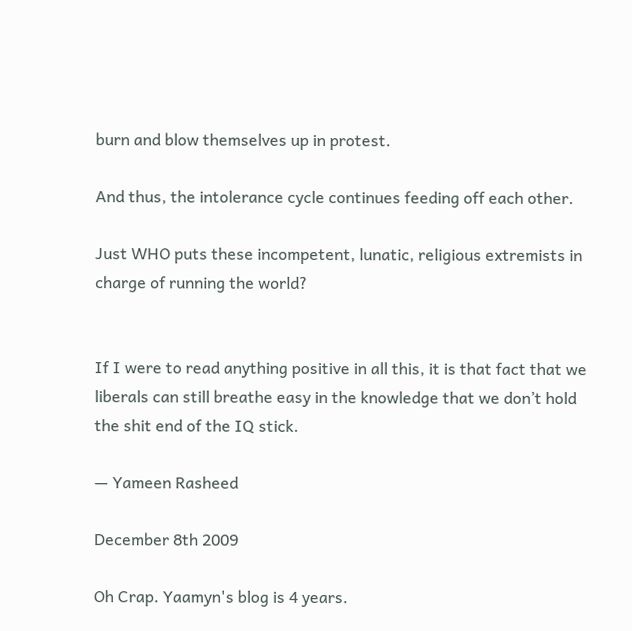burn and blow themselves up in protest.

And thus, the intolerance cycle continues feeding off each other.

Just WHO puts these incompetent, lunatic, religious extremists in charge of running the world?


If I were to read anything positive in all this, it is that fact that we liberals can still breathe easy in the knowledge that we don’t hold the shit end of the IQ stick.

— Yameen Rasheed

December 8th 2009

Oh Crap. Yaamyn's blog is 4 years.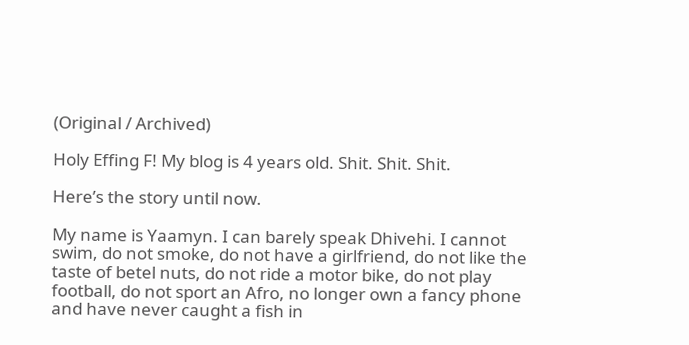(Original / Archived)

Holy Effing F! My blog is 4 years old. Shit. Shit. Shit.

Here’s the story until now.

My name is Yaamyn. I can barely speak Dhivehi. I cannot swim, do not smoke, do not have a girlfriend, do not like the taste of betel nuts, do not ride a motor bike, do not play football, do not sport an Afro, no longer own a fancy phone and have never caught a fish in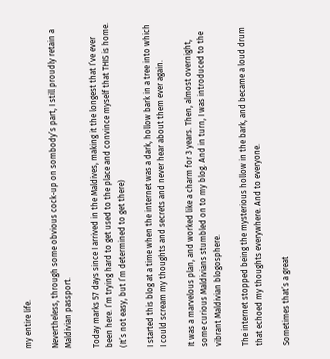my entire life.

Nevertheless, through some obvious cock-up on sombody’s part, I still proudly retain a Maldivian passport.

Today marks 57 days since I arrived in the Maldives, making it the longest that I’ve ever been here. I’m trying hard to get used to the place and convince myself that THIS is home. (It’s not easy, but I’m determined to get there)

I started this blog at a time when the internet was a dark, hollow bark in a tree into which I could scream my thoughts and secrets and never hear about them ever again.

It was a marvelous plan, and worked like a charm for 3 years. Then, almost overnight, some curious Maldivians stumbled on to my blog. And in turn, I was introduced to the vibrant Maldivian blogosphere.

The internet stopped being the mysterious hollow in the bark, and became a loud drum that echoed my thoughts everywhere. And to everyone.

Sometimes that’s a great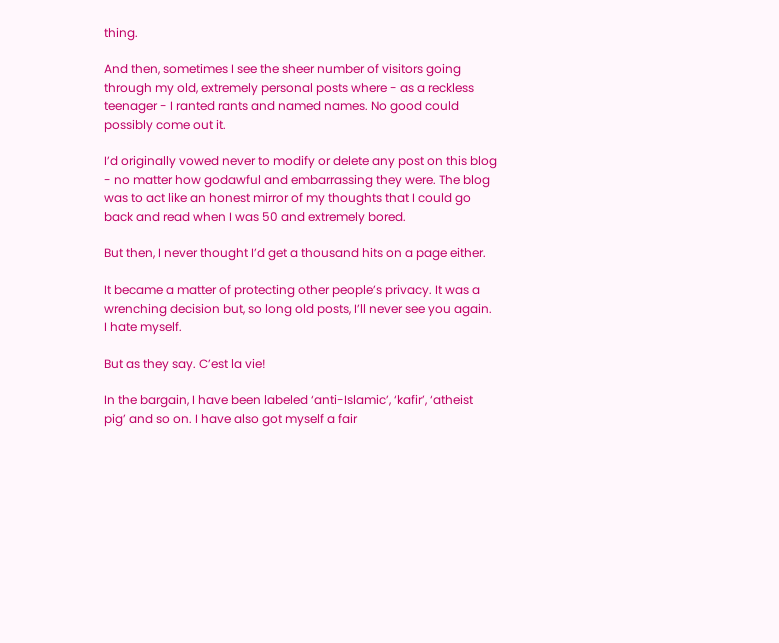thing.

And then, sometimes I see the sheer number of visitors going through my old, extremely personal posts where - as a reckless teenager - I ranted rants and named names. No good could possibly come out it.

I’d originally vowed never to modify or delete any post on this blog - no matter how godawful and embarrassing they were. The blog was to act like an honest mirror of my thoughts that I could go back and read when I was 50 and extremely bored.

But then, I never thought I’d get a thousand hits on a page either.

It became a matter of protecting other people’s privacy. It was a wrenching decision but, so long old posts, I’ll never see you again. I hate myself.

But as they say. C’est la vie!

In the bargain, I have been labeled ‘anti-Islamic’, ‘kafir’, ‘atheist pig’ and so on. I have also got myself a fair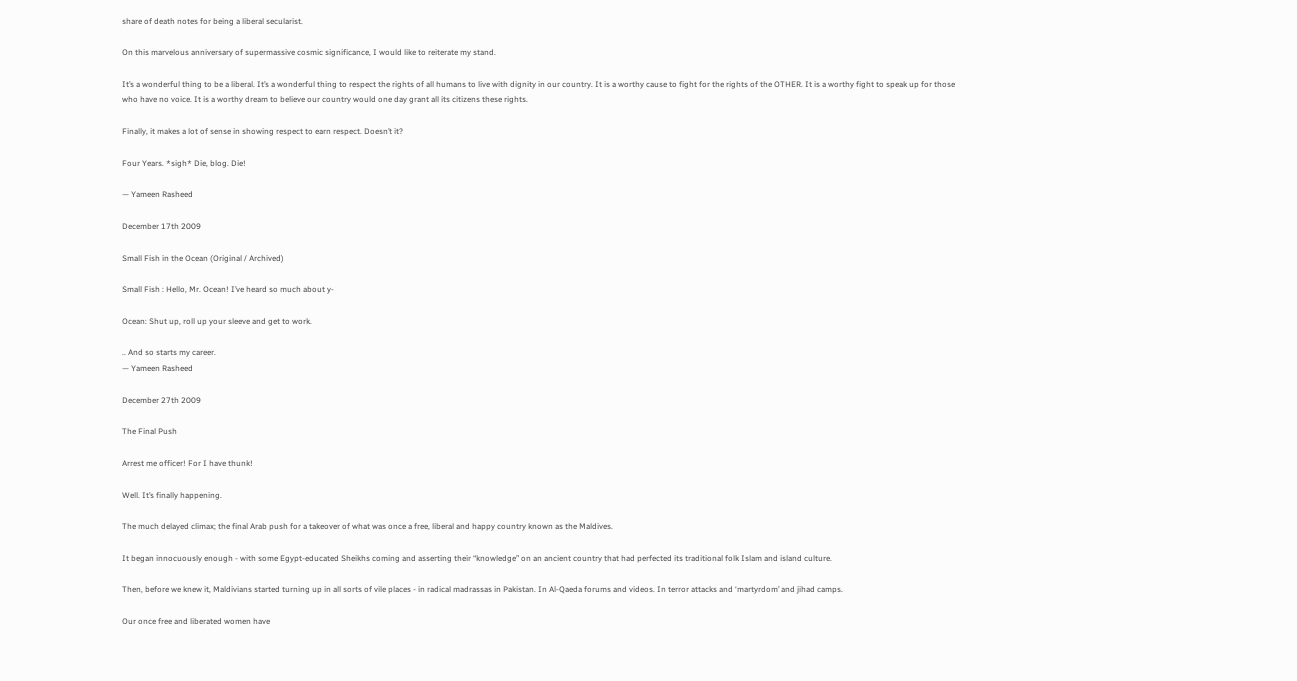share of death notes for being a liberal secularist.

On this marvelous anniversary of supermassive cosmic significance, I would like to reiterate my stand.

It’s a wonderful thing to be a liberal. It’s a wonderful thing to respect the rights of all humans to live with dignity in our country. It is a worthy cause to fight for the rights of the OTHER. It is a worthy fight to speak up for those who have no voice. It is a worthy dream to believe our country would one day grant all its citizens these rights.

Finally, it makes a lot of sense in showing respect to earn respect. Doesn’t it?

Four Years. *sigh* Die, blog. Die!

— Yameen Rasheed

December 17th 2009

Small Fish in the Ocean (Original / Archived)

Small Fish : Hello, Mr. Ocean! I’ve heard so much about y-

Ocean: Shut up, roll up your sleeve and get to work.

.. And so starts my career.
— Yameen Rasheed

December 27th 2009

The Final Push

Arrest me officer! For I have thunk!

Well. It’s finally happening.

The much delayed climax; the final Arab push for a takeover of what was once a free, liberal and happy country known as the Maldives.

It began innocuously enough - with some Egypt-educated Sheikhs coming and asserting their “knowledge” on an ancient country that had perfected its traditional folk Islam and island culture.

Then, before we knew it, Maldivians started turning up in all sorts of vile places - in radical madrassas in Pakistan. In Al-Qaeda forums and videos. In terror attacks and ‘martyrdom’ and jihad camps.

Our once free and liberated women have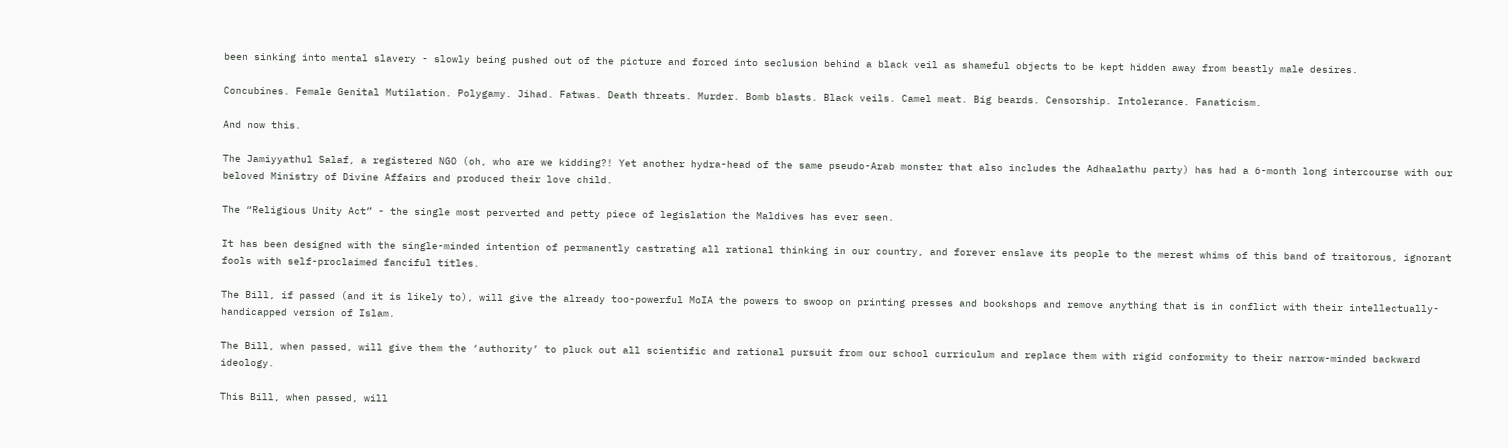been sinking into mental slavery - slowly being pushed out of the picture and forced into seclusion behind a black veil as shameful objects to be kept hidden away from beastly male desires.

Concubines. Female Genital Mutilation. Polygamy. Jihad. Fatwas. Death threats. Murder. Bomb blasts. Black veils. Camel meat. Big beards. Censorship. Intolerance. Fanaticism.

And now this.

The Jamiyyathul Salaf, a registered NGO (oh, who are we kidding?! Yet another hydra-head of the same pseudo-Arab monster that also includes the Adhaalathu party) has had a 6-month long intercourse with our beloved Ministry of Divine Affairs and produced their love child.

The “Religious Unity Act” - the single most perverted and petty piece of legislation the Maldives has ever seen.

It has been designed with the single-minded intention of permanently castrating all rational thinking in our country, and forever enslave its people to the merest whims of this band of traitorous, ignorant fools with self-proclaimed fanciful titles.

The Bill, if passed (and it is likely to), will give the already too-powerful MoIA the powers to swoop on printing presses and bookshops and remove anything that is in conflict with their intellectually-handicapped version of Islam.

The Bill, when passed, will give them the ‘authority’ to pluck out all scientific and rational pursuit from our school curriculum and replace them with rigid conformity to their narrow-minded backward ideology.

This Bill, when passed, will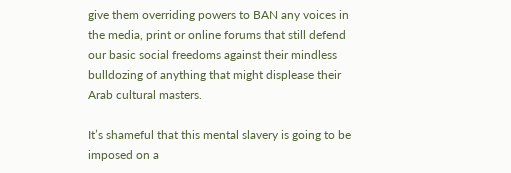give them overriding powers to BAN any voices in the media, print or online forums that still defend our basic social freedoms against their mindless bulldozing of anything that might displease their Arab cultural masters.

It’s shameful that this mental slavery is going to be imposed on a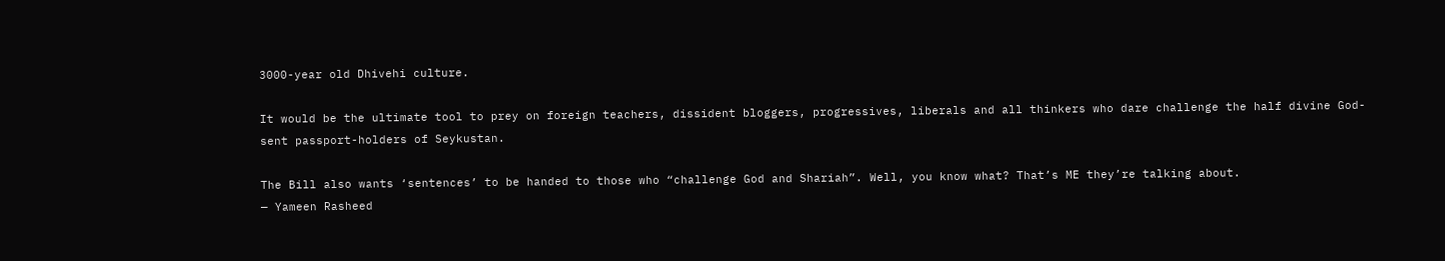3000-year old Dhivehi culture.

It would be the ultimate tool to prey on foreign teachers, dissident bloggers, progressives, liberals and all thinkers who dare challenge the half divine God-sent passport-holders of Seykustan.

The Bill also wants ‘sentences’ to be handed to those who “challenge God and Shariah”. Well, you know what? That’s ME they’re talking about.
— Yameen Rasheed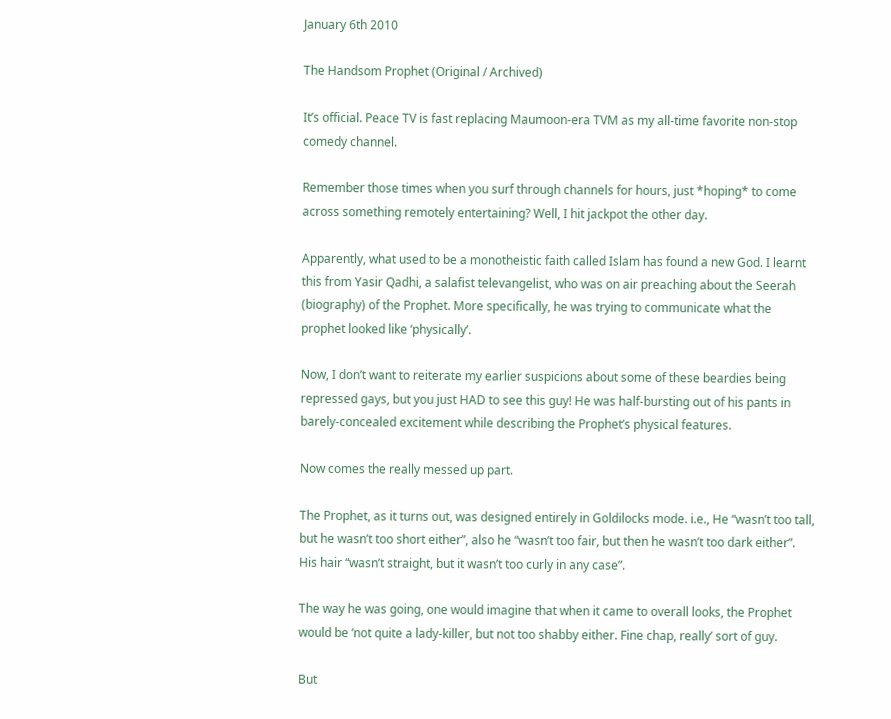January 6th 2010

The Handsom Prophet (Original / Archived)

It’s official. Peace TV is fast replacing Maumoon-era TVM as my all-time favorite non-stop comedy channel.

Remember those times when you surf through channels for hours, just *hoping* to come across something remotely entertaining? Well, I hit jackpot the other day.

Apparently, what used to be a monotheistic faith called Islam has found a new God. I learnt this from Yasir Qadhi, a salafist televangelist, who was on air preaching about the Seerah (biography) of the Prophet. More specifically, he was trying to communicate what the prophet looked like ‘physically’.

Now, I don’t want to reiterate my earlier suspicions about some of these beardies being repressed gays, but you just HAD to see this guy! He was half-bursting out of his pants in barely-concealed excitement while describing the Prophet’s physical features.

Now comes the really messed up part.

The Prophet, as it turns out, was designed entirely in Goldilocks mode. i.e., He “wasn’t too tall, but he wasn’t too short either”, also he “wasn’t too fair, but then he wasn’t too dark either”. His hair “wasn’t straight, but it wasn’t too curly in any case”.

The way he was going, one would imagine that when it came to overall looks, the Prophet would be ‘not quite a lady-killer, but not too shabby either. Fine chap, really’ sort of guy.

But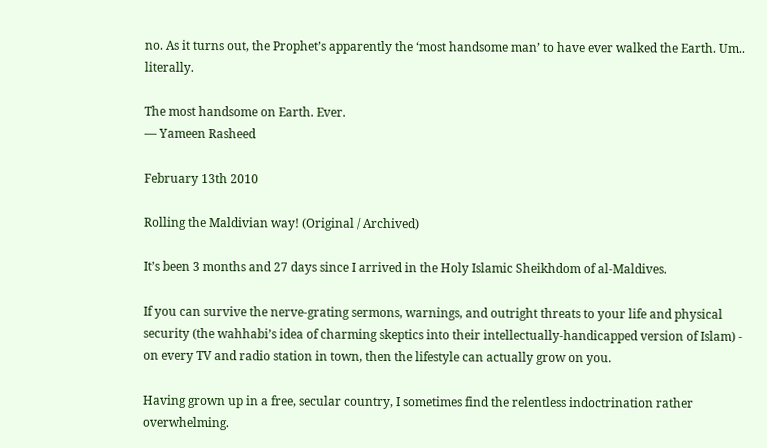no. As it turns out, the Prophet’s apparently the ‘most handsome man’ to have ever walked the Earth. Um.. literally.

The most handsome on Earth. Ever.
— Yameen Rasheed

February 13th 2010

Rolling the Maldivian way! (Original / Archived)

It’s been 3 months and 27 days since I arrived in the Holy Islamic Sheikhdom of al-Maldives.

If you can survive the nerve-grating sermons, warnings, and outright threats to your life and physical security (the wahhabi’s idea of charming skeptics into their intellectually-handicapped version of Islam) - on every TV and radio station in town, then the lifestyle can actually grow on you.

Having grown up in a free, secular country, I sometimes find the relentless indoctrination rather overwhelming.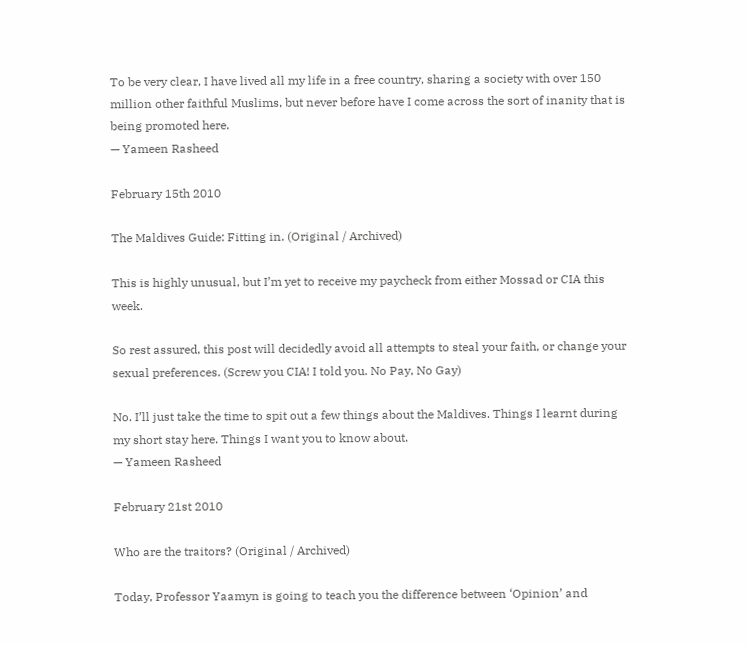To be very clear, I have lived all my life in a free country, sharing a society with over 150 million other faithful Muslims, but never before have I come across the sort of inanity that is being promoted here.
— Yameen Rasheed

February 15th 2010

The Maldives Guide: Fitting in. (Original / Archived)

This is highly unusual, but I’m yet to receive my paycheck from either Mossad or CIA this week.

So rest assured, this post will decidedly avoid all attempts to steal your faith, or change your sexual preferences. (Screw you CIA! I told you. No Pay, No Gay)

No. I’ll just take the time to spit out a few things about the Maldives. Things I learnt during my short stay here. Things I want you to know about.
— Yameen Rasheed

February 21st 2010

Who are the traitors? (Original / Archived)

Today, Professor Yaamyn is going to teach you the difference between ‘Opinion’ and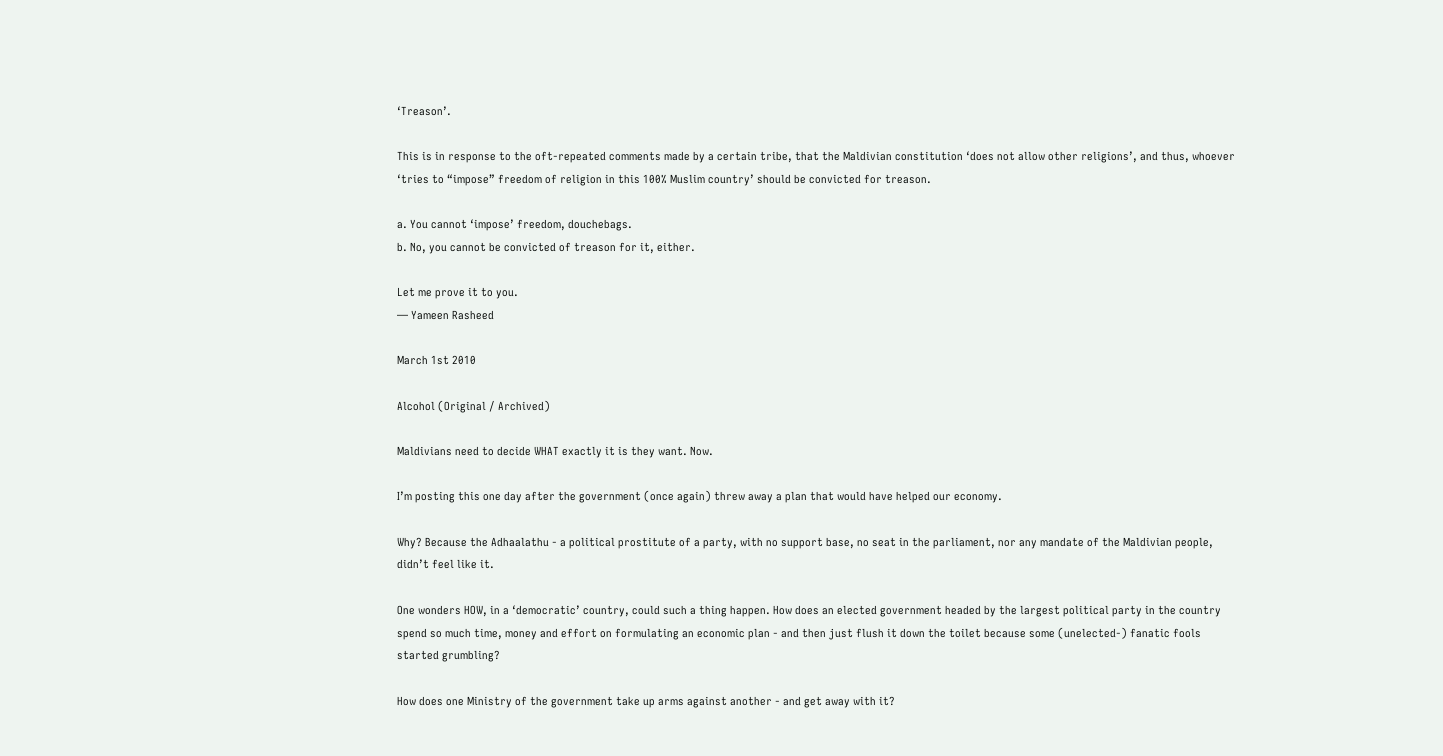‘Treason’.

This is in response to the oft-repeated comments made by a certain tribe, that the Maldivian constitution ‘does not allow other religions’, and thus, whoever ‘tries to “impose” freedom of religion in this 100% Muslim country’ should be convicted for treason.

a. You cannot ‘impose’ freedom, douchebags.
b. No, you cannot be convicted of treason for it, either.

Let me prove it to you.
— Yameen Rasheed

March 1st 2010

Alcohol (Original / Archived)

Maldivians need to decide WHAT exactly it is they want. Now.

I’m posting this one day after the government (once again) threw away a plan that would have helped our economy.

Why? Because the Adhaalathu - a political prostitute of a party, with no support base, no seat in the parliament, nor any mandate of the Maldivian people, didn’t feel like it.

One wonders HOW, in a ‘democratic’ country, could such a thing happen. How does an elected government headed by the largest political party in the country spend so much time, money and effort on formulating an economic plan - and then just flush it down the toilet because some (unelected-) fanatic fools started grumbling?

How does one Ministry of the government take up arms against another - and get away with it?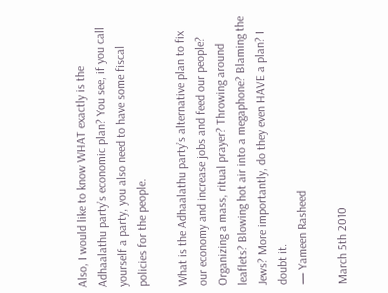Also, I would like to know WHAT exactly is the Adhaalathu party’s economic plan? You see, if you call yourself a party, you also need to have some fiscal policies for the people.

What is the Adhaalathu party’s alternative plan to fix our economy and increase jobs and feed our people? Organizing a mass, ritual prayer? Throwing around leaflets? Blowing hot air into a megaphone? Blaming the Jews? More importantly, do they even HAVE a plan? I doubt it.
— Yameen Rasheed

March 5th 2010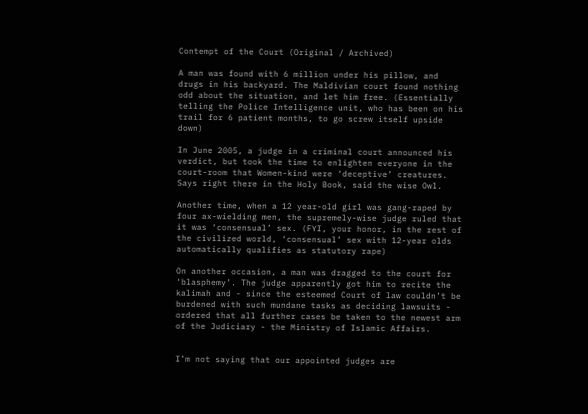Contempt of the Court (Original / Archived)

A man was found with 6 million under his pillow, and drugs in his backyard. The Maldivian court found nothing odd about the situation, and let him free. (Essentially telling the Police Intelligence unit, who has been on his trail for 6 patient months, to go screw itself upside down)

In June 2005, a judge in a criminal court announced his verdict, but took the time to enlighten everyone in the court-room that Women-kind were ‘deceptive’ creatures. Says right there in the Holy Book, said the wise Owl.

Another time, when a 12 year-old girl was gang-raped by four ax-wielding men, the supremely-wise judge ruled that it was ‘consensual’ sex. (FYI, your honor, in the rest of the civilized world, ‘consensual’ sex with 12-year olds automatically qualifies as statutory rape)

On another occasion, a man was dragged to the court for ‘blasphemy’. The judge apparently got him to recite the kalimah and - since the esteemed Court of law couldn’t be burdened with such mundane tasks as deciding lawsuits - ordered that all further cases be taken to the newest arm of the Judiciary - the Ministry of Islamic Affairs.


I’m not saying that our appointed judges are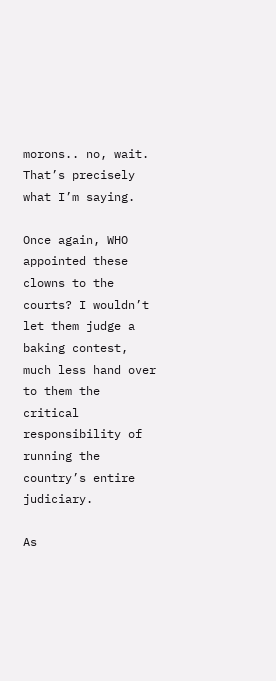morons.. no, wait. That’s precisely what I’m saying.

Once again, WHO appointed these clowns to the courts? I wouldn’t let them judge a baking contest, much less hand over to them the critical responsibility of running the country’s entire judiciary.

As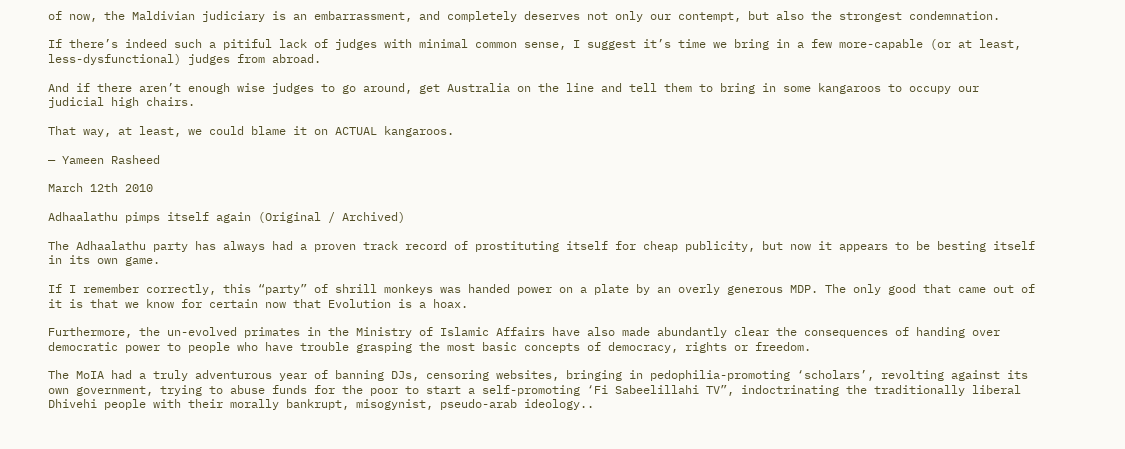of now, the Maldivian judiciary is an embarrassment, and completely deserves not only our contempt, but also the strongest condemnation.

If there’s indeed such a pitiful lack of judges with minimal common sense, I suggest it’s time we bring in a few more-capable (or at least, less-dysfunctional) judges from abroad.

And if there aren’t enough wise judges to go around, get Australia on the line and tell them to bring in some kangaroos to occupy our judicial high chairs.

That way, at least, we could blame it on ACTUAL kangaroos.

— Yameen Rasheed

March 12th 2010

Adhaalathu pimps itself again (Original / Archived)

The Adhaalathu party has always had a proven track record of prostituting itself for cheap publicity, but now it appears to be besting itself in its own game.

If I remember correctly, this “party” of shrill monkeys was handed power on a plate by an overly generous MDP. The only good that came out of it is that we know for certain now that Evolution is a hoax.

Furthermore, the un-evolved primates in the Ministry of Islamic Affairs have also made abundantly clear the consequences of handing over democratic power to people who have trouble grasping the most basic concepts of democracy, rights or freedom.

The MoIA had a truly adventurous year of banning DJs, censoring websites, bringing in pedophilia-promoting ‘scholars’, revolting against its own government, trying to abuse funds for the poor to start a self-promoting ‘Fi Sabeelillahi TV”, indoctrinating the traditionally liberal Dhivehi people with their morally bankrupt, misogynist, pseudo-arab ideology..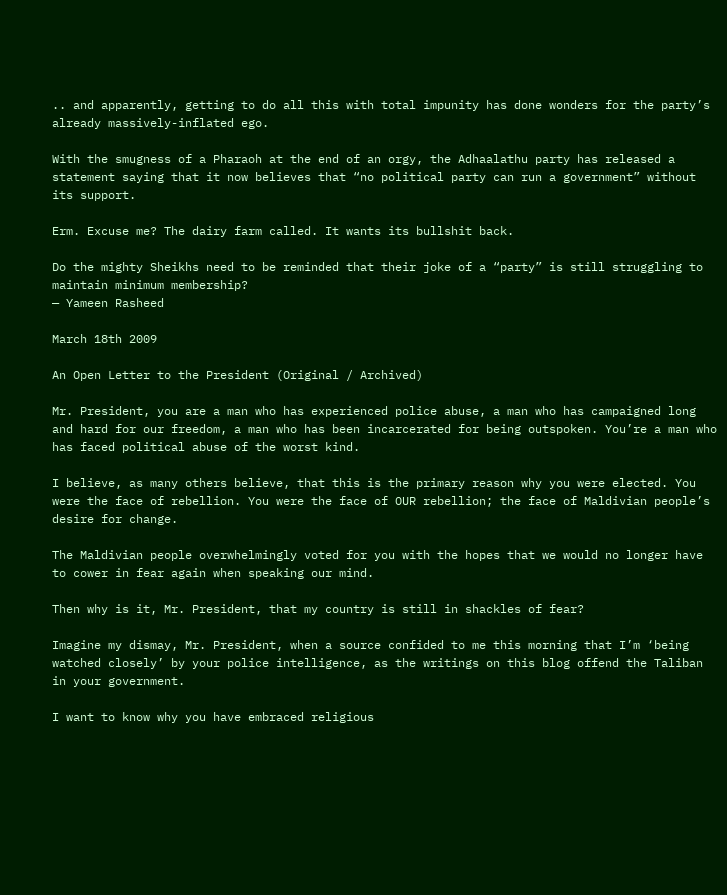.. and apparently, getting to do all this with total impunity has done wonders for the party’s already massively-inflated ego.

With the smugness of a Pharaoh at the end of an orgy, the Adhaalathu party has released a statement saying that it now believes that “no political party can run a government” without its support.

Erm. Excuse me? The dairy farm called. It wants its bullshit back.

Do the mighty Sheikhs need to be reminded that their joke of a “party” is still struggling to maintain minimum membership?
— Yameen Rasheed

March 18th 2009

An Open Letter to the President (Original / Archived)

Mr. President, you are a man who has experienced police abuse, a man who has campaigned long and hard for our freedom, a man who has been incarcerated for being outspoken. You’re a man who has faced political abuse of the worst kind.

I believe, as many others believe, that this is the primary reason why you were elected. You were the face of rebellion. You were the face of OUR rebellion; the face of Maldivian people’s desire for change.

The Maldivian people overwhelmingly voted for you with the hopes that we would no longer have to cower in fear again when speaking our mind.

Then why is it, Mr. President, that my country is still in shackles of fear?

Imagine my dismay, Mr. President, when a source confided to me this morning that I’m ‘being watched closely’ by your police intelligence, as the writings on this blog offend the Taliban in your government.

I want to know why you have embraced religious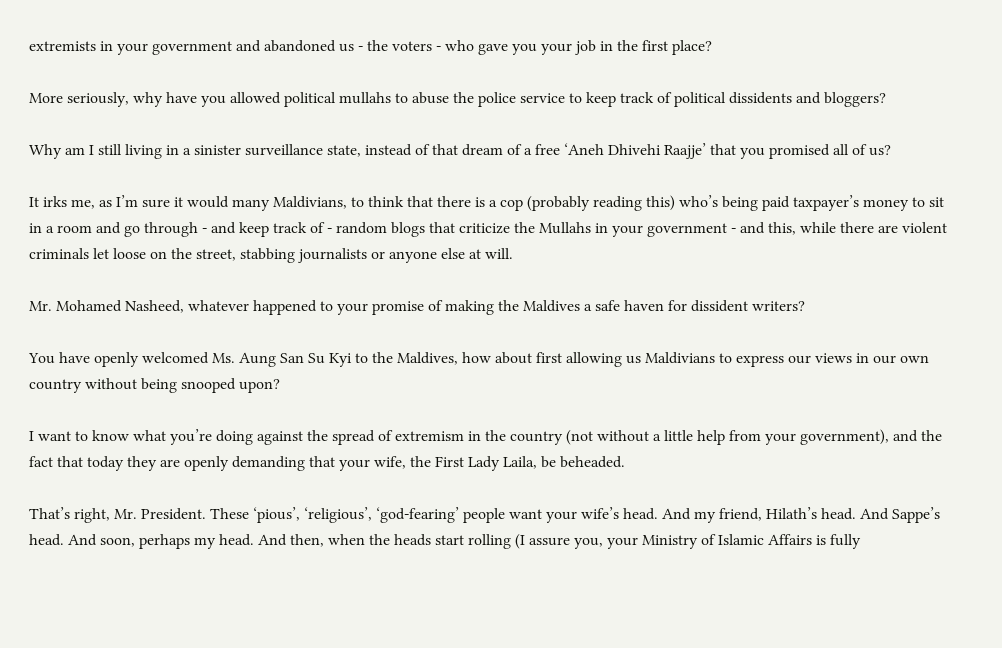extremists in your government and abandoned us - the voters - who gave you your job in the first place?

More seriously, why have you allowed political mullahs to abuse the police service to keep track of political dissidents and bloggers?

Why am I still living in a sinister surveillance state, instead of that dream of a free ‘Aneh Dhivehi Raajje’ that you promised all of us?

It irks me, as I’m sure it would many Maldivians, to think that there is a cop (probably reading this) who’s being paid taxpayer’s money to sit in a room and go through - and keep track of - random blogs that criticize the Mullahs in your government - and this, while there are violent criminals let loose on the street, stabbing journalists or anyone else at will.

Mr. Mohamed Nasheed, whatever happened to your promise of making the Maldives a safe haven for dissident writers?

You have openly welcomed Ms. Aung San Su Kyi to the Maldives, how about first allowing us Maldivians to express our views in our own country without being snooped upon?

I want to know what you’re doing against the spread of extremism in the country (not without a little help from your government), and the fact that today they are openly demanding that your wife, the First Lady Laila, be beheaded.

That’s right, Mr. President. These ‘pious’, ‘religious’, ‘god-fearing’ people want your wife’s head. And my friend, Hilath’s head. And Sappe’s head. And soon, perhaps my head. And then, when the heads start rolling (I assure you, your Ministry of Islamic Affairs is fully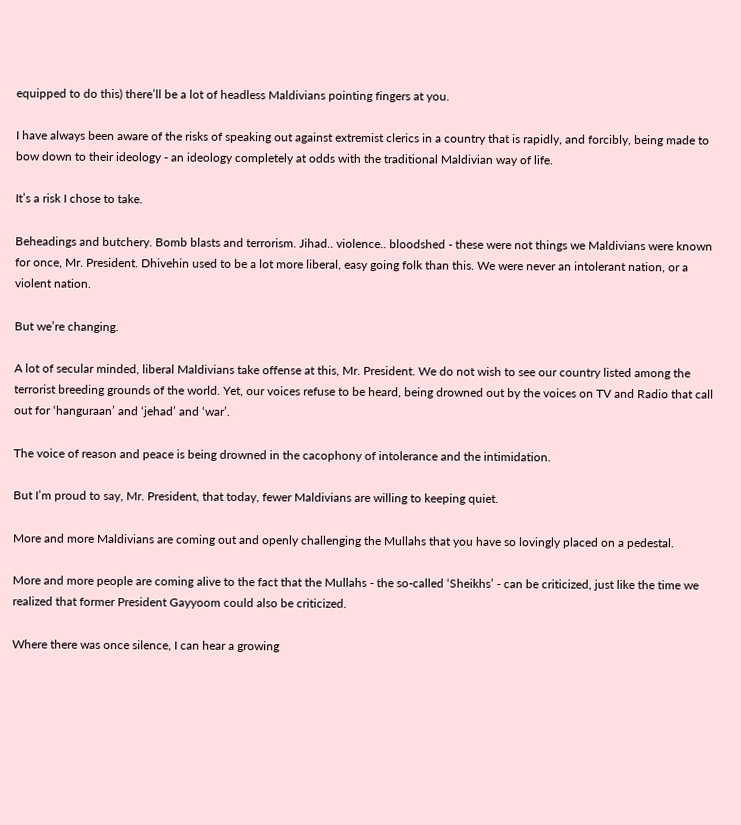equipped to do this) there’ll be a lot of headless Maldivians pointing fingers at you.

I have always been aware of the risks of speaking out against extremist clerics in a country that is rapidly, and forcibly, being made to bow down to their ideology - an ideology completely at odds with the traditional Maldivian way of life.

It’s a risk I chose to take.

Beheadings and butchery. Bomb blasts and terrorism. Jihad.. violence.. bloodshed - these were not things we Maldivians were known for once, Mr. President. Dhivehin used to be a lot more liberal, easy going folk than this. We were never an intolerant nation, or a violent nation.

But we’re changing.

A lot of secular minded, liberal Maldivians take offense at this, Mr. President. We do not wish to see our country listed among the terrorist breeding grounds of the world. Yet, our voices refuse to be heard, being drowned out by the voices on TV and Radio that call out for ‘hanguraan’ and ‘jehad’ and ‘war’.

The voice of reason and peace is being drowned in the cacophony of intolerance and the intimidation.

But I’m proud to say, Mr. President, that today, fewer Maldivians are willing to keeping quiet.

More and more Maldivians are coming out and openly challenging the Mullahs that you have so lovingly placed on a pedestal.

More and more people are coming alive to the fact that the Mullahs - the so-called ‘Sheikhs’ - can be criticized, just like the time we realized that former President Gayyoom could also be criticized.

Where there was once silence, I can hear a growing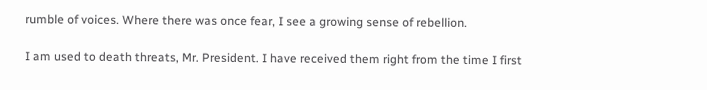rumble of voices. Where there was once fear, I see a growing sense of rebellion.

I am used to death threats, Mr. President. I have received them right from the time I first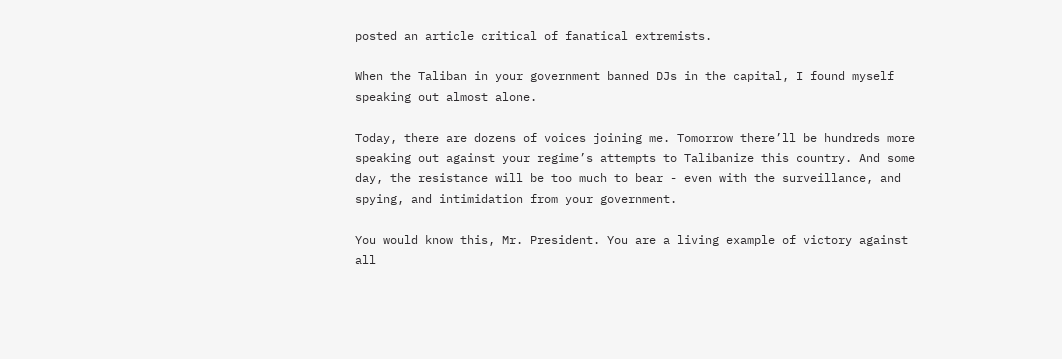posted an article critical of fanatical extremists.

When the Taliban in your government banned DJs in the capital, I found myself speaking out almost alone.

Today, there are dozens of voices joining me. Tomorrow there’ll be hundreds more speaking out against your regime’s attempts to Talibanize this country. And some day, the resistance will be too much to bear - even with the surveillance, and spying, and intimidation from your government.

You would know this, Mr. President. You are a living example of victory against all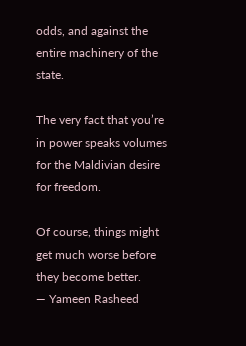odds, and against the entire machinery of the state.

The very fact that you’re in power speaks volumes for the Maldivian desire for freedom.

Of course, things might get much worse before they become better.
— Yameen Rasheed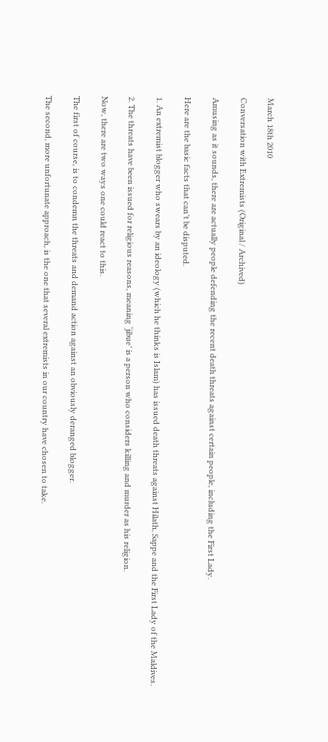March 18th 2010

Conversation with Extremists (Original / Archived)

Amusing as it sounds, there are actually people defending the recent death threats against certain people, including the First Lady.

Here are the basic facts that can’t be disputed.

1. An extremist blogger who swears by an ideology (which he thinks is Islam) has issued death threats against Hilath, Sappe and the First Lady of the Maldives.

2. The threats have been issued for religious reasons, meaning ‘jibue’ is a person who considers killing and murder as his religion.

Now, there are two ways one could react to this.

The first of course, is to condemn the threats and demand action against an obviously deranged blogger.

The second, more unfortunate approach, is the one that several extremists in our country have chosen to take.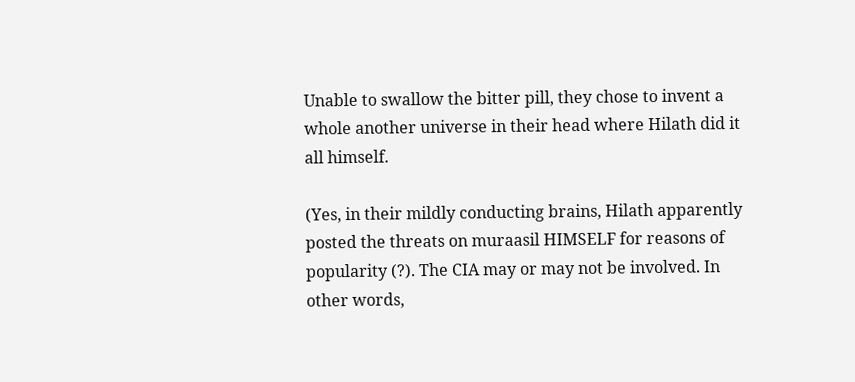Unable to swallow the bitter pill, they chose to invent a whole another universe in their head where Hilath did it all himself.

(Yes, in their mildly conducting brains, Hilath apparently posted the threats on muraasil HIMSELF for reasons of popularity (?). The CIA may or may not be involved. In other words,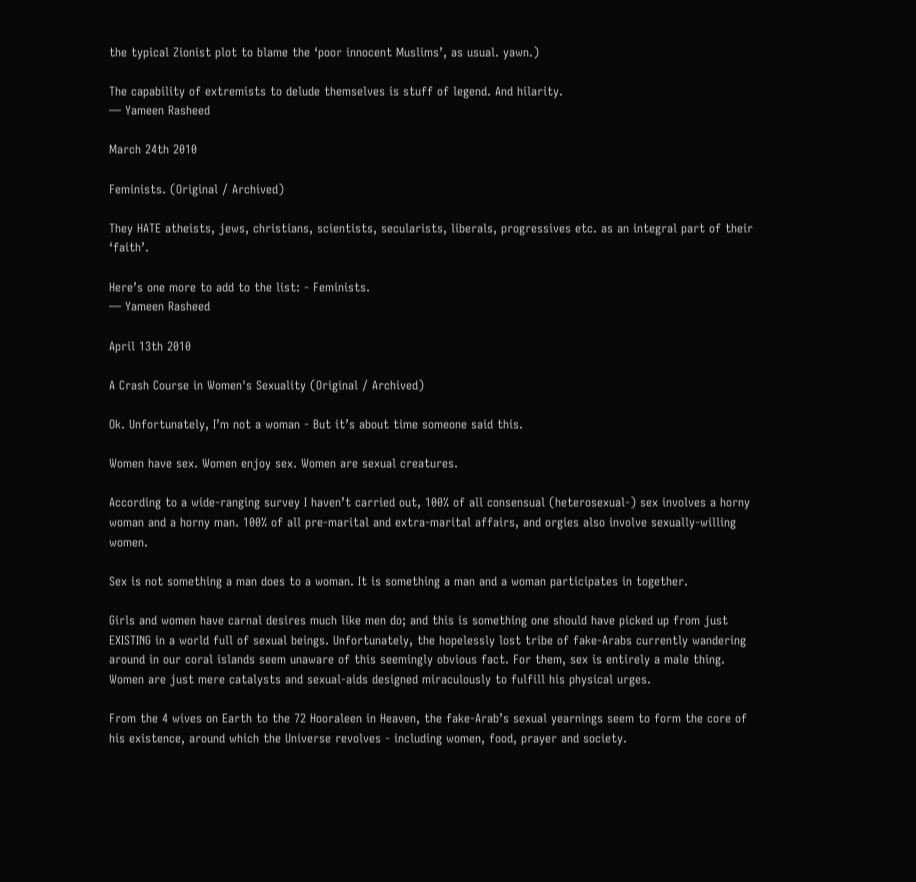the typical Zionist plot to blame the ‘poor innocent Muslims’, as usual. yawn.)

The capability of extremists to delude themselves is stuff of legend. And hilarity.
— Yameen Rasheed

March 24th 2010

Feminists. (Original / Archived)

They HATE atheists, jews, christians, scientists, secularists, liberals, progressives etc. as an integral part of their ‘faith’.

Here’s one more to add to the list: - Feminists.
— Yameen Rasheed

April 13th 2010

A Crash Course in Women's Sexuality (Original / Archived)

Ok. Unfortunately, I’m not a woman - But it’s about time someone said this.

Women have sex. Women enjoy sex. Women are sexual creatures.

According to a wide-ranging survey I haven’t carried out, 100% of all consensual (heterosexual-) sex involves a horny woman and a horny man. 100% of all pre-marital and extra-marital affairs, and orgies also involve sexually-willing women.

Sex is not something a man does to a woman. It is something a man and a woman participates in together.

Girls and women have carnal desires much like men do; and this is something one should have picked up from just EXISTING in a world full of sexual beings. Unfortunately, the hopelessly lost tribe of fake-Arabs currently wandering around in our coral islands seem unaware of this seemingly obvious fact. For them, sex is entirely a male thing. Women are just mere catalysts and sexual-aids designed miraculously to fulfill his physical urges.

From the 4 wives on Earth to the 72 Hooraleen in Heaven, the fake-Arab’s sexual yearnings seem to form the core of his existence, around which the Universe revolves - including women, food, prayer and society.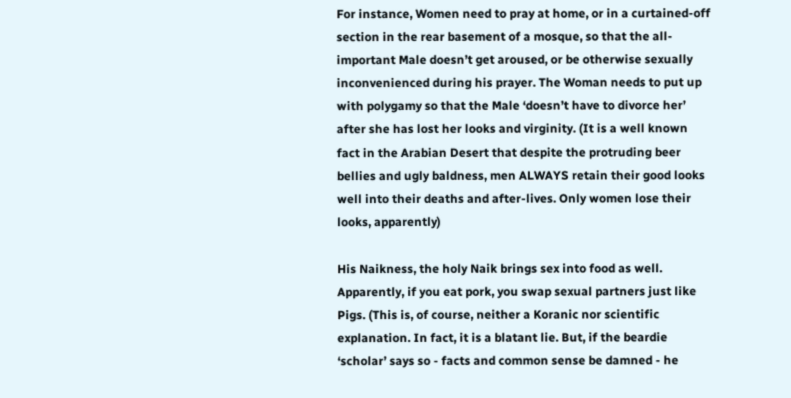For instance, Women need to pray at home, or in a curtained-off section in the rear basement of a mosque, so that the all-important Male doesn’t get aroused, or be otherwise sexually inconvenienced during his prayer. The Woman needs to put up with polygamy so that the Male ‘doesn’t have to divorce her’ after she has lost her looks and virginity. (It is a well known fact in the Arabian Desert that despite the protruding beer bellies and ugly baldness, men ALWAYS retain their good looks well into their deaths and after-lives. Only women lose their looks, apparently)

His Naikness, the holy Naik brings sex into food as well. Apparently, if you eat pork, you swap sexual partners just like Pigs. (This is, of course, neither a Koranic nor scientific explanation. In fact, it is a blatant lie. But, if the beardie ‘scholar’ says so - facts and common sense be damned - he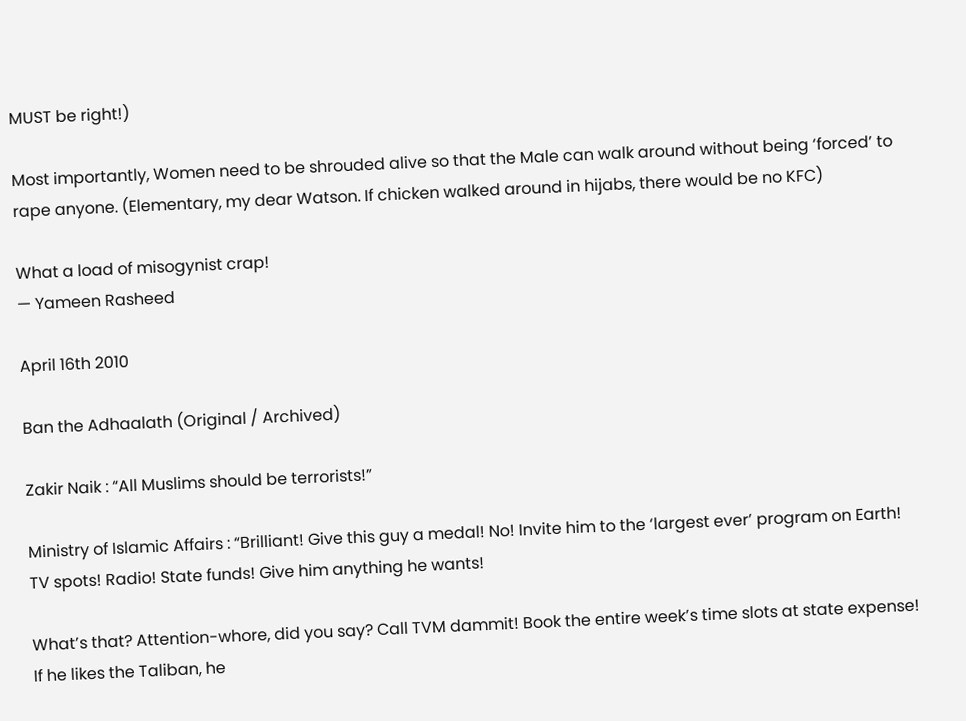MUST be right!)

Most importantly, Women need to be shrouded alive so that the Male can walk around without being ‘forced’ to rape anyone. (Elementary, my dear Watson. If chicken walked around in hijabs, there would be no KFC)

What a load of misogynist crap!
— Yameen Rasheed

April 16th 2010

Ban the Adhaalath (Original / Archived)

Zakir Naik : “All Muslims should be terrorists!”

Ministry of Islamic Affairs : “Brilliant! Give this guy a medal! No! Invite him to the ‘largest ever’ program on Earth! TV spots! Radio! State funds! Give him anything he wants!

What’s that? Attention-whore, did you say? Call TVM dammit! Book the entire week’s time slots at state expense! If he likes the Taliban, he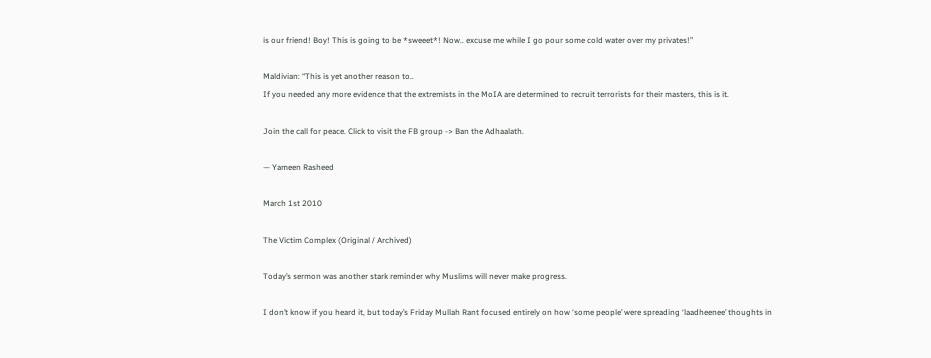is our friend! Boy! This is going to be *sweeet*! Now.. excuse me while I go pour some cold water over my privates!”

Maldivian: “This is yet another reason to..
If you needed any more evidence that the extremists in the MoIA are determined to recruit terrorists for their masters, this is it.

Join the call for peace. Click to visit the FB group -> Ban the Adhaalath.

— Yameen Rasheed

March 1st 2010

The Victim Complex (Original / Archived)

Today’s sermon was another stark reminder why Muslims will never make progress.

I don’t know if you heard it, but today’s Friday Mullah Rant focused entirely on how ‘some people’ were spreading ‘laadheenee’ thoughts in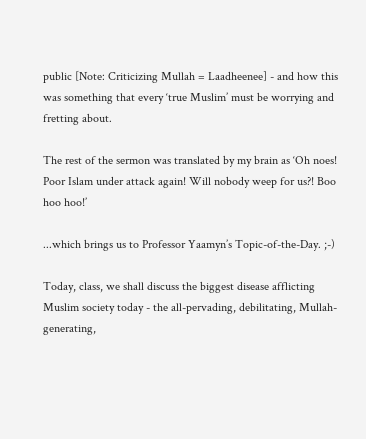public [Note: Criticizing Mullah = Laadheenee] - and how this was something that every ‘true Muslim’ must be worrying and fretting about.

The rest of the sermon was translated by my brain as ‘Oh noes! Poor Islam under attack again! Will nobody weep for us?! Boo hoo hoo!’

...which brings us to Professor Yaamyn’s Topic-of-the-Day. ;-)

Today, class, we shall discuss the biggest disease afflicting Muslim society today - the all-pervading, debilitating, Mullah-generating,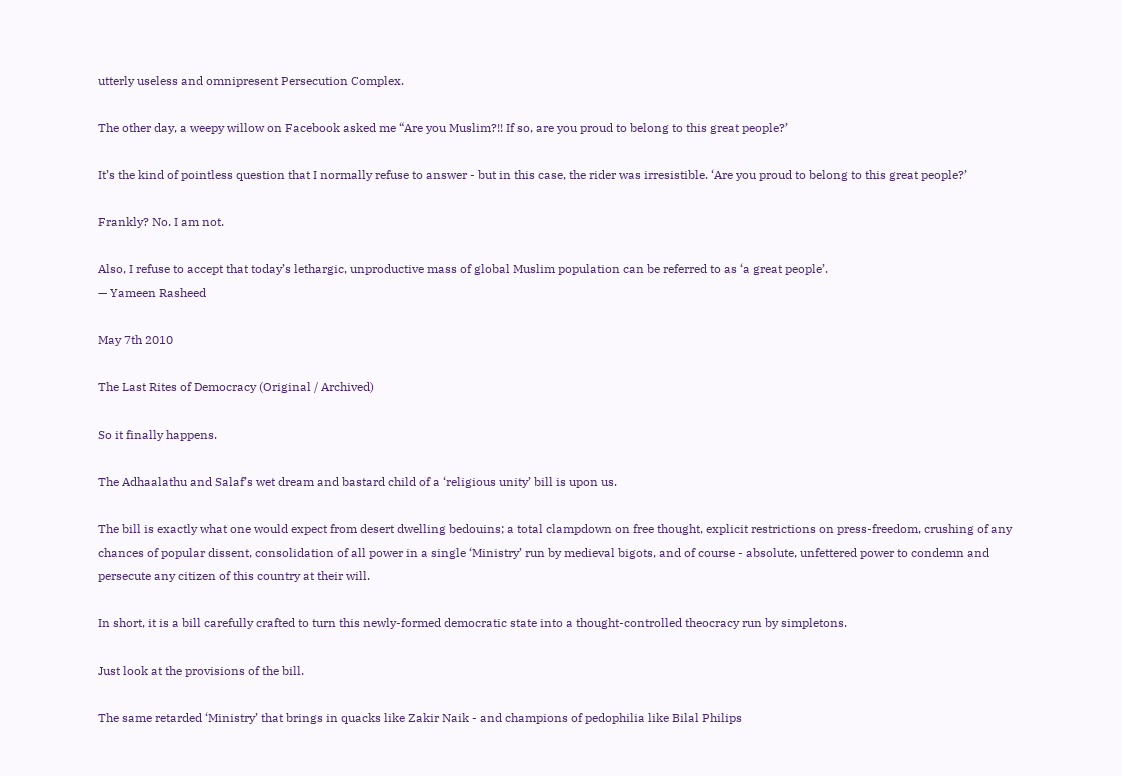utterly useless and omnipresent Persecution Complex.

The other day, a weepy willow on Facebook asked me “Are you Muslim?!! If so, are you proud to belong to this great people?’

It’s the kind of pointless question that I normally refuse to answer - but in this case, the rider was irresistible. ‘Are you proud to belong to this great people?’

Frankly? No. I am not.

Also, I refuse to accept that today’s lethargic, unproductive mass of global Muslim population can be referred to as ‘a great people’.
— Yameen Rasheed

May 7th 2010

The Last Rites of Democracy (Original / Archived)

So it finally happens.

The Adhaalathu and Salaf’s wet dream and bastard child of a ‘religious unity’ bill is upon us.

The bill is exactly what one would expect from desert dwelling bedouins; a total clampdown on free thought, explicit restrictions on press-freedom, crushing of any chances of popular dissent, consolidation of all power in a single ‘Ministry’ run by medieval bigots, and of course - absolute, unfettered power to condemn and persecute any citizen of this country at their will.

In short, it is a bill carefully crafted to turn this newly-formed democratic state into a thought-controlled theocracy run by simpletons.

Just look at the provisions of the bill.

The same retarded ‘Ministry’ that brings in quacks like Zakir Naik - and champions of pedophilia like Bilal Philips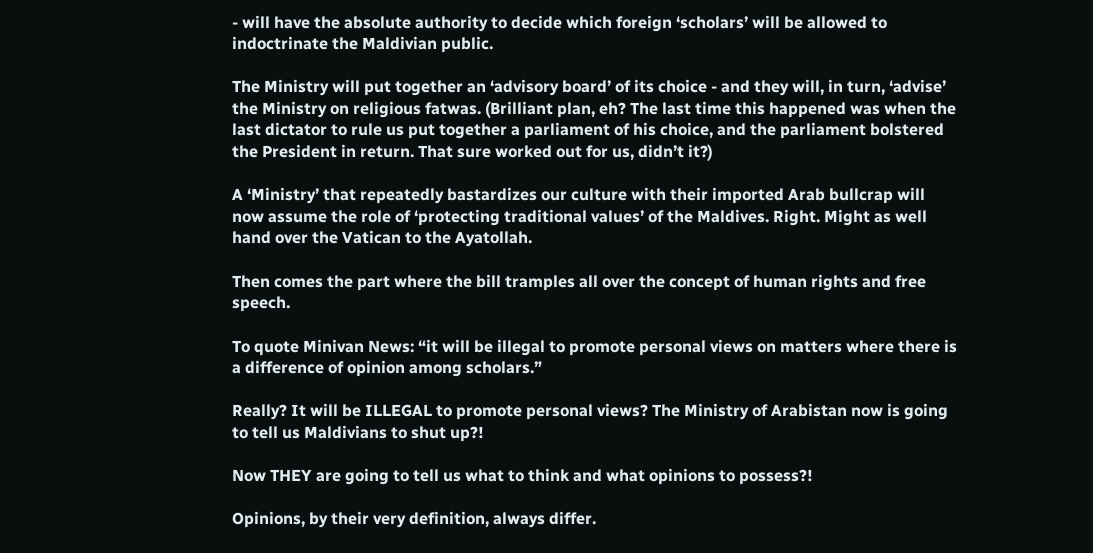- will have the absolute authority to decide which foreign ‘scholars’ will be allowed to indoctrinate the Maldivian public.

The Ministry will put together an ‘advisory board’ of its choice - and they will, in turn, ‘advise’ the Ministry on religious fatwas. (Brilliant plan, eh? The last time this happened was when the last dictator to rule us put together a parliament of his choice, and the parliament bolstered the President in return. That sure worked out for us, didn’t it?)

A ‘Ministry’ that repeatedly bastardizes our culture with their imported Arab bullcrap will now assume the role of ‘protecting traditional values’ of the Maldives. Right. Might as well hand over the Vatican to the Ayatollah.

Then comes the part where the bill tramples all over the concept of human rights and free speech.

To quote Minivan News: “it will be illegal to promote personal views on matters where there is a difference of opinion among scholars.”

Really? It will be ILLEGAL to promote personal views? The Ministry of Arabistan now is going to tell us Maldivians to shut up?!

Now THEY are going to tell us what to think and what opinions to possess?!

Opinions, by their very definition, always differ.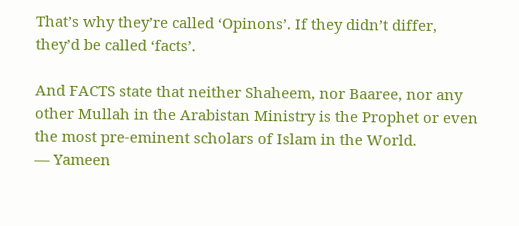That’s why they’re called ‘Opinons’. If they didn’t differ, they’d be called ‘facts’.

And FACTS state that neither Shaheem, nor Baaree, nor any other Mullah in the Arabistan Ministry is the Prophet or even the most pre-eminent scholars of Islam in the World.
— Yameen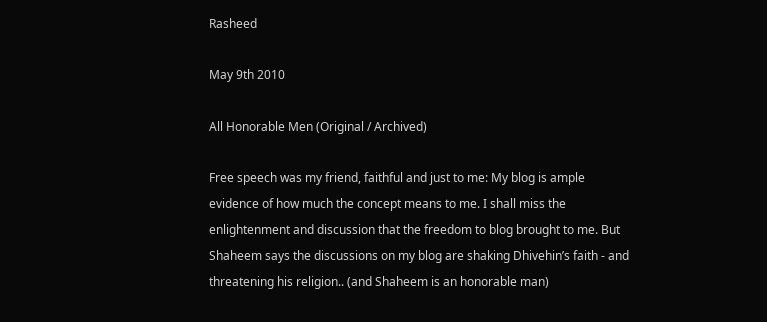Rasheed

May 9th 2010

All Honorable Men (Original / Archived)

Free speech was my friend, faithful and just to me: My blog is ample evidence of how much the concept means to me. I shall miss the enlightenment and discussion that the freedom to blog brought to me. But Shaheem says the discussions on my blog are shaking Dhivehin’s faith - and threatening his religion.. (and Shaheem is an honorable man)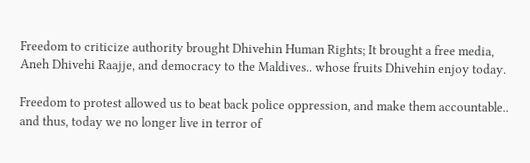Freedom to criticize authority brought Dhivehin Human Rights; It brought a free media, Aneh Dhivehi Raajje, and democracy to the Maldives.. whose fruits Dhivehin enjoy today.

Freedom to protest allowed us to beat back police oppression, and make them accountable.. and thus, today we no longer live in terror of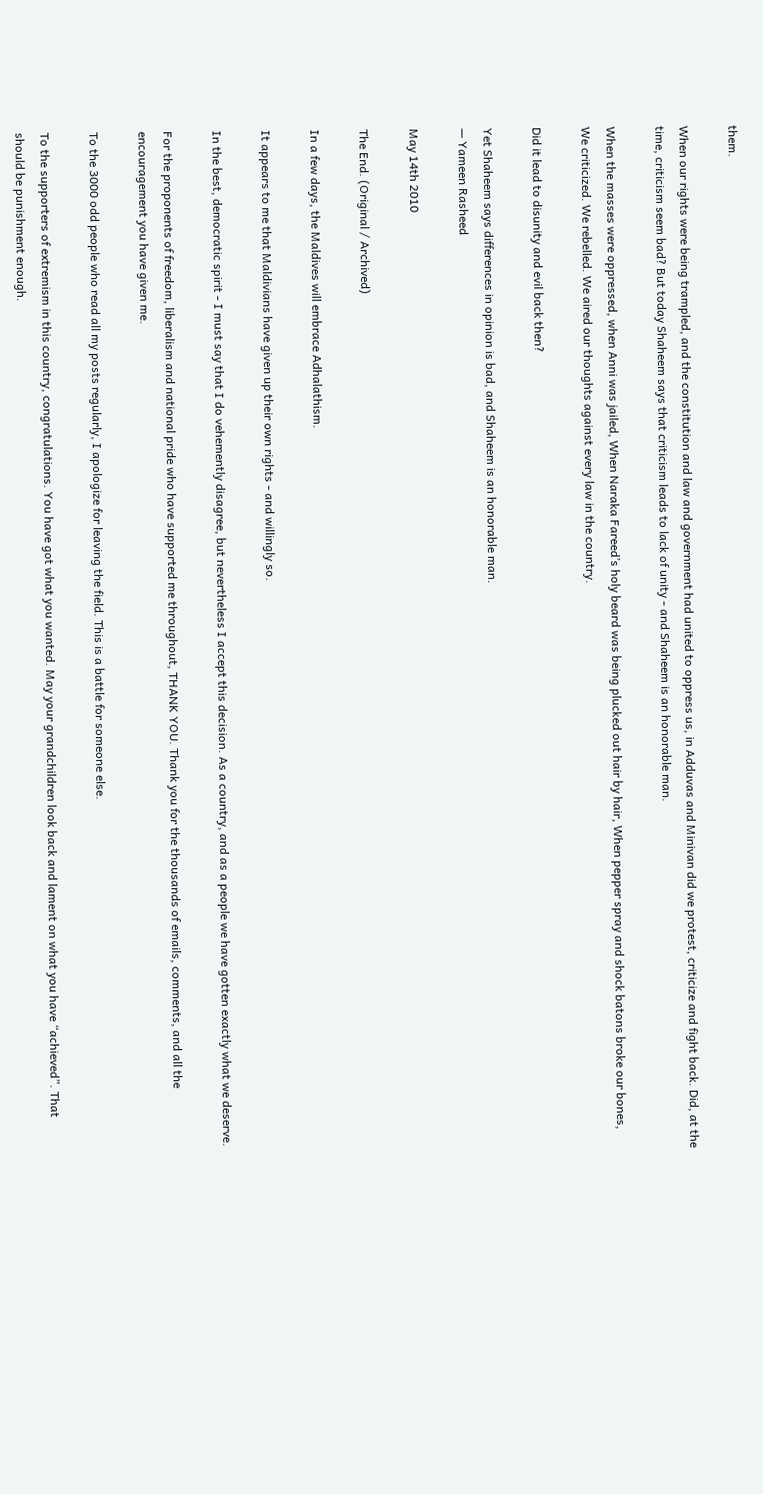them.

When our rights were being trampled, and the constitution and law and government had united to oppress us, in Adduvas and Minivan did we protest, criticize and fight back. Did, at the time, criticism seem bad? But today Shaheem says that criticism leads to lack of unity - and Shaheem is an honorable man.

When the masses were oppressed, when Anni was jailed, When Naraka Fareed’s holy beard was being plucked out hair by hair, When pepper spray and shock batons broke our bones, We criticized. We rebelled. We aired our thoughts against every law in the country.

Did it lead to disunity and evil back then?

Yet Shaheem says differences in opinion is bad, and Shaheem is an honorable man.
— Yameen Rasheed

May 14th 2010

The End. (Original / Archived)

In a few days, the Maldives will embrace Adhalathism.

It appears to me that Maldivians have given up their own rights - and willingly so.

In the best, democratic spirit - I must say that I do vehemently disagree, but nevertheless I accept this decision. As a country, and as a people we have gotten exactly what we deserve.

For the proponents of freedom, liberalism and national pride who have supported me throughout, THANK YOU. Thank you for the thousands of emails, comments, and all the encouragement you have given me.

To the 3000 odd people who read all my posts regularly, I apologize for leaving the field. This is a battle for someone else.

To the supporters of extremism in this country, congratulations. You have got what you wanted. May your grandchildren look back and lament on what you have “achieved”. That should be punishment enough.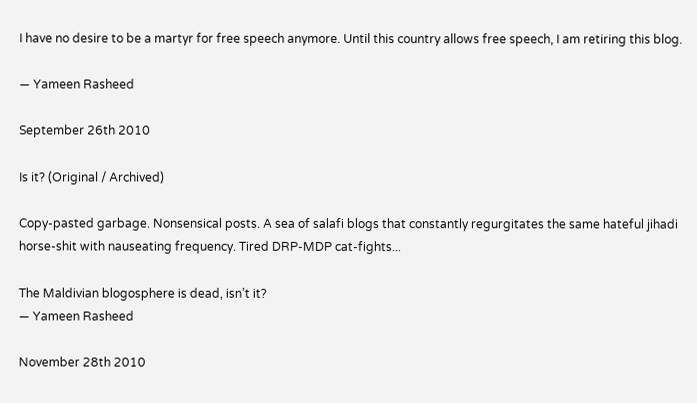I have no desire to be a martyr for free speech anymore. Until this country allows free speech, I am retiring this blog.

— Yameen Rasheed

September 26th 2010

Is it? (Original / Archived)

Copy-pasted garbage. Nonsensical posts. A sea of salafi blogs that constantly regurgitates the same hateful jihadi horse-shit with nauseating frequency. Tired DRP-MDP cat-fights...

The Maldivian blogosphere is dead, isn’t it?
— Yameen Rasheed

November 28th 2010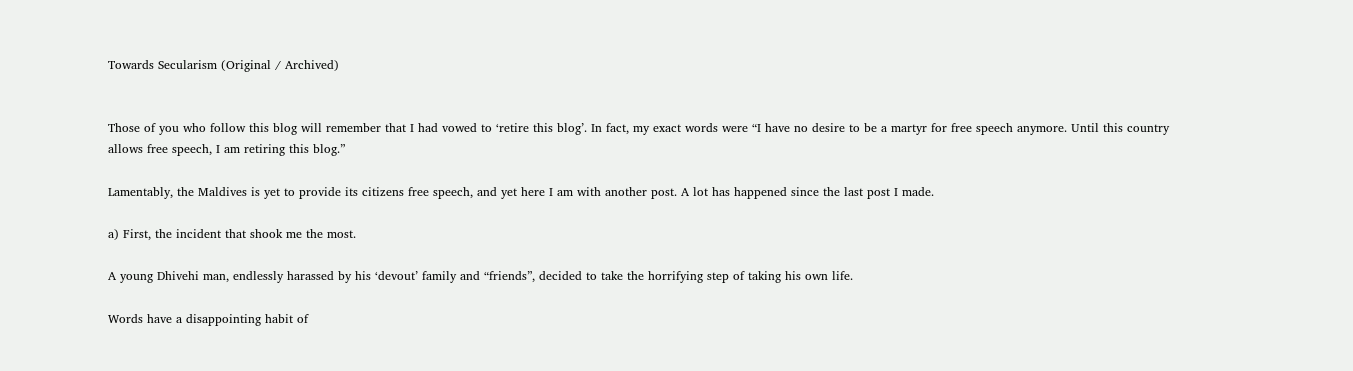Towards Secularism (Original / Archived)


Those of you who follow this blog will remember that I had vowed to ‘retire this blog’. In fact, my exact words were “I have no desire to be a martyr for free speech anymore. Until this country allows free speech, I am retiring this blog.”

Lamentably, the Maldives is yet to provide its citizens free speech, and yet here I am with another post. A lot has happened since the last post I made.

a) First, the incident that shook me the most.

A young Dhivehi man, endlessly harassed by his ‘devout’ family and “friends”, decided to take the horrifying step of taking his own life.

Words have a disappointing habit of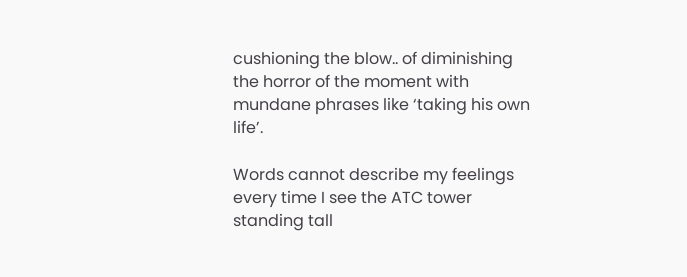cushioning the blow.. of diminishing the horror of the moment with mundane phrases like ‘taking his own life’.

Words cannot describe my feelings every time I see the ATC tower standing tall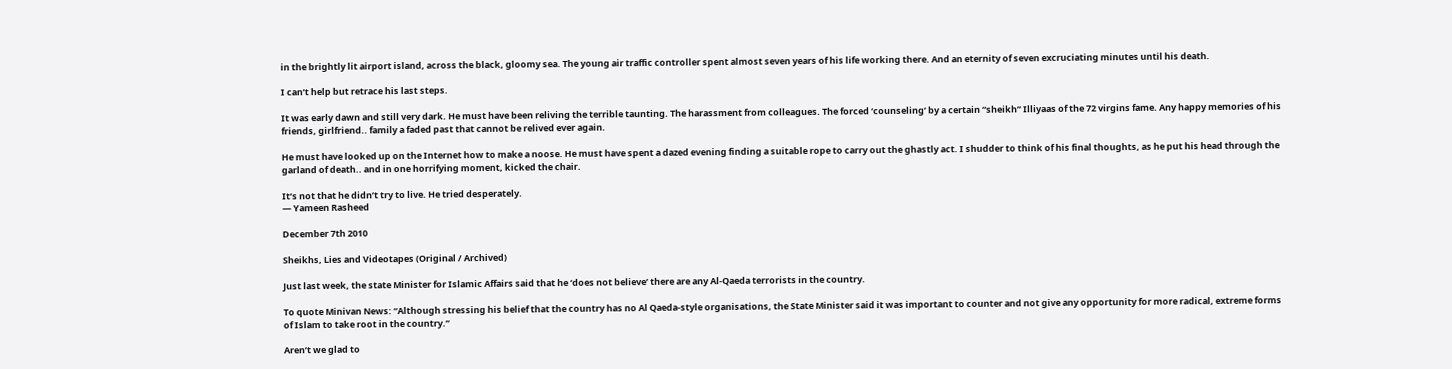in the brightly lit airport island, across the black, gloomy sea. The young air traffic controller spent almost seven years of his life working there. And an eternity of seven excruciating minutes until his death.

I can’t help but retrace his last steps.

It was early dawn and still very dark. He must have been reliving the terrible taunting. The harassment from colleagues. The forced ‘counseling’ by a certain “sheikh” Illiyaas of the 72 virgins fame. Any happy memories of his friends, girlfriend.. family a faded past that cannot be relived ever again.

He must have looked up on the Internet how to make a noose. He must have spent a dazed evening finding a suitable rope to carry out the ghastly act. I shudder to think of his final thoughts, as he put his head through the garland of death.. and in one horrifying moment, kicked the chair.

It’s not that he didn’t try to live. He tried desperately.
— Yameen Rasheed

December 7th 2010

Sheikhs, Lies and Videotapes (Original / Archived)

Just last week, the state Minister for Islamic Affairs said that he ‘does not believe’ there are any Al-Qaeda terrorists in the country.

To quote Minivan News: “Although stressing his belief that the country has no Al Qaeda-style organisations, the State Minister said it was important to counter and not give any opportunity for more radical, extreme forms of Islam to take root in the country.”

Aren’t we glad to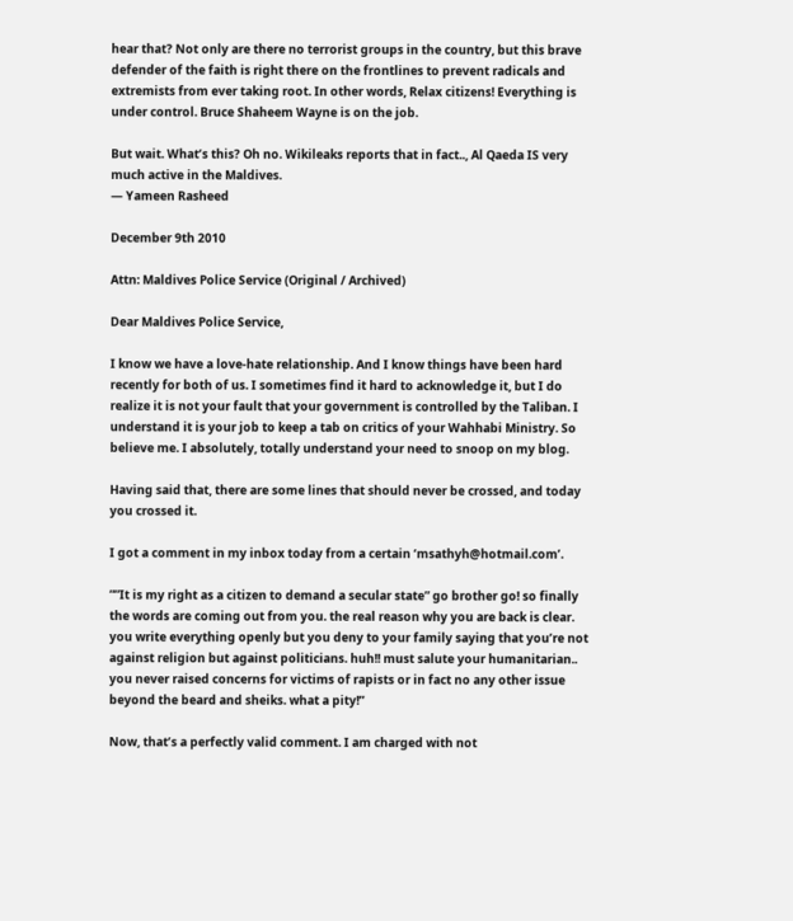hear that? Not only are there no terrorist groups in the country, but this brave defender of the faith is right there on the frontlines to prevent radicals and extremists from ever taking root. In other words, Relax citizens! Everything is under control. Bruce Shaheem Wayne is on the job.

But wait. What’s this? Oh no. Wikileaks reports that in fact.., Al Qaeda IS very much active in the Maldives.
— Yameen Rasheed

December 9th 2010

Attn: Maldives Police Service (Original / Archived)

Dear Maldives Police Service,

I know we have a love-hate relationship. And I know things have been hard recently for both of us. I sometimes find it hard to acknowledge it, but I do realize it is not your fault that your government is controlled by the Taliban. I understand it is your job to keep a tab on critics of your Wahhabi Ministry. So believe me. I absolutely, totally understand your need to snoop on my blog.

Having said that, there are some lines that should never be crossed, and today you crossed it.

I got a comment in my inbox today from a certain ‘msathyh@hotmail.com’.

””It is my right as a citizen to demand a secular state” go brother go! so finally the words are coming out from you. the real reason why you are back is clear. you write everything openly but you deny to your family saying that you’re not against religion but against politicians. huh!! must salute your humanitarian.. you never raised concerns for victims of rapists or in fact no any other issue beyond the beard and sheiks. what a pity!”

Now, that’s a perfectly valid comment. I am charged with not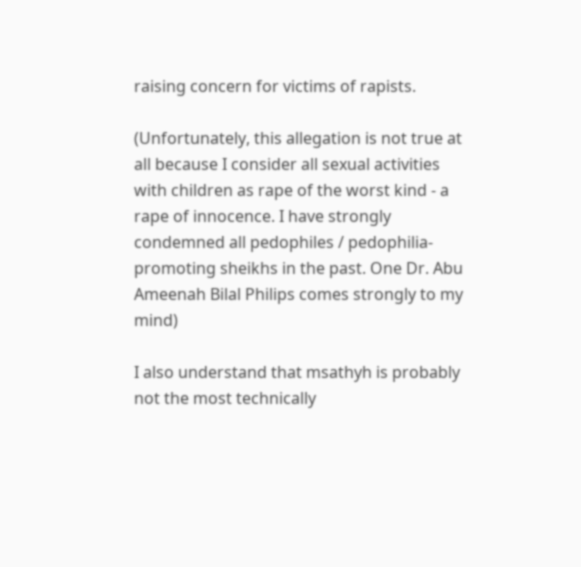raising concern for victims of rapists.

(Unfortunately, this allegation is not true at all because I consider all sexual activities with children as rape of the worst kind - a rape of innocence. I have strongly condemned all pedophiles / pedophilia-promoting sheikhs in the past. One Dr. Abu Ameenah Bilal Philips comes strongly to my mind)

I also understand that msathyh is probably not the most technically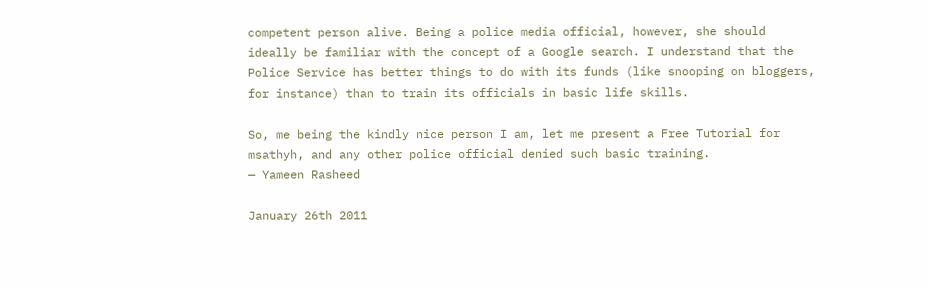competent person alive. Being a police media official, however, she should ideally be familiar with the concept of a Google search. I understand that the Police Service has better things to do with its funds (like snooping on bloggers, for instance) than to train its officials in basic life skills.

So, me being the kindly nice person I am, let me present a Free Tutorial for msathyh, and any other police official denied such basic training.
— Yameen Rasheed

January 26th 2011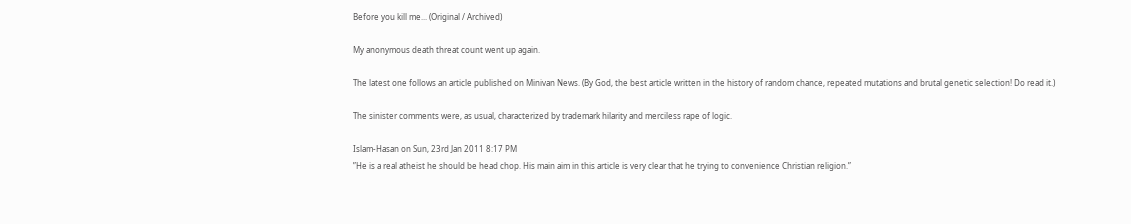Before you kill me... (Original / Archived)

My anonymous death threat count went up again.

The latest one follows an article published on Minivan News. (By God, the best article written in the history of random chance, repeated mutations and brutal genetic selection! Do read it.)

The sinister comments were, as usual, characterized by trademark hilarity and merciless rape of logic.

Islam-Hasan on Sun, 23rd Jan 2011 8:17 PM
”He is a real atheist he should be head chop. His main aim in this article is very clear that he trying to convenience Christian religion.”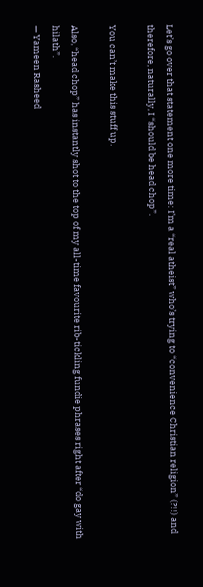Let’s go over that statement one more time: I’m a “real atheist” who’s trying to “convenience Christian religion” (?!!) and therefore, naturally, I “should be head chop”.

You can’t make this stuff up.

Also, “head chop” has instantly shot to the top of my all-time favourite rib-tickling fundie phrases right after “do gay with hilath”.
— Yameen Rasheed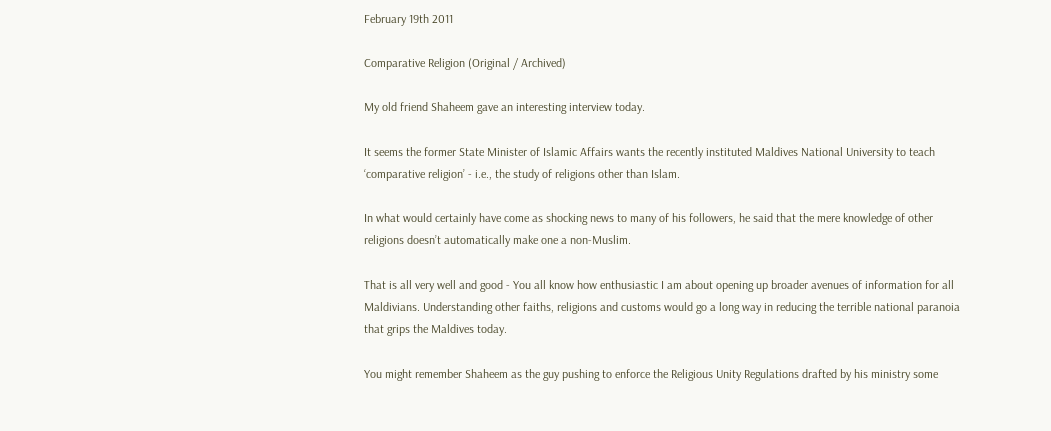February 19th 2011

Comparative Religion (Original / Archived)

My old friend Shaheem gave an interesting interview today.

It seems the former State Minister of Islamic Affairs wants the recently instituted Maldives National University to teach ‘comparative religion’ - i.e., the study of religions other than Islam.

In what would certainly have come as shocking news to many of his followers, he said that the mere knowledge of other religions doesn’t automatically make one a non-Muslim.

That is all very well and good - You all know how enthusiastic I am about opening up broader avenues of information for all Maldivians. Understanding other faiths, religions and customs would go a long way in reducing the terrible national paranoia that grips the Maldives today.

You might remember Shaheem as the guy pushing to enforce the Religious Unity Regulations drafted by his ministry some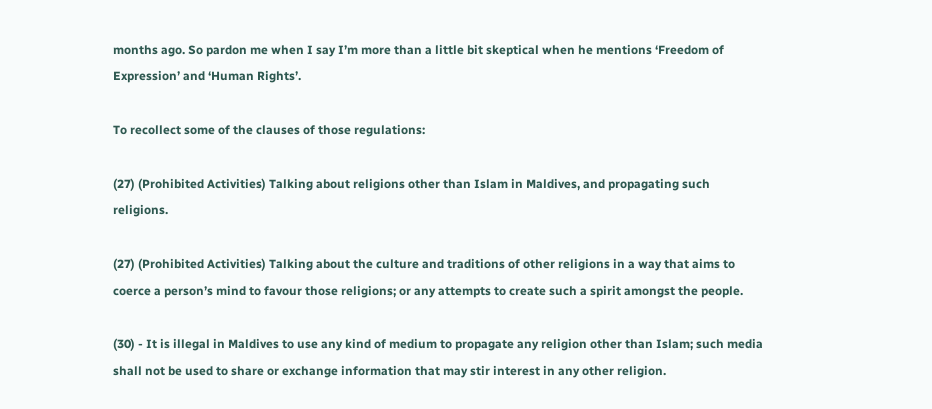months ago. So pardon me when I say I’m more than a little bit skeptical when he mentions ‘Freedom of Expression’ and ‘Human Rights’.

To recollect some of the clauses of those regulations:

(27) (Prohibited Activities) Talking about religions other than Islam in Maldives, and propagating such religions.

(27) (Prohibited Activities) Talking about the culture and traditions of other religions in a way that aims to coerce a person’s mind to favour those religions; or any attempts to create such a spirit amongst the people.

(30) - It is illegal in Maldives to use any kind of medium to propagate any religion other than Islam; such media shall not be used to share or exchange information that may stir interest in any other religion.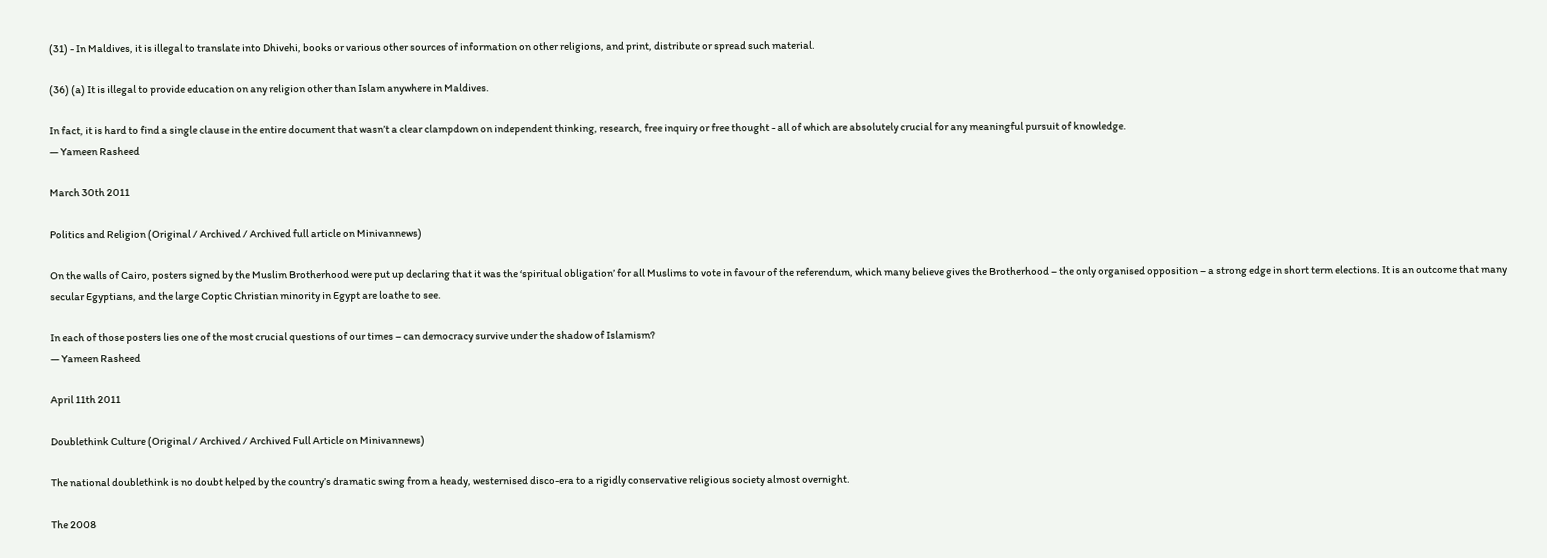(31) - In Maldives, it is illegal to translate into Dhivehi, books or various other sources of information on other religions, and print, distribute or spread such material.

(36) (a) It is illegal to provide education on any religion other than Islam anywhere in Maldives.

In fact, it is hard to find a single clause in the entire document that wasn’t a clear clampdown on independent thinking, research, free inquiry or free thought - all of which are absolutely crucial for any meaningful pursuit of knowledge.
— Yameen Rasheed

March 30th 2011

Politics and Religion (Original / Archived / Archived full article on Minivannews)

On the walls of Cairo, posters signed by the Muslim Brotherhood were put up declaring that it was the ‘spiritual obligation’ for all Muslims to vote in favour of the referendum, which many believe gives the Brotherhood – the only organised opposition – a strong edge in short term elections. It is an outcome that many secular Egyptians, and the large Coptic Christian minority in Egypt are loathe to see.

In each of those posters lies one of the most crucial questions of our times – can democracy survive under the shadow of Islamism?
— Yameen Rasheed

April 11th 2011

Doublethink Culture (Original / Archived / Archived Full Article on Minivannews)

The national doublethink is no doubt helped by the country’s dramatic swing from a heady, westernised disco-era to a rigidly conservative religious society almost overnight.

The 2008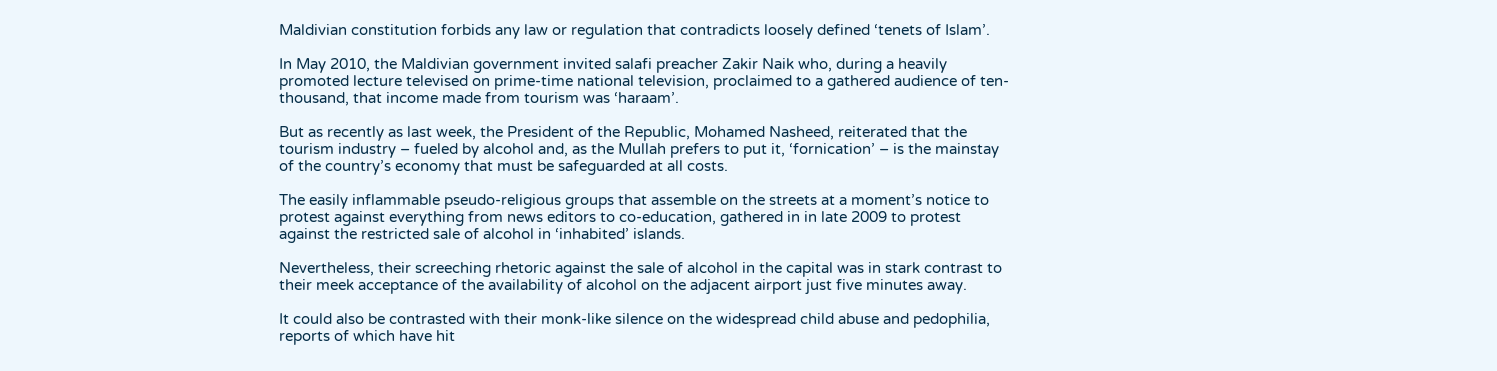Maldivian constitution forbids any law or regulation that contradicts loosely defined ‘tenets of Islam’.

In May 2010, the Maldivian government invited salafi preacher Zakir Naik who, during a heavily promoted lecture televised on prime-time national television, proclaimed to a gathered audience of ten-thousand, that income made from tourism was ‘haraam’.

But as recently as last week, the President of the Republic, Mohamed Nasheed, reiterated that the tourism industry – fueled by alcohol and, as the Mullah prefers to put it, ‘fornication’ – is the mainstay of the country’s economy that must be safeguarded at all costs.

The easily inflammable pseudo-religious groups that assemble on the streets at a moment’s notice to protest against everything from news editors to co-education, gathered in in late 2009 to protest against the restricted sale of alcohol in ‘inhabited’ islands.

Nevertheless, their screeching rhetoric against the sale of alcohol in the capital was in stark contrast to their meek acceptance of the availability of alcohol on the adjacent airport just five minutes away.

It could also be contrasted with their monk-like silence on the widespread child abuse and pedophilia, reports of which have hit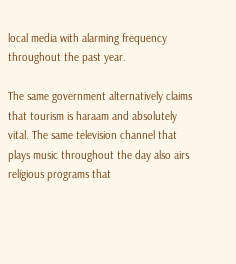local media with alarming frequency throughout the past year.

The same government alternatively claims that tourism is haraam and absolutely vital. The same television channel that plays music throughout the day also airs religious programs that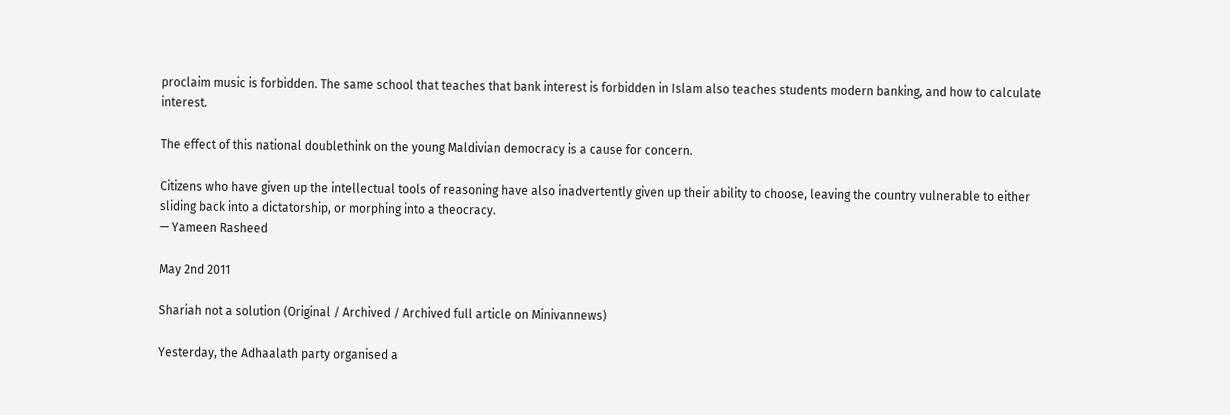proclaim music is forbidden. The same school that teaches that bank interest is forbidden in Islam also teaches students modern banking, and how to calculate interest.

The effect of this national doublethink on the young Maldivian democracy is a cause for concern.

Citizens who have given up the intellectual tools of reasoning have also inadvertently given up their ability to choose, leaving the country vulnerable to either sliding back into a dictatorship, or morphing into a theocracy.
— Yameen Rasheed

May 2nd 2011

Shariah not a solution (Original / Archived / Archived full article on Minivannews)

Yesterday, the Adhaalath party organised a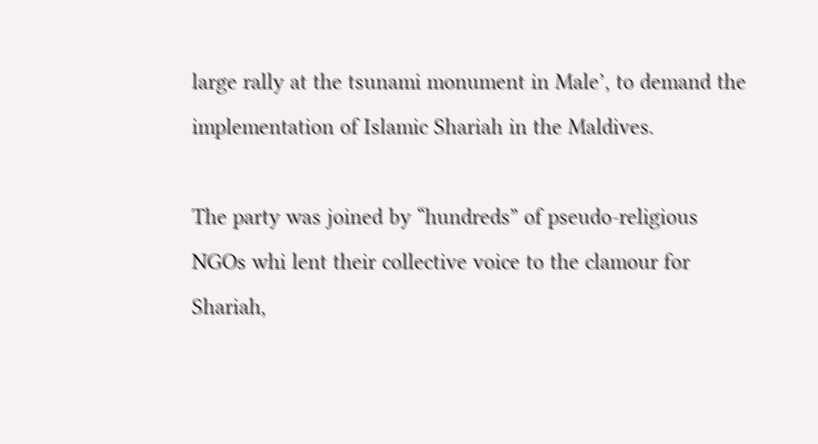large rally at the tsunami monument in Male’, to demand the implementation of Islamic Shariah in the Maldives.

The party was joined by “hundreds” of pseudo-religious NGOs whi lent their collective voice to the clamour for Shariah,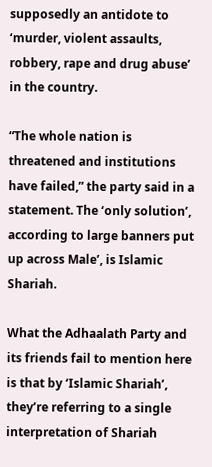supposedly an antidote to ‘murder, violent assaults, robbery, rape and drug abuse’ in the country.

“The whole nation is threatened and institutions have failed,” the party said in a statement. The ‘only solution’, according to large banners put up across Male’, is Islamic Shariah.

What the Adhaalath Party and its friends fail to mention here is that by ‘Islamic Shariah’, they’re referring to a single interpretation of Shariah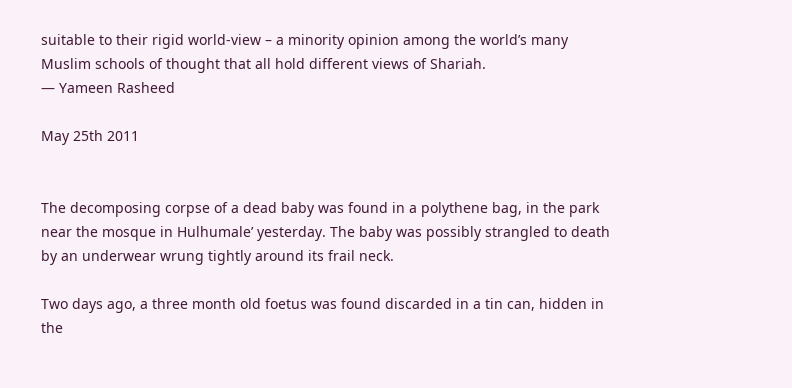suitable to their rigid world-view – a minority opinion among the world’s many Muslim schools of thought that all hold different views of Shariah.
— Yameen Rasheed

May 25th 2011


The decomposing corpse of a dead baby was found in a polythene bag, in the park near the mosque in Hulhumale’ yesterday. The baby was possibly strangled to death by an underwear wrung tightly around its frail neck.

Two days ago, a three month old foetus was found discarded in a tin can, hidden in the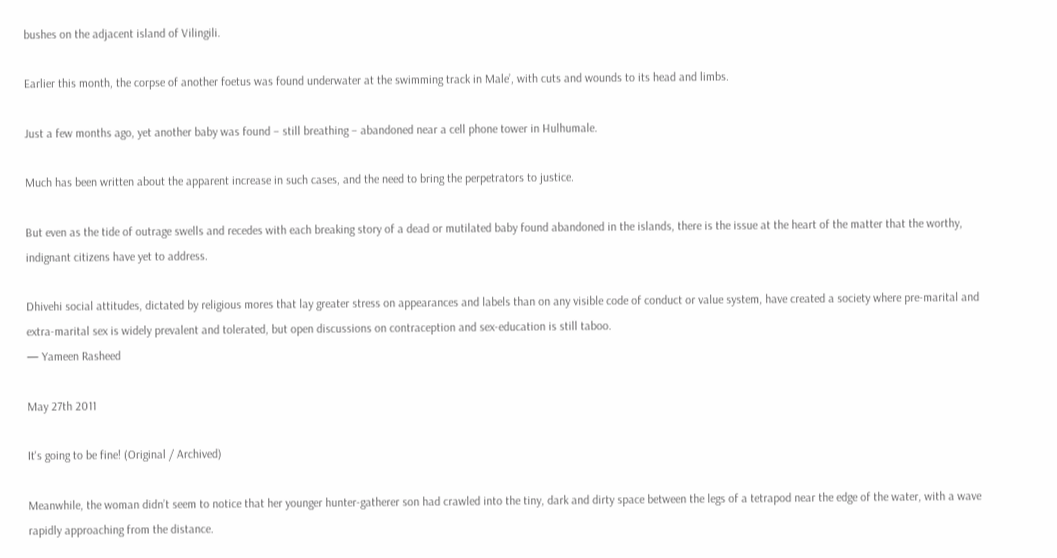bushes on the adjacent island of Vilingili.

Earlier this month, the corpse of another foetus was found underwater at the swimming track in Male’, with cuts and wounds to its head and limbs.

Just a few months ago, yet another baby was found – still breathing – abandoned near a cell phone tower in Hulhumale.

Much has been written about the apparent increase in such cases, and the need to bring the perpetrators to justice.

But even as the tide of outrage swells and recedes with each breaking story of a dead or mutilated baby found abandoned in the islands, there is the issue at the heart of the matter that the worthy, indignant citizens have yet to address.

Dhivehi social attitudes, dictated by religious mores that lay greater stress on appearances and labels than on any visible code of conduct or value system, have created a society where pre-marital and extra-marital sex is widely prevalent and tolerated, but open discussions on contraception and sex-education is still taboo.
— Yameen Rasheed

May 27th 2011

It's going to be fine! (Original / Archived)

Meanwhile, the woman didn’t seem to notice that her younger hunter-gatherer son had crawled into the tiny, dark and dirty space between the legs of a tetrapod near the edge of the water, with a wave rapidly approaching from the distance.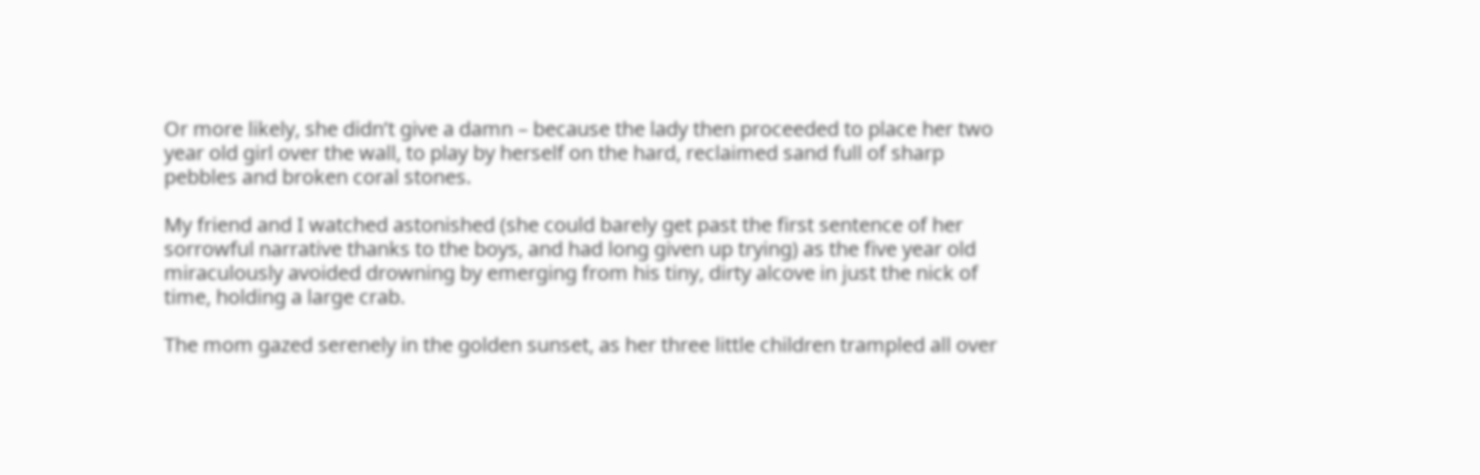Or more likely, she didn’t give a damn – because the lady then proceeded to place her two year old girl over the wall, to play by herself on the hard, reclaimed sand full of sharp pebbles and broken coral stones.

My friend and I watched astonished (she could barely get past the first sentence of her sorrowful narrative thanks to the boys, and had long given up trying) as the five year old miraculously avoided drowning by emerging from his tiny, dirty alcove in just the nick of time, holding a large crab.

The mom gazed serenely in the golden sunset, as her three little children trampled all over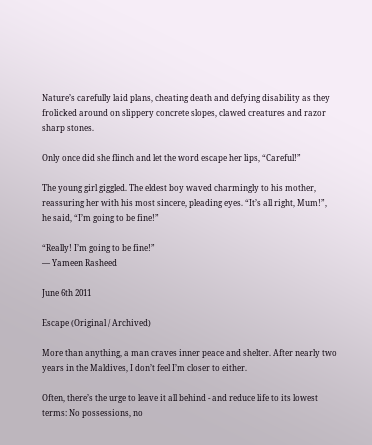Nature’s carefully laid plans, cheating death and defying disability as they frolicked around on slippery concrete slopes, clawed creatures and razor sharp stones.

Only once did she flinch and let the word escape her lips, “Careful!”

The young girl giggled. The eldest boy waved charmingly to his mother, reassuring her with his most sincere, pleading eyes. “It’s all right, Mum!”, he said, “I’m going to be fine!”

“Really! I’m going to be fine!”
— Yameen Rasheed

June 6th 2011

Escape (Original / Archived)

More than anything, a man craves inner peace and shelter. After nearly two years in the Maldives, I don’t feel I’m closer to either.

Often, there’s the urge to leave it all behind - and reduce life to its lowest terms: No possessions, no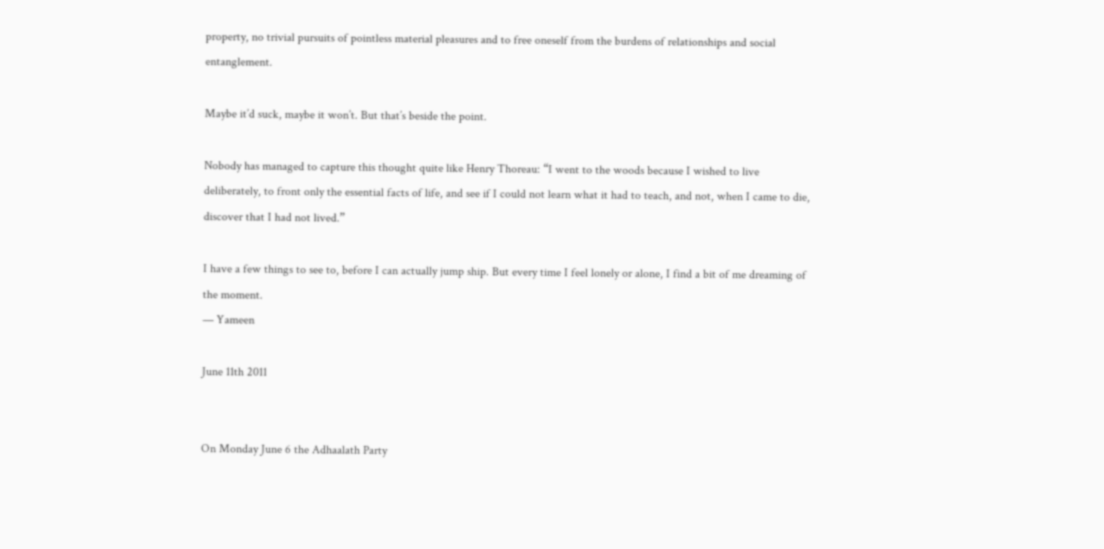property, no trivial pursuits of pointless material pleasures and to free oneself from the burdens of relationships and social entanglement.

Maybe it’d suck, maybe it won’t. But that’s beside the point.

Nobody has managed to capture this thought quite like Henry Thoreau: “I went to the woods because I wished to live deliberately, to front only the essential facts of life, and see if I could not learn what it had to teach, and not, when I came to die, discover that I had not lived.”

I have a few things to see to, before I can actually jump ship. But every time I feel lonely or alone, I find a bit of me dreaming of the moment.
— Yameen

June 11th 2011


On Monday June 6 the Adhaalath Party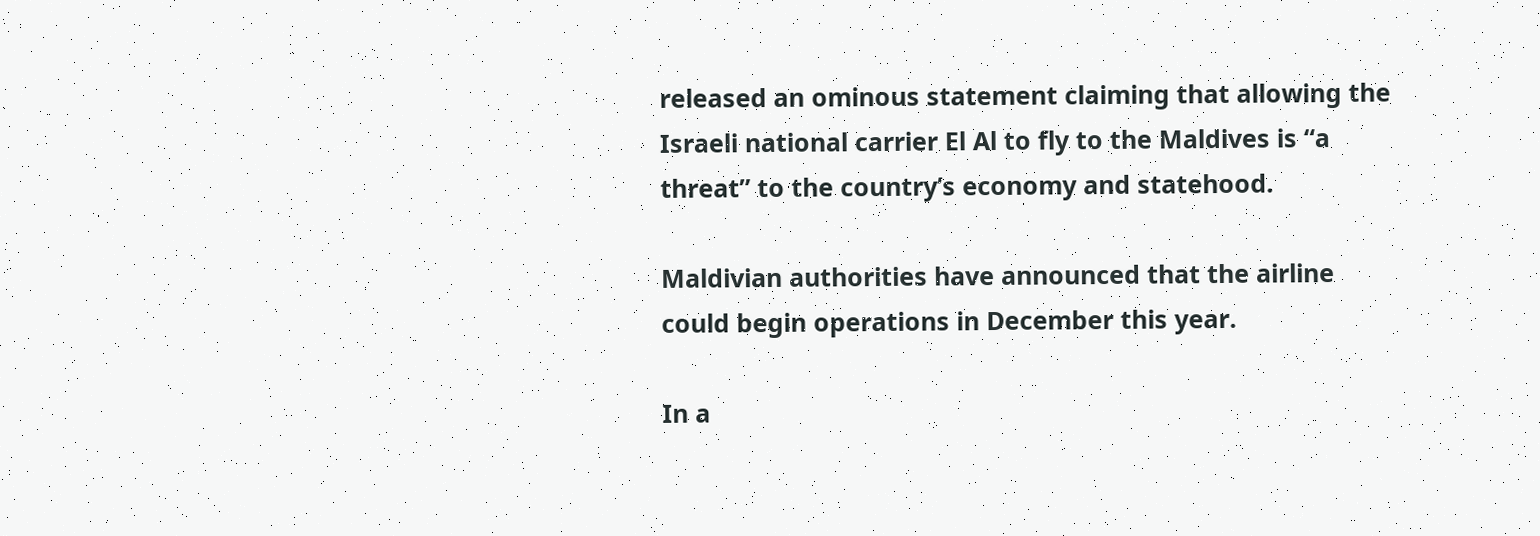released an ominous statement claiming that allowing the Israeli national carrier El Al to fly to the Maldives is “a threat” to the country’s economy and statehood.

Maldivian authorities have announced that the airline could begin operations in December this year.

In a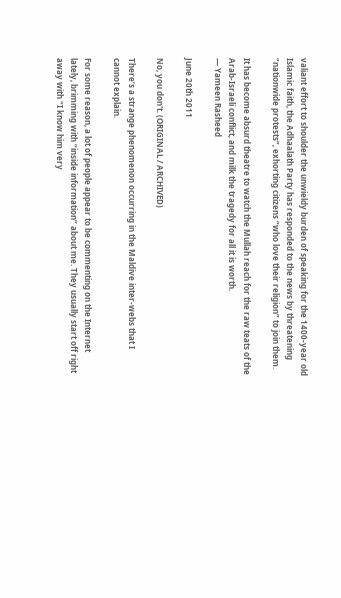valiant effort to shoulder the unwieldy burden of speaking for the 1400-year old Islamic faith, the Adhaalath Party has responded to the news by threatening “nationwide protests”, exhorting citizens “who love their religion” to join them.

It has become absurd theatre to watch the Mullah reach for the raw teats of the Arab-Israeli conflict, and milk the tragedy for all it is worth.
— Yameen Rasheed

June 20th 2011

No, you don't. (ORIGINAL / ARCHIVED)

There’s a strange phenomenon occurring in the Maldive inter-webs that I cannot explain.

For some reason, a lot of people appear to be commenting on the Internet lately, brimming with “inside information” about me. They usually start off right away with “I know him very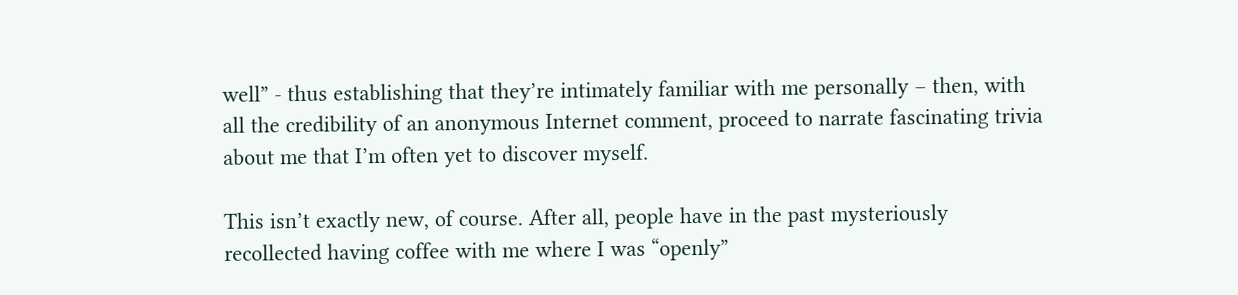well” - thus establishing that they’re intimately familiar with me personally – then, with all the credibility of an anonymous Internet comment, proceed to narrate fascinating trivia about me that I’m often yet to discover myself.

This isn’t exactly new, of course. After all, people have in the past mysteriously recollected having coffee with me where I was “openly”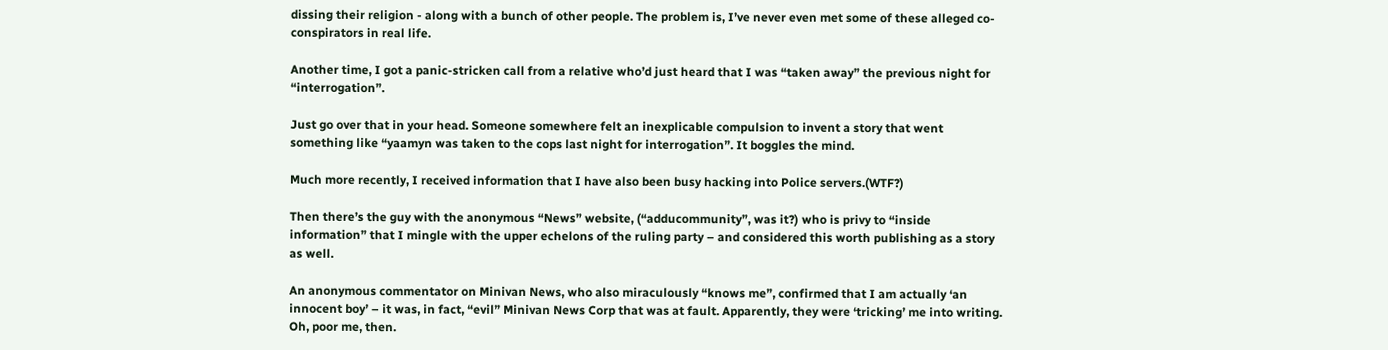dissing their religion - along with a bunch of other people. The problem is, I’ve never even met some of these alleged co-conspirators in real life.

Another time, I got a panic-stricken call from a relative who’d just heard that I was “taken away” the previous night for “interrogation”.

Just go over that in your head. Someone somewhere felt an inexplicable compulsion to invent a story that went something like “yaamyn was taken to the cops last night for interrogation”. It boggles the mind.

Much more recently, I received information that I have also been busy hacking into Police servers.(WTF?)

Then there’s the guy with the anonymous “News” website, (“adducommunity”, was it?) who is privy to “inside information” that I mingle with the upper echelons of the ruling party – and considered this worth publishing as a story as well.

An anonymous commentator on Minivan News, who also miraculously “knows me”, confirmed that I am actually ‘an innocent boy’ – it was, in fact, “evil” Minivan News Corp that was at fault. Apparently, they were ‘tricking’ me into writing. Oh, poor me, then.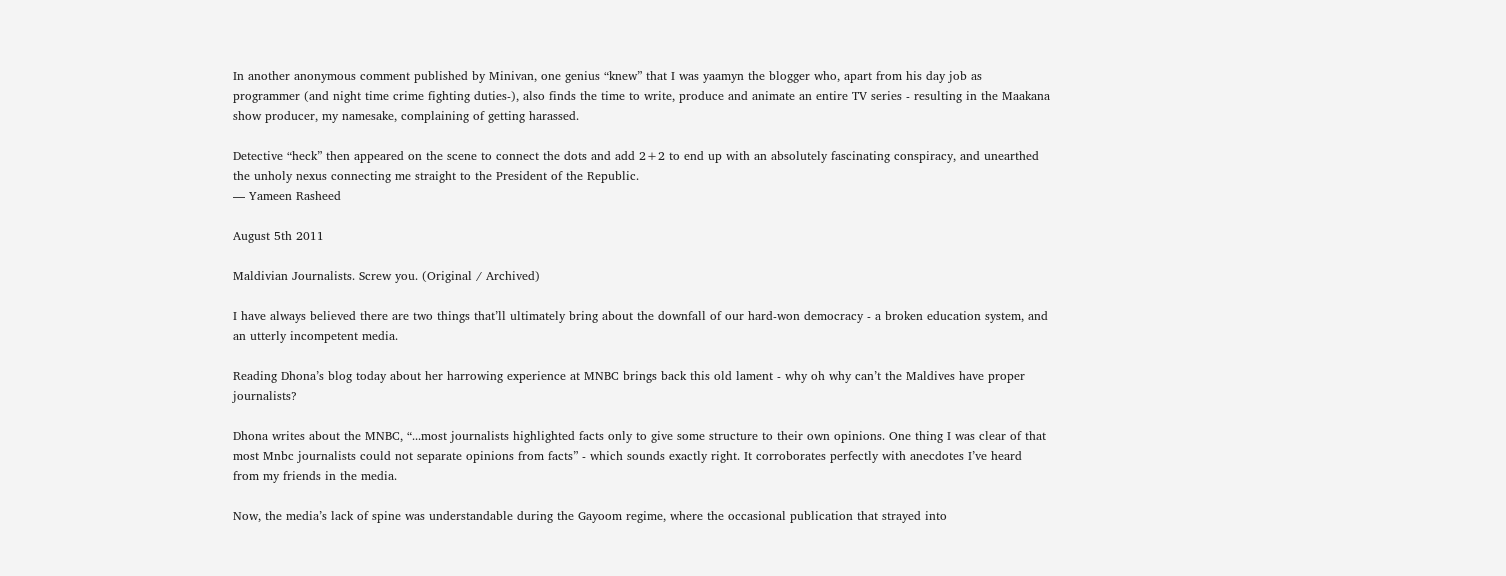In another anonymous comment published by Minivan, one genius “knew” that I was yaamyn the blogger who, apart from his day job as programmer (and night time crime fighting duties-), also finds the time to write, produce and animate an entire TV series - resulting in the Maakana show producer, my namesake, complaining of getting harassed.

Detective “heck” then appeared on the scene to connect the dots and add 2+2 to end up with an absolutely fascinating conspiracy, and unearthed the unholy nexus connecting me straight to the President of the Republic.
— Yameen Rasheed

August 5th 2011

Maldivian Journalists. Screw you. (Original / Archived)

I have always believed there are two things that’ll ultimately bring about the downfall of our hard-won democracy - a broken education system, and an utterly incompetent media.

Reading Dhona’s blog today about her harrowing experience at MNBC brings back this old lament - why oh why can’t the Maldives have proper journalists?

Dhona writes about the MNBC, “...most journalists highlighted facts only to give some structure to their own opinions. One thing I was clear of that most Mnbc journalists could not separate opinions from facts” - which sounds exactly right. It corroborates perfectly with anecdotes I’ve heard from my friends in the media.

Now, the media’s lack of spine was understandable during the Gayoom regime, where the occasional publication that strayed into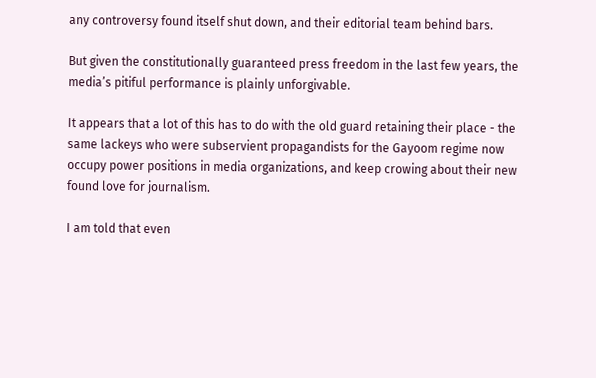any controversy found itself shut down, and their editorial team behind bars.

But given the constitutionally guaranteed press freedom in the last few years, the media’s pitiful performance is plainly unforgivable.

It appears that a lot of this has to do with the old guard retaining their place - the same lackeys who were subservient propagandists for the Gayoom regime now occupy power positions in media organizations, and keep crowing about their new found love for journalism.

I am told that even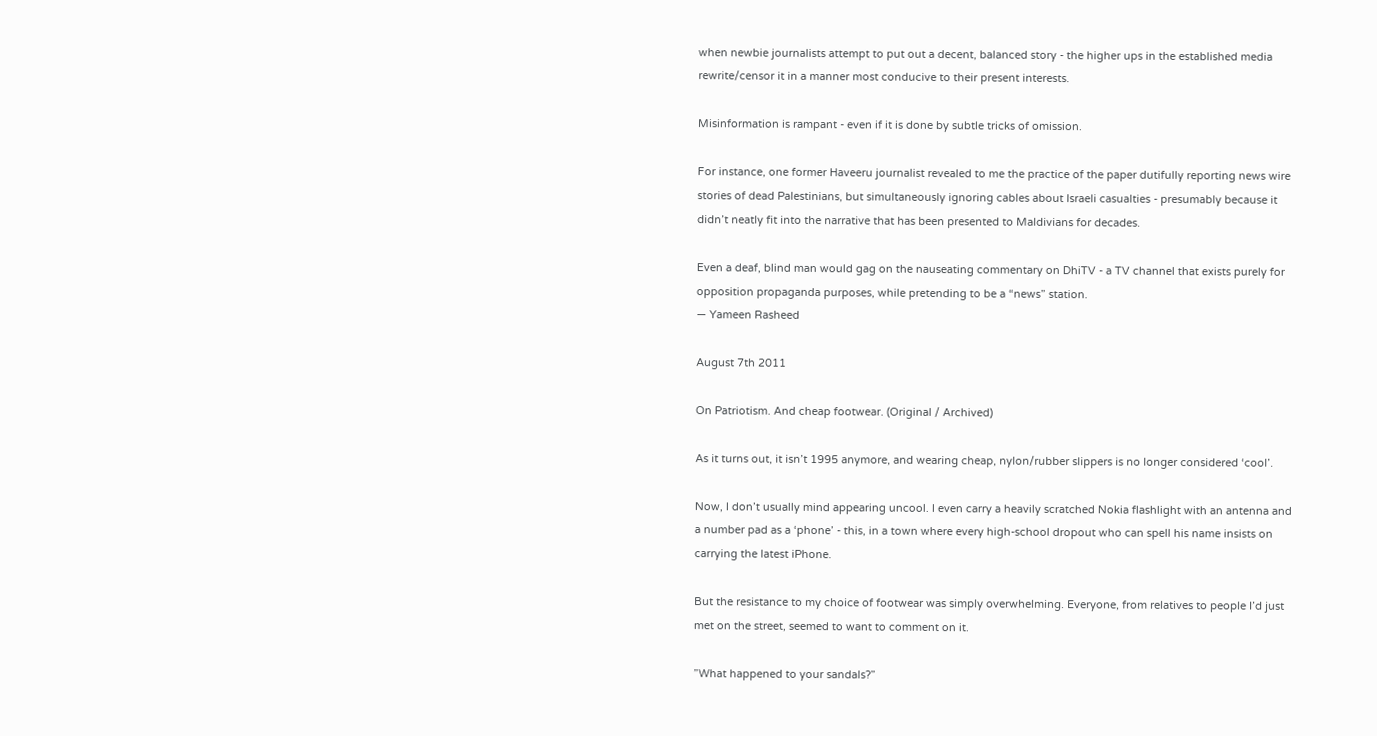when newbie journalists attempt to put out a decent, balanced story - the higher ups in the established media rewrite/censor it in a manner most conducive to their present interests.

Misinformation is rampant - even if it is done by subtle tricks of omission.

For instance, one former Haveeru journalist revealed to me the practice of the paper dutifully reporting news wire stories of dead Palestinians, but simultaneously ignoring cables about Israeli casualties - presumably because it didn’t neatly fit into the narrative that has been presented to Maldivians for decades.

Even a deaf, blind man would gag on the nauseating commentary on DhiTV - a TV channel that exists purely for opposition propaganda purposes, while pretending to be a “news” station.
— Yameen Rasheed

August 7th 2011

On Patriotism. And cheap footwear. (Original / Archived)

As it turns out, it isn’t 1995 anymore, and wearing cheap, nylon/rubber slippers is no longer considered ‘cool’.

Now, I don’t usually mind appearing uncool. I even carry a heavily scratched Nokia flashlight with an antenna and a number pad as a ‘phone’ - this, in a town where every high-school dropout who can spell his name insists on carrying the latest iPhone.

But the resistance to my choice of footwear was simply overwhelming. Everyone, from relatives to people I’d just met on the street, seemed to want to comment on it.

”What happened to your sandals?”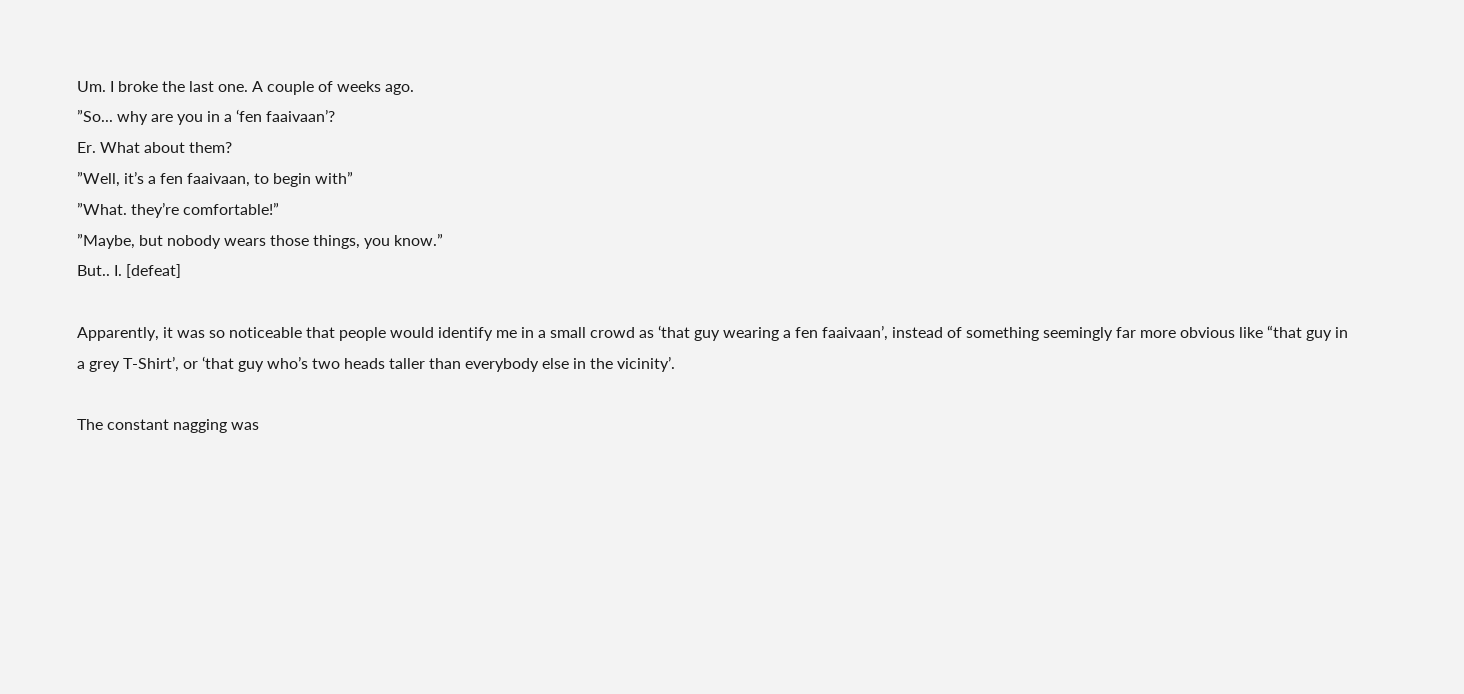Um. I broke the last one. A couple of weeks ago.
”So... why are you in a ‘fen faaivaan’?
Er. What about them?
”Well, it’s a fen faaivaan, to begin with”
”What. they’re comfortable!”
”Maybe, but nobody wears those things, you know.”
But.. I. [defeat]

Apparently, it was so noticeable that people would identify me in a small crowd as ‘that guy wearing a fen faaivaan’, instead of something seemingly far more obvious like “that guy in a grey T-Shirt’, or ‘that guy who’s two heads taller than everybody else in the vicinity’.

The constant nagging was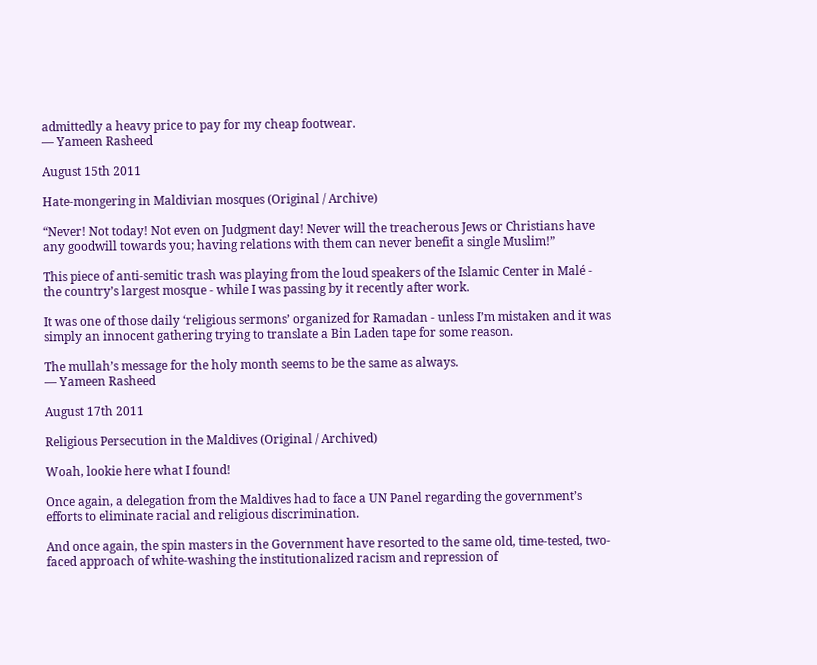admittedly a heavy price to pay for my cheap footwear.
— Yameen Rasheed

August 15th 2011

Hate-mongering in Maldivian mosques (Original / Archive)

“Never! Not today! Not even on Judgment day! Never will the treacherous Jews or Christians have any goodwill towards you; having relations with them can never benefit a single Muslim!”

This piece of anti-semitic trash was playing from the loud speakers of the Islamic Center in Malé - the country’s largest mosque - while I was passing by it recently after work.

It was one of those daily ‘religious sermons’ organized for Ramadan - unless I’m mistaken and it was simply an innocent gathering trying to translate a Bin Laden tape for some reason.

The mullah’s message for the holy month seems to be the same as always.
— Yameen Rasheed

August 17th 2011

Religious Persecution in the Maldives (Original / Archived)

Woah, lookie here what I found!

Once again, a delegation from the Maldives had to face a UN Panel regarding the government’s efforts to eliminate racial and religious discrimination.

And once again, the spin masters in the Government have resorted to the same old, time-tested, two-faced approach of white-washing the institutionalized racism and repression of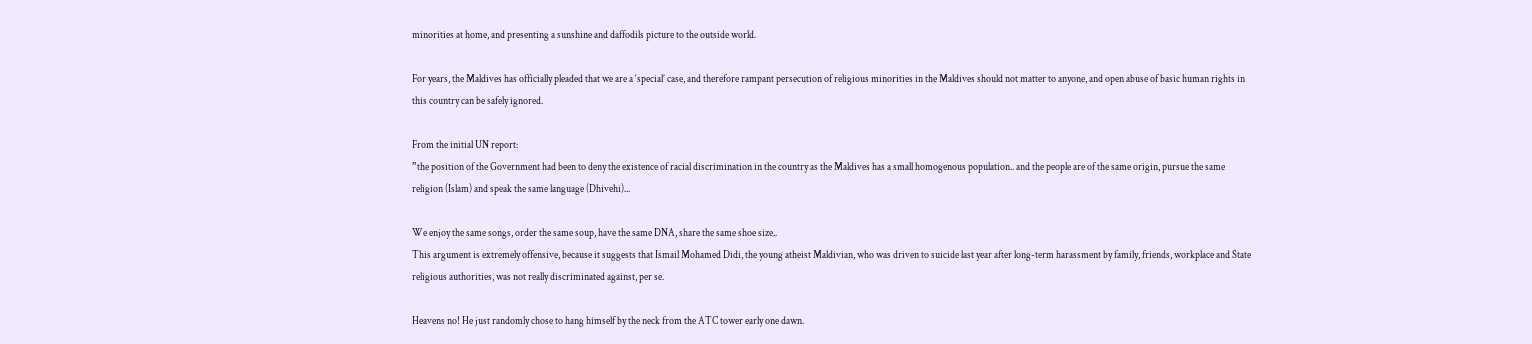minorities at home, and presenting a sunshine and daffodils picture to the outside world.

For years, the Maldives has officially pleaded that we are a ‘special’ case, and therefore rampant persecution of religious minorities in the Maldives should not matter to anyone, and open abuse of basic human rights in this country can be safely ignored.

From the initial UN report:
”the position of the Government had been to deny the existence of racial discrimination in the country as the Maldives has a small homogenous population.. and the people are of the same origin, pursue the same religion (Islam) and speak the same language (Dhivehi)...

We enjoy the same songs, order the same soup, have the same DNA, share the same shoe size..
This argument is extremely offensive, because it suggests that Ismail Mohamed Didi, the young atheist Maldivian, who was driven to suicide last year after long-term harassment by family, friends, workplace and State religious authorities, was not really discriminated against, per se.

Heavens no! He just randomly chose to hang himself by the neck from the ATC tower early one dawn.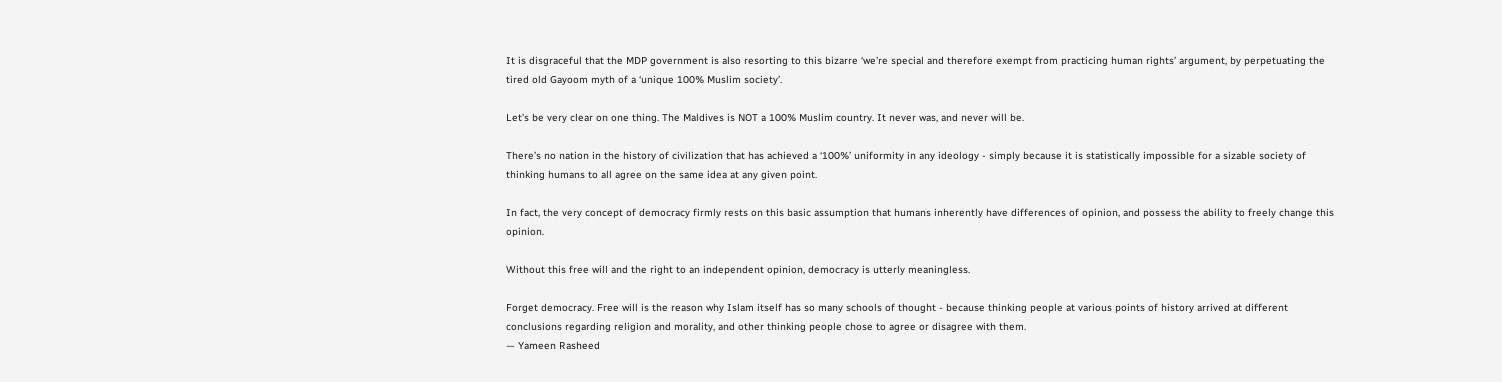It is disgraceful that the MDP government is also resorting to this bizarre ‘we’re special and therefore exempt from practicing human rights’ argument, by perpetuating the tired old Gayoom myth of a ‘unique 100% Muslim society’.

Let’s be very clear on one thing. The Maldives is NOT a 100% Muslim country. It never was, and never will be.

There’s no nation in the history of civilization that has achieved a ‘100%’ uniformity in any ideology - simply because it is statistically impossible for a sizable society of thinking humans to all agree on the same idea at any given point.

In fact, the very concept of democracy firmly rests on this basic assumption that humans inherently have differences of opinion, and possess the ability to freely change this opinion.

Without this free will and the right to an independent opinion, democracy is utterly meaningless.

Forget democracy. Free will is the reason why Islam itself has so many schools of thought - because thinking people at various points of history arrived at different conclusions regarding religion and morality, and other thinking people chose to agree or disagree with them.
— Yameen Rasheed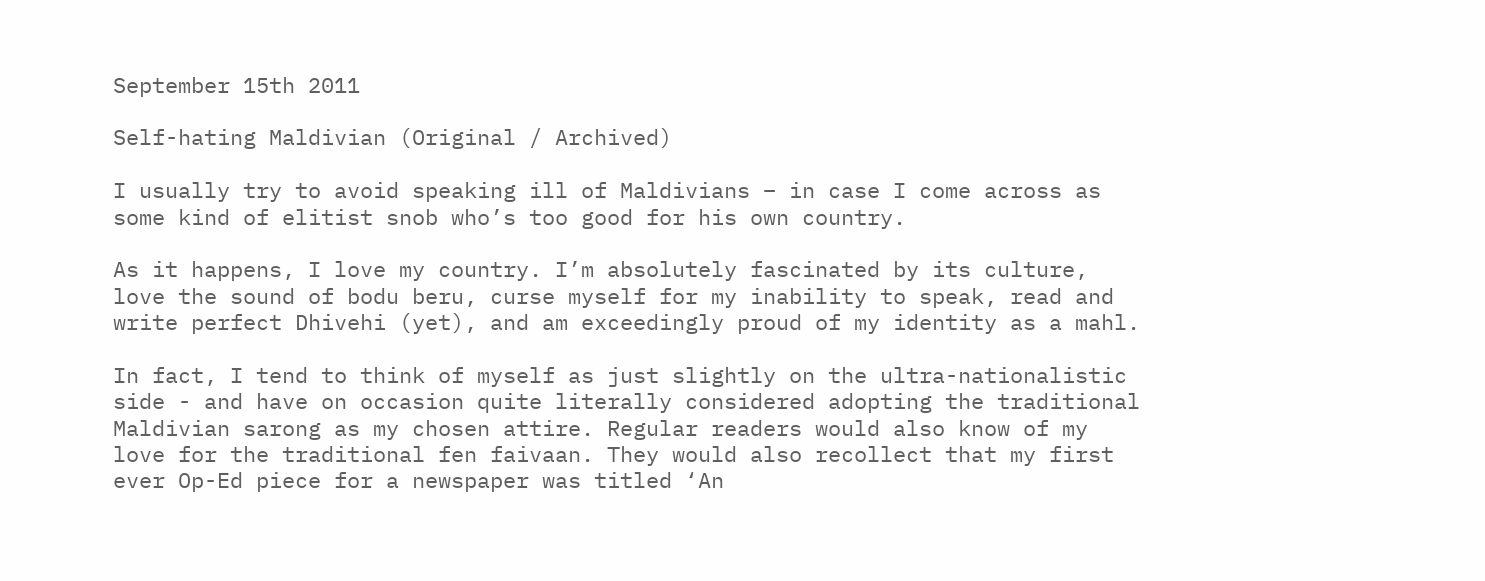September 15th 2011

Self-hating Maldivian (Original / Archived)

I usually try to avoid speaking ill of Maldivians – in case I come across as some kind of elitist snob who’s too good for his own country.

As it happens, I love my country. I’m absolutely fascinated by its culture, love the sound of bodu beru, curse myself for my inability to speak, read and write perfect Dhivehi (yet), and am exceedingly proud of my identity as a mahl.

In fact, I tend to think of myself as just slightly on the ultra-nationalistic side - and have on occasion quite literally considered adopting the traditional Maldivian sarong as my chosen attire. Regular readers would also know of my love for the traditional fen faivaan. They would also recollect that my first ever Op-Ed piece for a newspaper was titled ‘An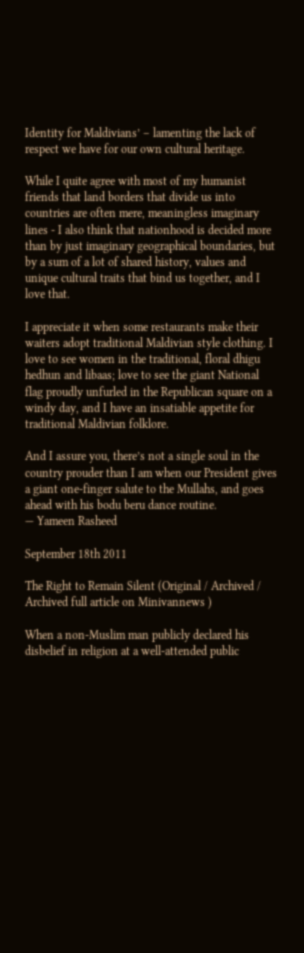Identity for Maldivians’ – lamenting the lack of respect we have for our own cultural heritage.

While I quite agree with most of my humanist friends that land borders that divide us into countries are often mere, meaningless imaginary lines - I also think that nationhood is decided more than by just imaginary geographical boundaries, but by a sum of a lot of shared history, values and unique cultural traits that bind us together, and I love that.

I appreciate it when some restaurants make their waiters adopt traditional Maldivian style clothing. I love to see women in the traditional, floral dhigu hedhun and libaas; love to see the giant National flag proudly unfurled in the Republican square on a windy day, and I have an insatiable appetite for traditional Maldivian folklore.

And I assure you, there’s not a single soul in the country prouder than I am when our President gives a giant one-finger salute to the Mullahs, and goes ahead with his bodu beru dance routine.
— Yameen Rasheed

September 18th 2011

The Right to Remain Silent (Original / Archived / Archived full article on Minivannews )

When a non-Muslim man publicly declared his disbelief in religion at a well-attended public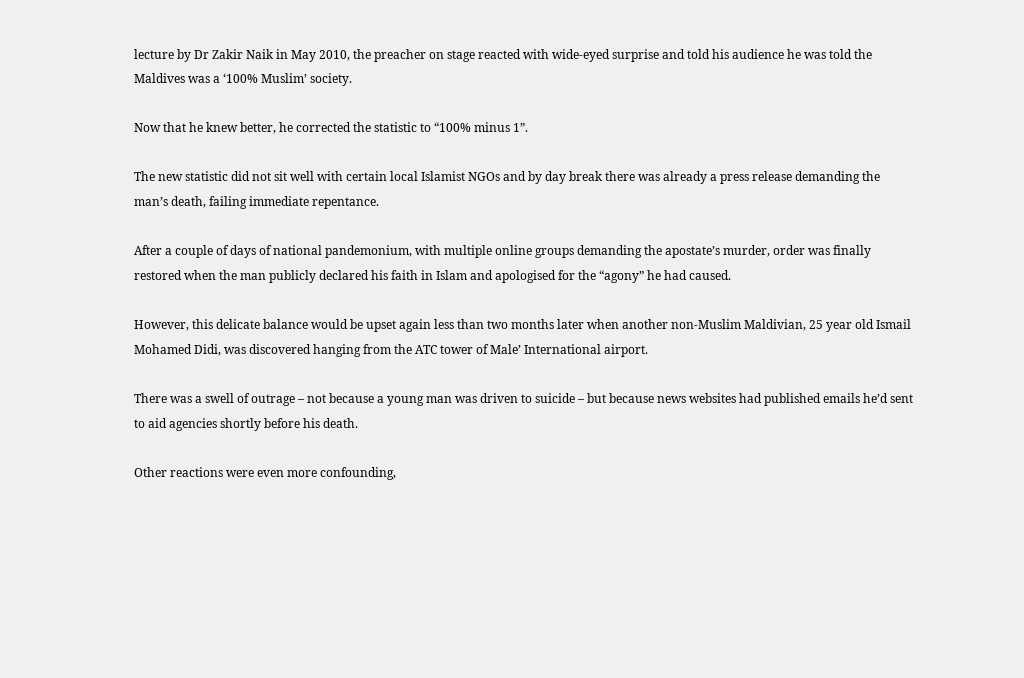lecture by Dr Zakir Naik in May 2010, the preacher on stage reacted with wide-eyed surprise and told his audience he was told the Maldives was a ‘100% Muslim’ society.

Now that he knew better, he corrected the statistic to “100% minus 1”.

The new statistic did not sit well with certain local Islamist NGOs and by day break there was already a press release demanding the man’s death, failing immediate repentance.

After a couple of days of national pandemonium, with multiple online groups demanding the apostate’s murder, order was finally restored when the man publicly declared his faith in Islam and apologised for the “agony” he had caused.

However, this delicate balance would be upset again less than two months later when another non-Muslim Maldivian, 25 year old Ismail Mohamed Didi, was discovered hanging from the ATC tower of Male’ International airport.

There was a swell of outrage – not because a young man was driven to suicide – but because news websites had published emails he’d sent to aid agencies shortly before his death.

Other reactions were even more confounding,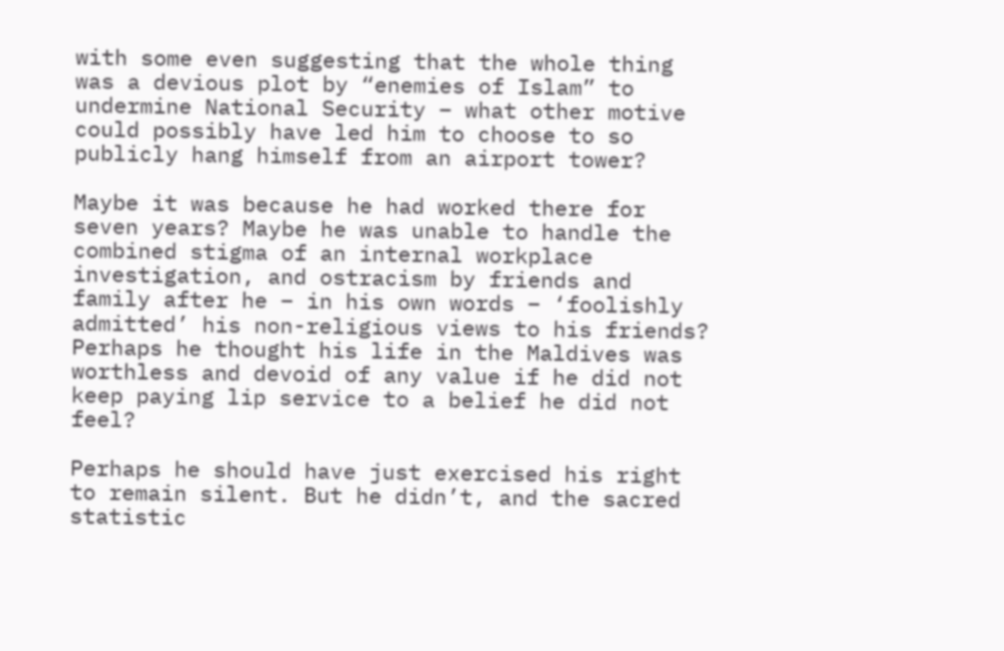with some even suggesting that the whole thing was a devious plot by “enemies of Islam” to undermine National Security – what other motive could possibly have led him to choose to so publicly hang himself from an airport tower?

Maybe it was because he had worked there for seven years? Maybe he was unable to handle the combined stigma of an internal workplace investigation, and ostracism by friends and family after he – in his own words – ‘foolishly admitted’ his non-religious views to his friends? Perhaps he thought his life in the Maldives was worthless and devoid of any value if he did not keep paying lip service to a belief he did not feel?

Perhaps he should have just exercised his right to remain silent. But he didn’t, and the sacred statistic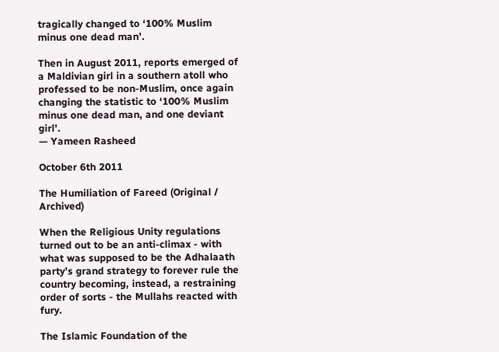tragically changed to ‘100% Muslim minus one dead man’.

Then in August 2011, reports emerged of a Maldivian girl in a southern atoll who professed to be non-Muslim, once again changing the statistic to ‘100% Muslim minus one dead man, and one deviant girl’.
— Yameen Rasheed

October 6th 2011

The Humiliation of Fareed (Original / Archived)

When the Religious Unity regulations turned out to be an anti-climax - with what was supposed to be the Adhalaath party’s grand strategy to forever rule the country becoming, instead, a restraining order of sorts - the Mullahs reacted with fury.

The Islamic Foundation of the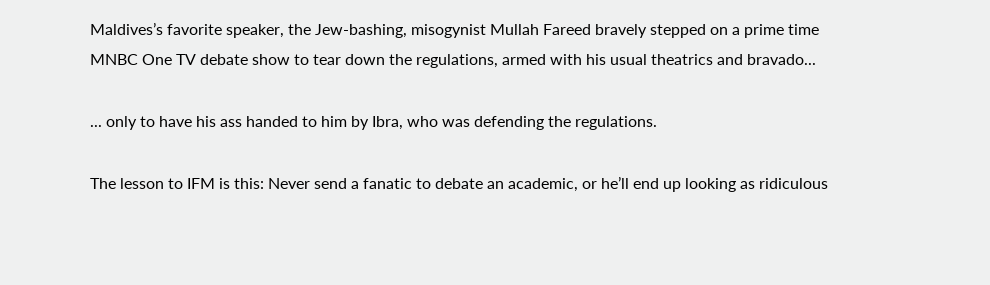Maldives’s favorite speaker, the Jew-bashing, misogynist Mullah Fareed bravely stepped on a prime time MNBC One TV debate show to tear down the regulations, armed with his usual theatrics and bravado...

... only to have his ass handed to him by Ibra, who was defending the regulations.

The lesson to IFM is this: Never send a fanatic to debate an academic, or he’ll end up looking as ridiculous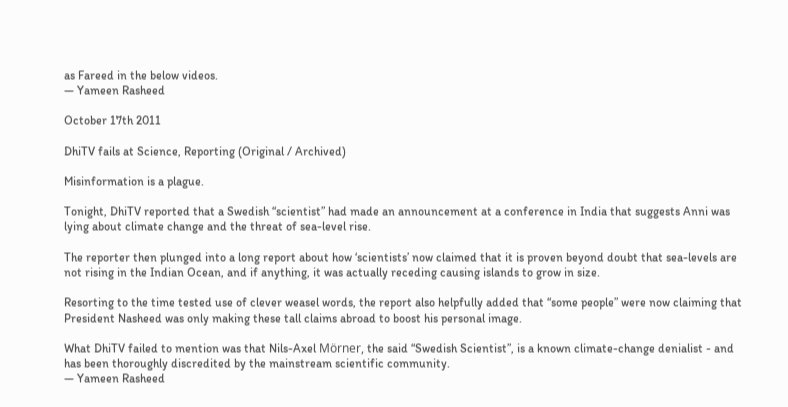as Fareed in the below videos.
— Yameen Rasheed

October 17th 2011

DhiTV fails at Science, Reporting (Original / Archived)

Misinformation is a plague.

Tonight, DhiTV reported that a Swedish “scientist” had made an announcement at a conference in India that suggests Anni was lying about climate change and the threat of sea-level rise.

The reporter then plunged into a long report about how ‘scientists’ now claimed that it is proven beyond doubt that sea-levels are not rising in the Indian Ocean, and if anything, it was actually receding causing islands to grow in size.

Resorting to the time tested use of clever weasel words, the report also helpfully added that “some people” were now claiming that President Nasheed was only making these tall claims abroad to boost his personal image.

What DhiTV failed to mention was that Nils-Axel Mörner, the said “Swedish Scientist”, is a known climate-change denialist - and has been thoroughly discredited by the mainstream scientific community.
— Yameen Rasheed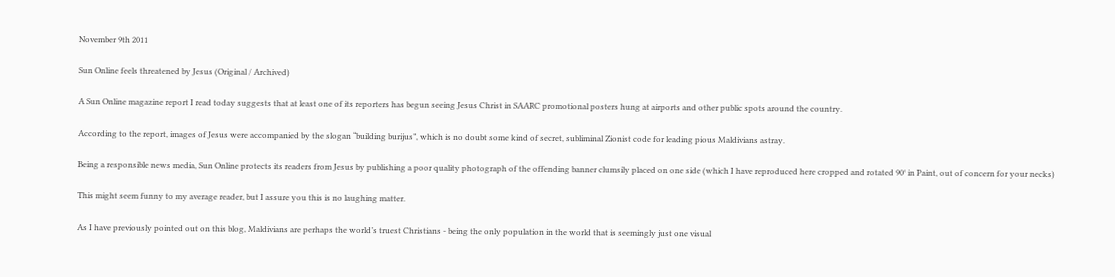November 9th 2011

Sun Online feels threatened by Jesus (Original / Archived)

A Sun Online magazine report I read today suggests that at least one of its reporters has begun seeing Jesus Christ in SAARC promotional posters hung at airports and other public spots around the country.

According to the report, images of Jesus were accompanied by the slogan “building burijus”, which is no doubt some kind of secret, subliminal Zionist code for leading pious Maldivians astray.

Being a responsible news media, Sun Online protects its readers from Jesus by publishing a poor quality photograph of the offending banner clumsily placed on one side (which I have reproduced here cropped and rotated 90° in Paint, out of concern for your necks)

This might seem funny to my average reader, but I assure you this is no laughing matter.

As I have previously pointed out on this blog, Maldivians are perhaps the world’s truest Christians - being the only population in the world that is seemingly just one visual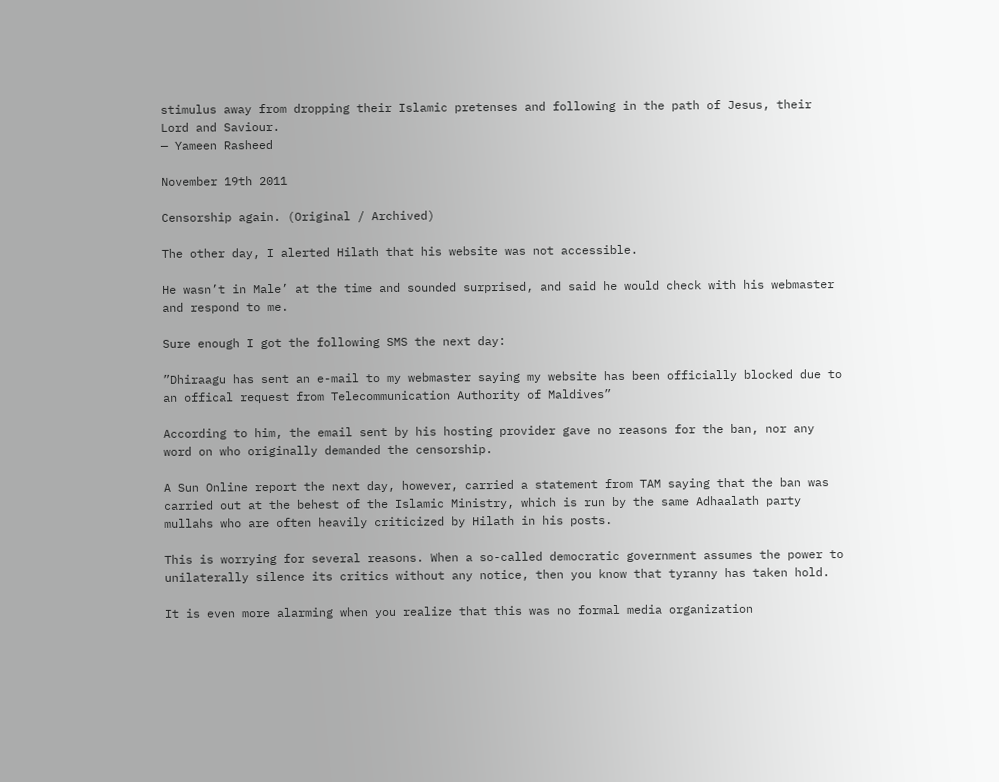stimulus away from dropping their Islamic pretenses and following in the path of Jesus, their Lord and Saviour.
— Yameen Rasheed

November 19th 2011

Censorship again. (Original / Archived)

The other day, I alerted Hilath that his website was not accessible.

He wasn’t in Male’ at the time and sounded surprised, and said he would check with his webmaster and respond to me.

Sure enough I got the following SMS the next day:

”Dhiraagu has sent an e-mail to my webmaster saying my website has been officially blocked due to an offical request from Telecommunication Authority of Maldives”

According to him, the email sent by his hosting provider gave no reasons for the ban, nor any word on who originally demanded the censorship.

A Sun Online report the next day, however, carried a statement from TAM saying that the ban was carried out at the behest of the Islamic Ministry, which is run by the same Adhaalath party mullahs who are often heavily criticized by Hilath in his posts.

This is worrying for several reasons. When a so-called democratic government assumes the power to unilaterally silence its critics without any notice, then you know that tyranny has taken hold.

It is even more alarming when you realize that this was no formal media organization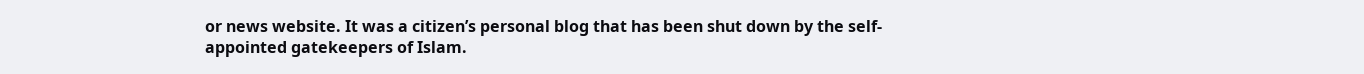or news website. It was a citizen’s personal blog that has been shut down by the self-appointed gatekeepers of Islam.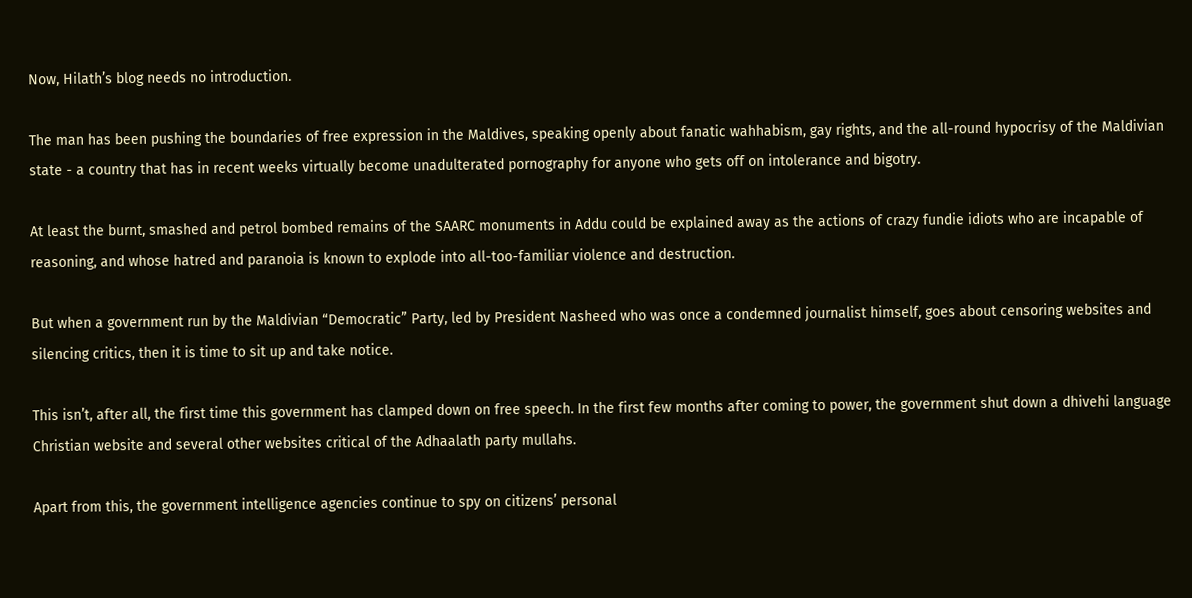Now, Hilath’s blog needs no introduction.

The man has been pushing the boundaries of free expression in the Maldives, speaking openly about fanatic wahhabism, gay rights, and the all-round hypocrisy of the Maldivian state - a country that has in recent weeks virtually become unadulterated pornography for anyone who gets off on intolerance and bigotry.

At least the burnt, smashed and petrol bombed remains of the SAARC monuments in Addu could be explained away as the actions of crazy fundie idiots who are incapable of reasoning, and whose hatred and paranoia is known to explode into all-too-familiar violence and destruction.

But when a government run by the Maldivian “Democratic” Party, led by President Nasheed who was once a condemned journalist himself, goes about censoring websites and silencing critics, then it is time to sit up and take notice.

This isn’t, after all, the first time this government has clamped down on free speech. In the first few months after coming to power, the government shut down a dhivehi language Christian website and several other websites critical of the Adhaalath party mullahs.

Apart from this, the government intelligence agencies continue to spy on citizens’ personal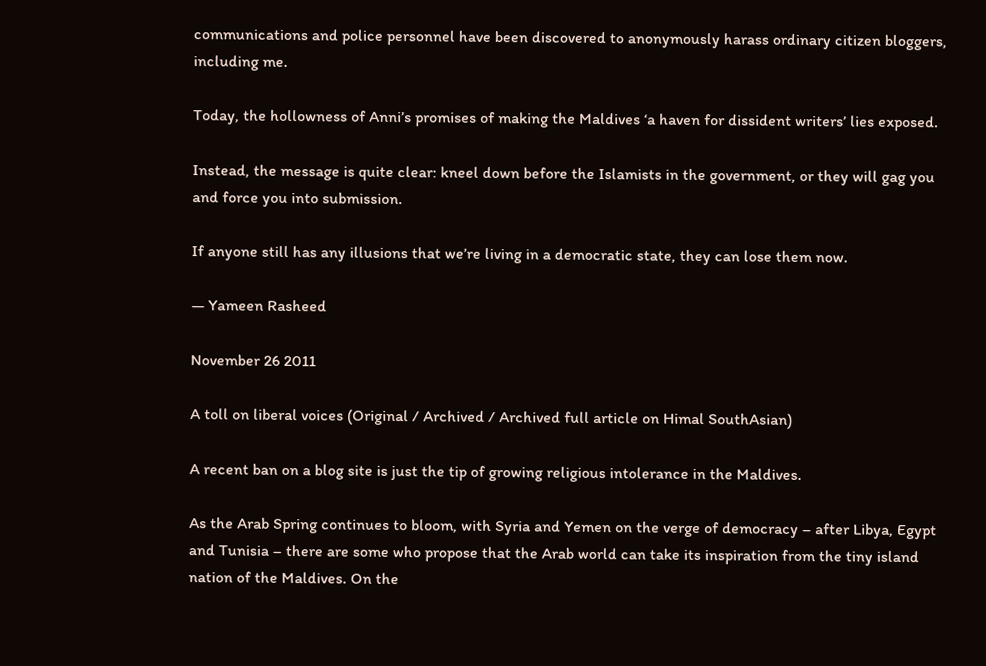communications and police personnel have been discovered to anonymously harass ordinary citizen bloggers, including me.

Today, the hollowness of Anni’s promises of making the Maldives ‘a haven for dissident writers’ lies exposed.

Instead, the message is quite clear: kneel down before the Islamists in the government, or they will gag you and force you into submission.

If anyone still has any illusions that we’re living in a democratic state, they can lose them now.

— Yameen Rasheed

November 26 2011

A toll on liberal voices (Original / Archived / Archived full article on Himal SouthAsian)

A recent ban on a blog site is just the tip of growing religious intolerance in the Maldives.

As the Arab Spring continues to bloom, with Syria and Yemen on the verge of democracy – after Libya, Egypt and Tunisia – there are some who propose that the Arab world can take its inspiration from the tiny island nation of the Maldives. On the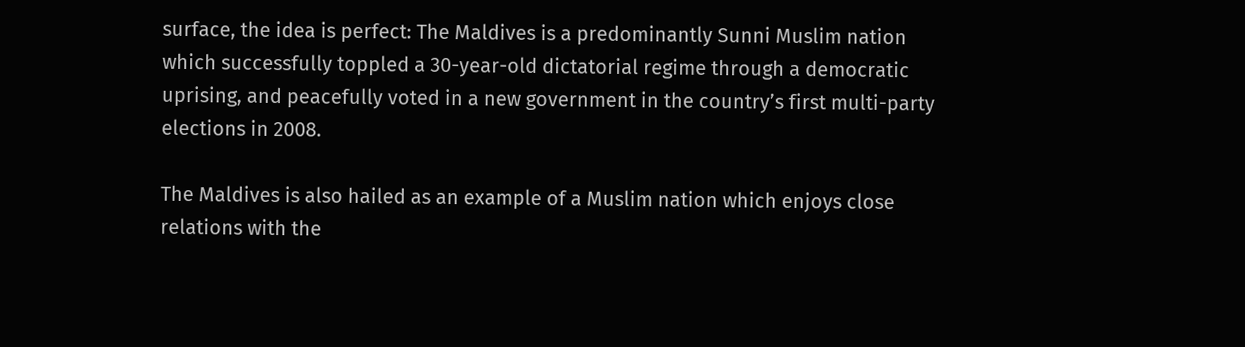surface, the idea is perfect: The Maldives is a predominantly Sunni Muslim nation which successfully toppled a 30-year-old dictatorial regime through a democratic uprising, and peacefully voted in a new government in the country’s first multi-party elections in 2008.

The Maldives is also hailed as an example of a Muslim nation which enjoys close relations with the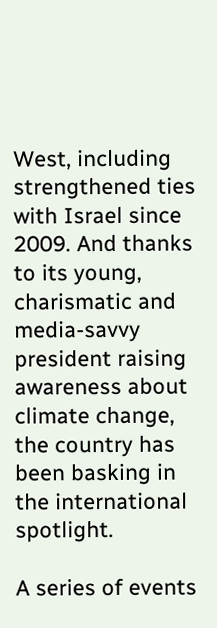West, including strengthened ties with Israel since 2009. And thanks to its young, charismatic and media-savvy president raising awareness about climate change, the country has been basking in the international spotlight.

A series of events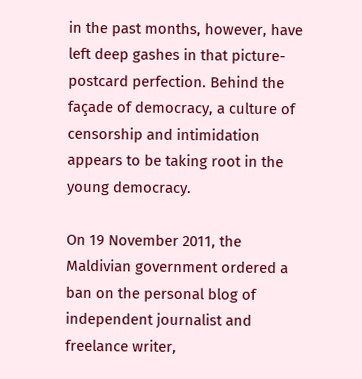in the past months, however, have left deep gashes in that picture-postcard perfection. Behind the façade of democracy, a culture of censorship and intimidation appears to be taking root in the young democracy.

On 19 November 2011, the Maldivian government ordered a ban on the personal blog of independent journalist and freelance writer,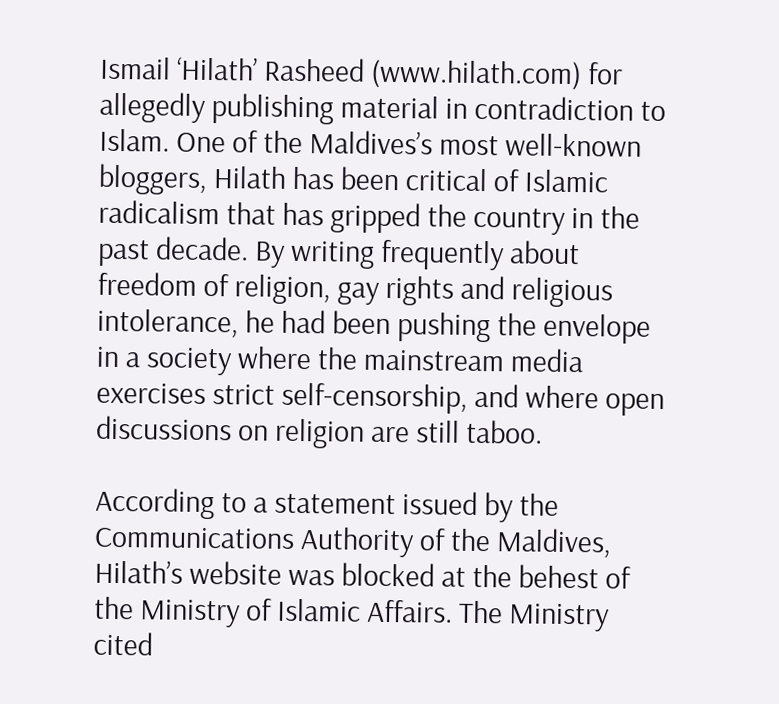Ismail ‘Hilath’ Rasheed (www.hilath.com) for allegedly publishing material in contradiction to Islam. One of the Maldives’s most well-known bloggers, Hilath has been critical of Islamic radicalism that has gripped the country in the past decade. By writing frequently about freedom of religion, gay rights and religious intolerance, he had been pushing the envelope in a society where the mainstream media exercises strict self-censorship, and where open discussions on religion are still taboo.

According to a statement issued by the Communications Authority of the Maldives, Hilath’s website was blocked at the behest of the Ministry of Islamic Affairs. The Ministry cited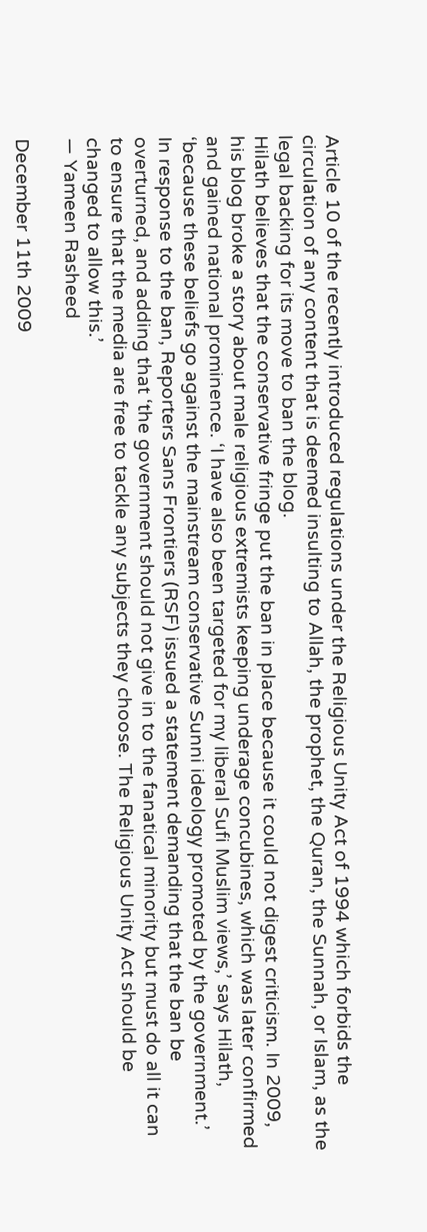Article 10 of the recently introduced regulations under the Religious Unity Act of 1994 which forbids the circulation of any content that is deemed insulting to Allah, the prophet, the Quran, the Sunnah, or Islam, as the legal backing for its move to ban the blog.
Hilath believes that the conservative fringe put the ban in place because it could not digest criticism. In 2009, his blog broke a story about male religious extremists keeping underage concubines, which was later confirmed and gained national prominence. ‘I have also been targeted for my liberal Sufi Muslim views,’ says Hilath, ‘because these beliefs go against the mainstream conservative Sunni ideology promoted by the government.’
In response to the ban, Reporters Sans Frontiers (RSF) issued a statement demanding that the ban be overturned, and adding that ‘the government should not give in to the fanatical minority but must do all it can to ensure that the media are free to tackle any subjects they choose. The Religious Unity Act should be changed to allow this.’
— Yameen Rasheed

December 11th 2009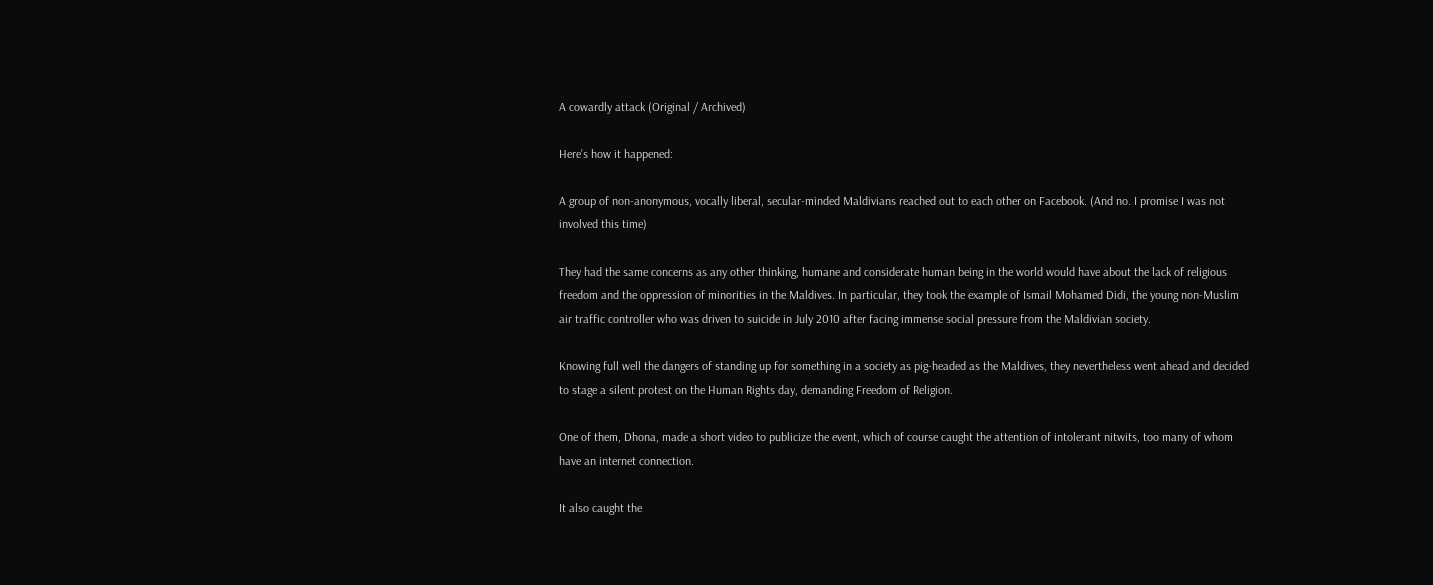A cowardly attack (Original / Archived)

Here’s how it happened:

A group of non-anonymous, vocally liberal, secular-minded Maldivians reached out to each other on Facebook. (And no. I promise I was not involved this time)

They had the same concerns as any other thinking, humane and considerate human being in the world would have about the lack of religious freedom and the oppression of minorities in the Maldives. In particular, they took the example of Ismail Mohamed Didi, the young non-Muslim air traffic controller who was driven to suicide in July 2010 after facing immense social pressure from the Maldivian society.

Knowing full well the dangers of standing up for something in a society as pig-headed as the Maldives, they nevertheless went ahead and decided to stage a silent protest on the Human Rights day, demanding Freedom of Religion.

One of them, Dhona, made a short video to publicize the event, which of course caught the attention of intolerant nitwits, too many of whom have an internet connection.

It also caught the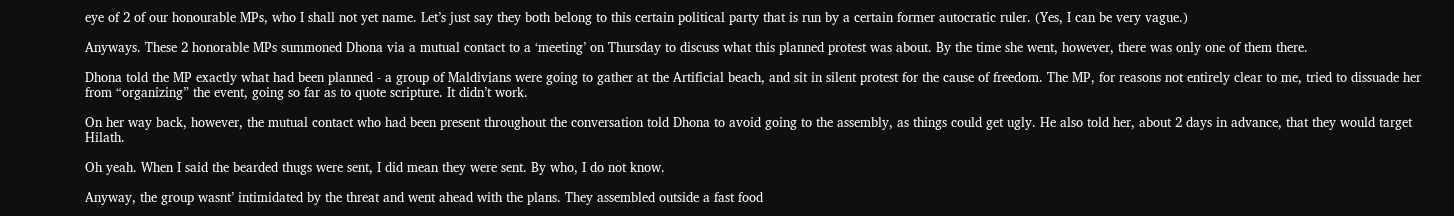eye of 2 of our honourable MPs, who I shall not yet name. Let’s just say they both belong to this certain political party that is run by a certain former autocratic ruler. (Yes, I can be very vague.)

Anyways. These 2 honorable MPs summoned Dhona via a mutual contact to a ‘meeting’ on Thursday to discuss what this planned protest was about. By the time she went, however, there was only one of them there.

Dhona told the MP exactly what had been planned - a group of Maldivians were going to gather at the Artificial beach, and sit in silent protest for the cause of freedom. The MP, for reasons not entirely clear to me, tried to dissuade her from “organizing” the event, going so far as to quote scripture. It didn’t work.

On her way back, however, the mutual contact who had been present throughout the conversation told Dhona to avoid going to the assembly, as things could get ugly. He also told her, about 2 days in advance, that they would target Hilath.

Oh yeah. When I said the bearded thugs were sent, I did mean they were sent. By who, I do not know.

Anyway, the group wasnt’ intimidated by the threat and went ahead with the plans. They assembled outside a fast food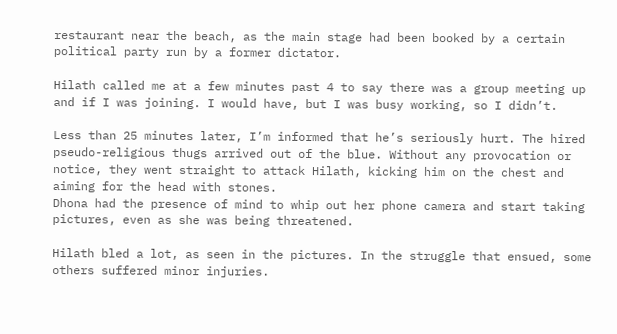restaurant near the beach, as the main stage had been booked by a certain political party run by a former dictator.

Hilath called me at a few minutes past 4 to say there was a group meeting up and if I was joining. I would have, but I was busy working, so I didn’t.

Less than 25 minutes later, I’m informed that he’s seriously hurt. The hired pseudo-religious thugs arrived out of the blue. Without any provocation or notice, they went straight to attack Hilath, kicking him on the chest and aiming for the head with stones.
Dhona had the presence of mind to whip out her phone camera and start taking pictures, even as she was being threatened.

Hilath bled a lot, as seen in the pictures. In the struggle that ensued, some others suffered minor injuries.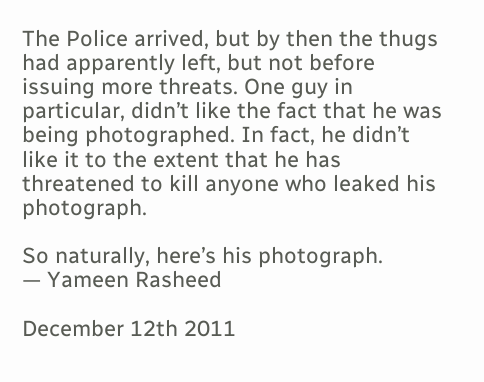The Police arrived, but by then the thugs had apparently left, but not before issuing more threats. One guy in particular, didn’t like the fact that he was being photographed. In fact, he didn’t like it to the extent that he has threatened to kill anyone who leaked his photograph.

So naturally, here’s his photograph.
— Yameen Rasheed

December 12th 2011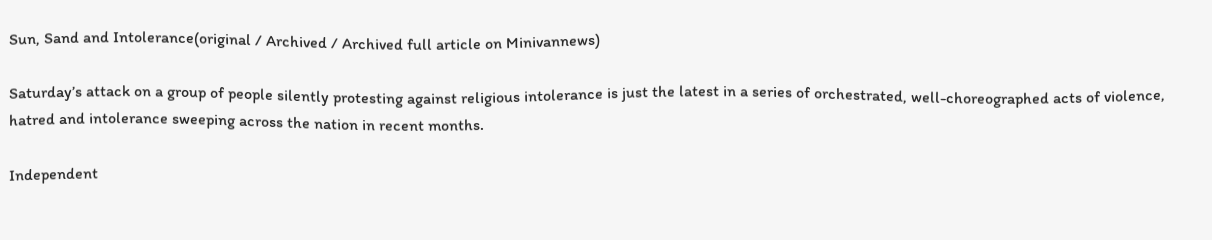Sun, Sand and Intolerance(original / Archived / Archived full article on Minivannews)

Saturday’s attack on a group of people silently protesting against religious intolerance is just the latest in a series of orchestrated, well-choreographed acts of violence, hatred and intolerance sweeping across the nation in recent months.

Independent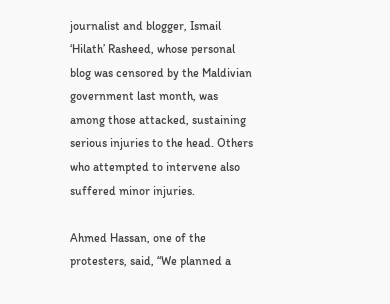journalist and blogger, Ismail ‘Hilath’ Rasheed, whose personal blog was censored by the Maldivian government last month, was among those attacked, sustaining serious injuries to the head. Others who attempted to intervene also suffered minor injuries.

Ahmed Hassan, one of the protesters, said, “We planned a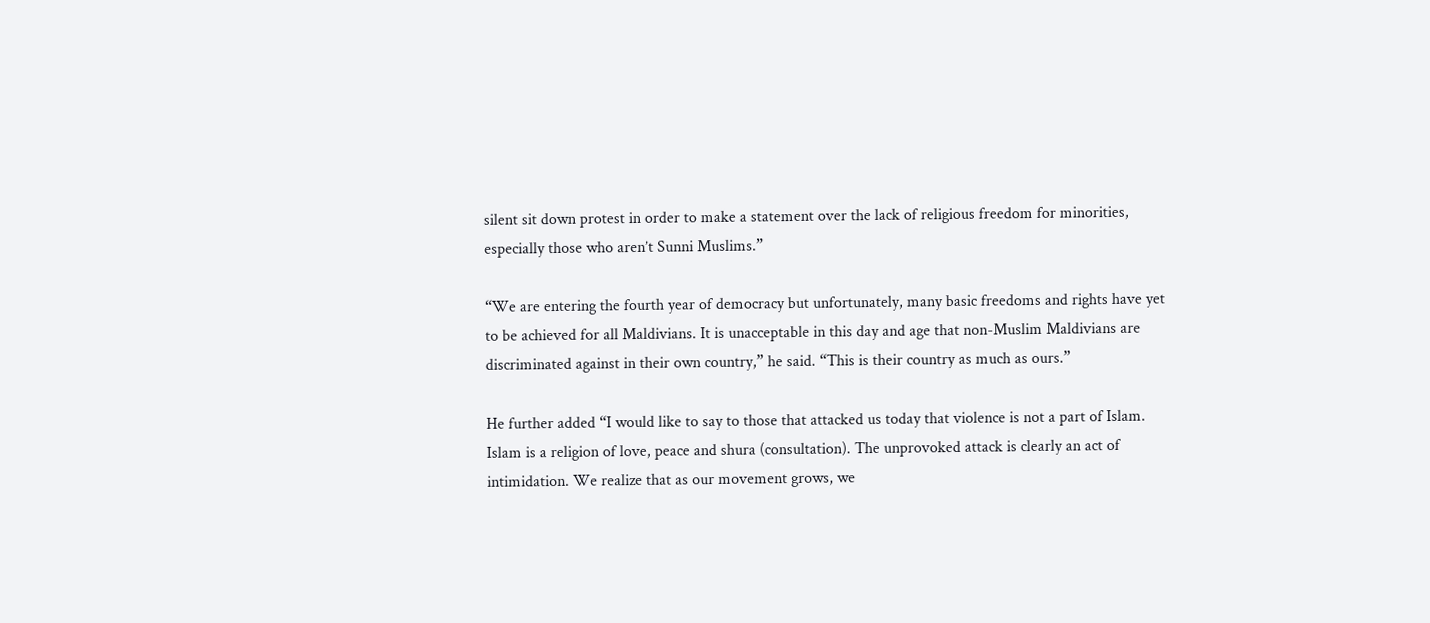silent sit down protest in order to make a statement over the lack of religious freedom for minorities, especially those who aren’t Sunni Muslims.”

“We are entering the fourth year of democracy but unfortunately, many basic freedoms and rights have yet to be achieved for all Maldivians. It is unacceptable in this day and age that non-Muslim Maldivians are discriminated against in their own country,” he said. “This is their country as much as ours.”

He further added “I would like to say to those that attacked us today that violence is not a part of Islam. Islam is a religion of love, peace and shura (consultation). The unprovoked attack is clearly an act of intimidation. We realize that as our movement grows, we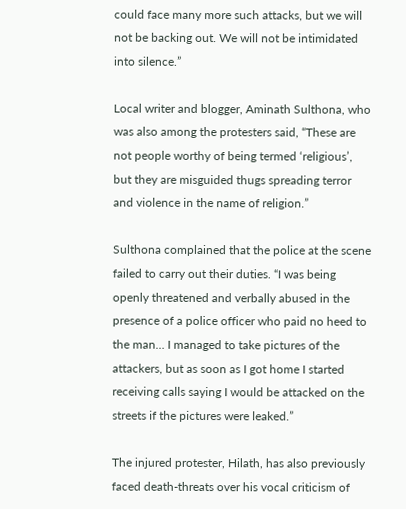could face many more such attacks, but we will not be backing out. We will not be intimidated into silence.”

Local writer and blogger, Aminath Sulthona, who was also among the protesters said, “These are not people worthy of being termed ‘religious’, but they are misguided thugs spreading terror and violence in the name of religion.”

Sulthona complained that the police at the scene failed to carry out their duties. “I was being openly threatened and verbally abused in the presence of a police officer who paid no heed to the man… I managed to take pictures of the attackers, but as soon as I got home I started receiving calls saying I would be attacked on the streets if the pictures were leaked.”

The injured protester, Hilath, has also previously faced death-threats over his vocal criticism of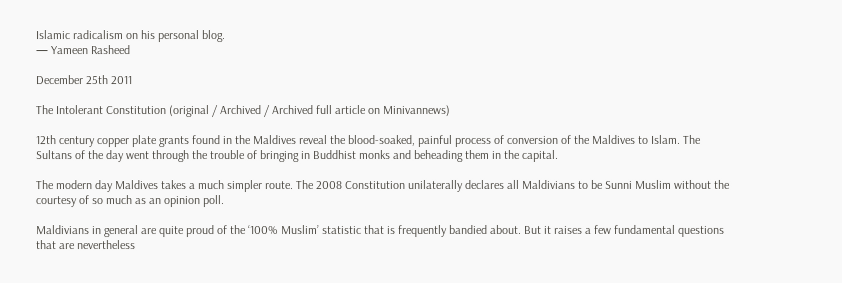Islamic radicalism on his personal blog.
— Yameen Rasheed

December 25th 2011

The Intolerant Constitution (original / Archived / Archived full article on Minivannews)

12th century copper plate grants found in the Maldives reveal the blood-soaked, painful process of conversion of the Maldives to Islam. The Sultans of the day went through the trouble of bringing in Buddhist monks and beheading them in the capital.

The modern day Maldives takes a much simpler route. The 2008 Constitution unilaterally declares all Maldivians to be Sunni Muslim without the courtesy of so much as an opinion poll.

Maldivians in general are quite proud of the ‘100% Muslim’ statistic that is frequently bandied about. But it raises a few fundamental questions that are nevertheless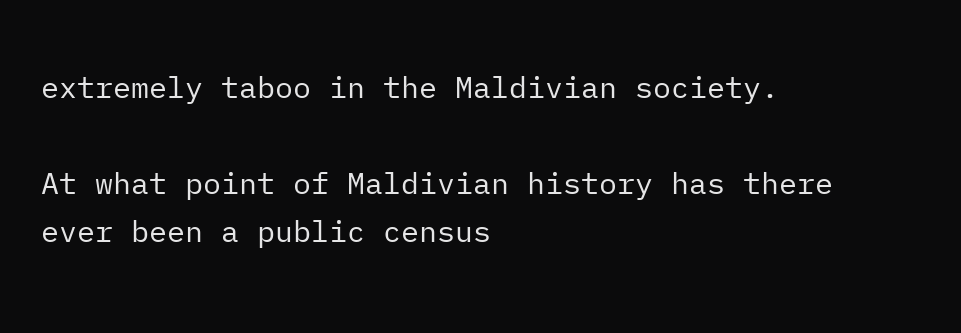extremely taboo in the Maldivian society.

At what point of Maldivian history has there ever been a public census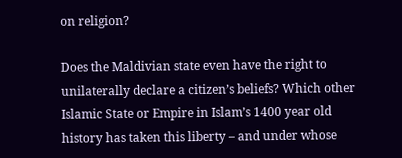on religion?

Does the Maldivian state even have the right to unilaterally declare a citizen’s beliefs? Which other Islamic State or Empire in Islam’s 1400 year old history has taken this liberty – and under whose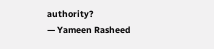authority?
— Yameen Rasheed